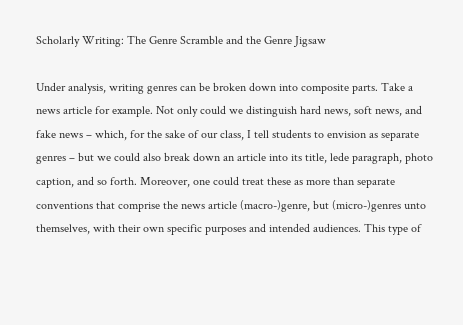Scholarly Writing: The Genre Scramble and the Genre Jigsaw

Under analysis, writing genres can be broken down into composite parts. Take a news article for example. Not only could we distinguish hard news, soft news, and fake news – which, for the sake of our class, I tell students to envision as separate genres – but we could also break down an article into its title, lede paragraph, photo caption, and so forth. Moreover, one could treat these as more than separate conventions that comprise the news article (macro-)genre, but (micro-)genres unto themselves, with their own specific purposes and intended audiences. This type of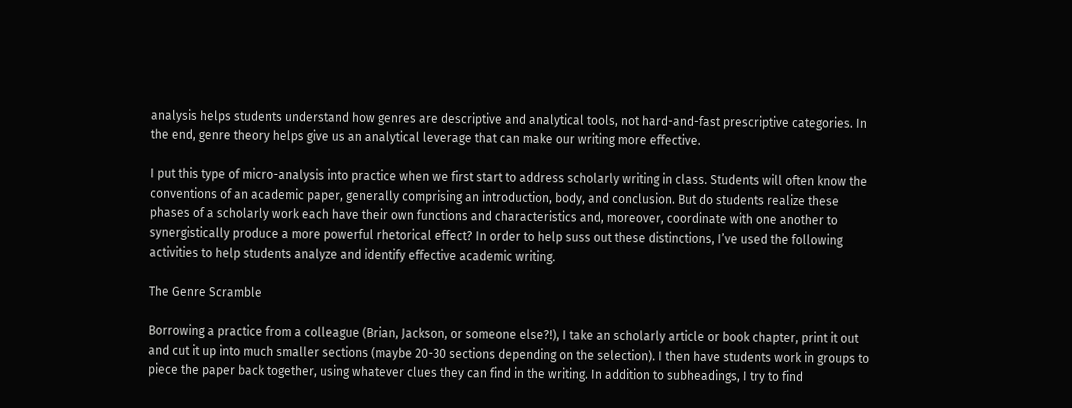analysis helps students understand how genres are descriptive and analytical tools, not hard-and-fast prescriptive categories. In the end, genre theory helps give us an analytical leverage that can make our writing more effective.

I put this type of micro-analysis into practice when we first start to address scholarly writing in class. Students will often know the conventions of an academic paper, generally comprising an introduction, body, and conclusion. But do students realize these phases of a scholarly work each have their own functions and characteristics and, moreover, coordinate with one another to synergistically produce a more powerful rhetorical effect? In order to help suss out these distinctions, I’ve used the following activities to help students analyze and identify effective academic writing.

The Genre Scramble

Borrowing a practice from a colleague (Brian, Jackson, or someone else?!), I take an scholarly article or book chapter, print it out and cut it up into much smaller sections (maybe 20-30 sections depending on the selection). I then have students work in groups to piece the paper back together, using whatever clues they can find in the writing. In addition to subheadings, I try to find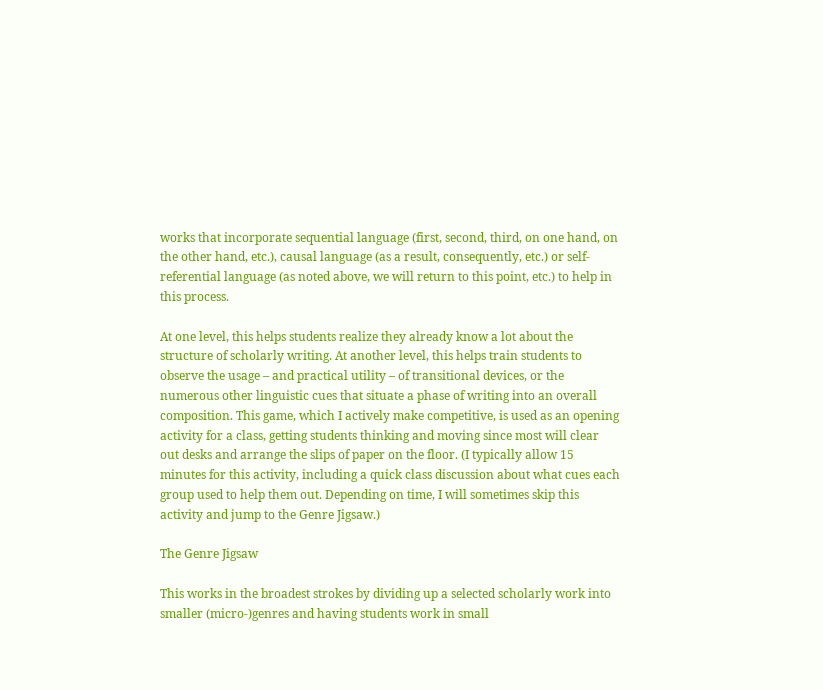works that incorporate sequential language (first, second, third, on one hand, on the other hand, etc.), causal language (as a result, consequently, etc.) or self-referential language (as noted above, we will return to this point, etc.) to help in this process.

At one level, this helps students realize they already know a lot about the structure of scholarly writing. At another level, this helps train students to observe the usage – and practical utility – of transitional devices, or the numerous other linguistic cues that situate a phase of writing into an overall composition. This game, which I actively make competitive, is used as an opening activity for a class, getting students thinking and moving since most will clear out desks and arrange the slips of paper on the floor. (I typically allow 15 minutes for this activity, including a quick class discussion about what cues each group used to help them out. Depending on time, I will sometimes skip this activity and jump to the Genre Jigsaw.)

The Genre Jigsaw

This works in the broadest strokes by dividing up a selected scholarly work into smaller (micro-)genres and having students work in small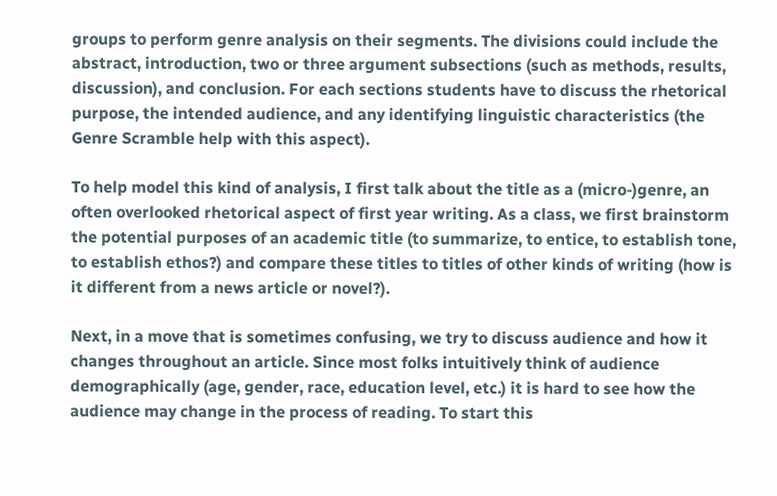groups to perform genre analysis on their segments. The divisions could include the abstract, introduction, two or three argument subsections (such as methods, results, discussion), and conclusion. For each sections students have to discuss the rhetorical purpose, the intended audience, and any identifying linguistic characteristics (the Genre Scramble help with this aspect).

To help model this kind of analysis, I first talk about the title as a (micro-)genre, an often overlooked rhetorical aspect of first year writing. As a class, we first brainstorm the potential purposes of an academic title (to summarize, to entice, to establish tone, to establish ethos?) and compare these titles to titles of other kinds of writing (how is it different from a news article or novel?).

Next, in a move that is sometimes confusing, we try to discuss audience and how it changes throughout an article. Since most folks intuitively think of audience demographically (age, gender, race, education level, etc.) it is hard to see how the audience may change in the process of reading. To start this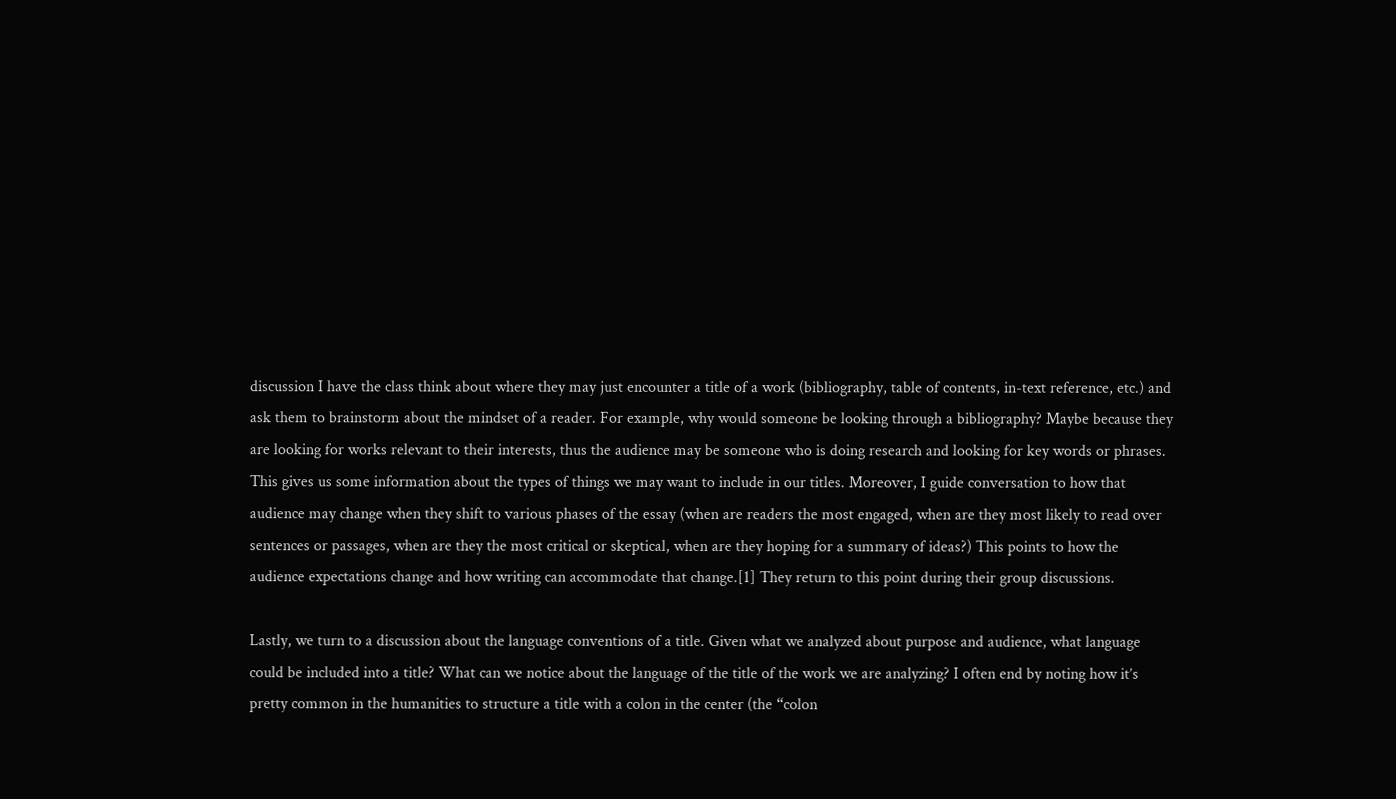discussion I have the class think about where they may just encounter a title of a work (bibliography, table of contents, in-text reference, etc.) and ask them to brainstorm about the mindset of a reader. For example, why would someone be looking through a bibliography? Maybe because they are looking for works relevant to their interests, thus the audience may be someone who is doing research and looking for key words or phrases. This gives us some information about the types of things we may want to include in our titles. Moreover, I guide conversation to how that audience may change when they shift to various phases of the essay (when are readers the most engaged, when are they most likely to read over sentences or passages, when are they the most critical or skeptical, when are they hoping for a summary of ideas?) This points to how the audience expectations change and how writing can accommodate that change.[1] They return to this point during their group discussions.

Lastly, we turn to a discussion about the language conventions of a title. Given what we analyzed about purpose and audience, what language could be included into a title? What can we notice about the language of the title of the work we are analyzing? I often end by noting how it’s pretty common in the humanities to structure a title with a colon in the center (the “colon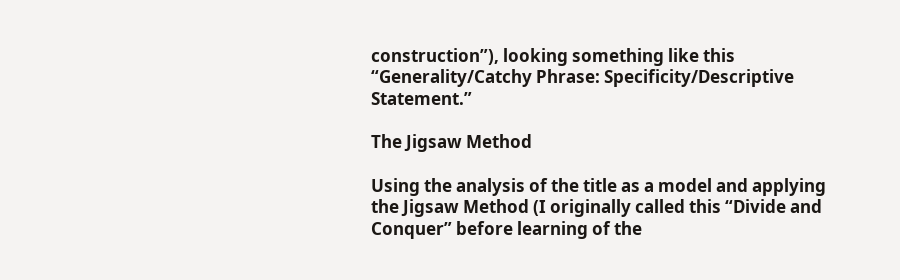construction”), looking something like this “Generality/Catchy Phrase: Specificity/Descriptive Statement.”

The Jigsaw Method

Using the analysis of the title as a model and applying the Jigsaw Method (I originally called this “Divide and Conquer” before learning of the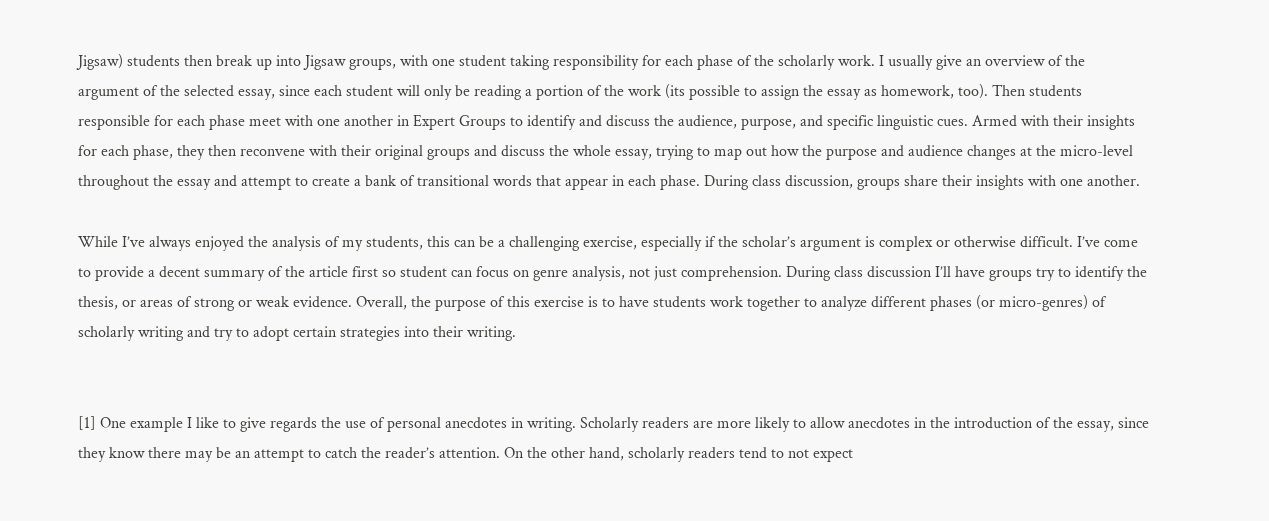Jigsaw) students then break up into Jigsaw groups, with one student taking responsibility for each phase of the scholarly work. I usually give an overview of the argument of the selected essay, since each student will only be reading a portion of the work (its possible to assign the essay as homework, too). Then students responsible for each phase meet with one another in Expert Groups to identify and discuss the audience, purpose, and specific linguistic cues. Armed with their insights for each phase, they then reconvene with their original groups and discuss the whole essay, trying to map out how the purpose and audience changes at the micro-level throughout the essay and attempt to create a bank of transitional words that appear in each phase. During class discussion, groups share their insights with one another.

While I’ve always enjoyed the analysis of my students, this can be a challenging exercise, especially if the scholar’s argument is complex or otherwise difficult. I’ve come to provide a decent summary of the article first so student can focus on genre analysis, not just comprehension. During class discussion I’ll have groups try to identify the thesis, or areas of strong or weak evidence. Overall, the purpose of this exercise is to have students work together to analyze different phases (or micro-genres) of scholarly writing and try to adopt certain strategies into their writing.


[1] One example I like to give regards the use of personal anecdotes in writing. Scholarly readers are more likely to allow anecdotes in the introduction of the essay, since they know there may be an attempt to catch the reader’s attention. On the other hand, scholarly readers tend to not expect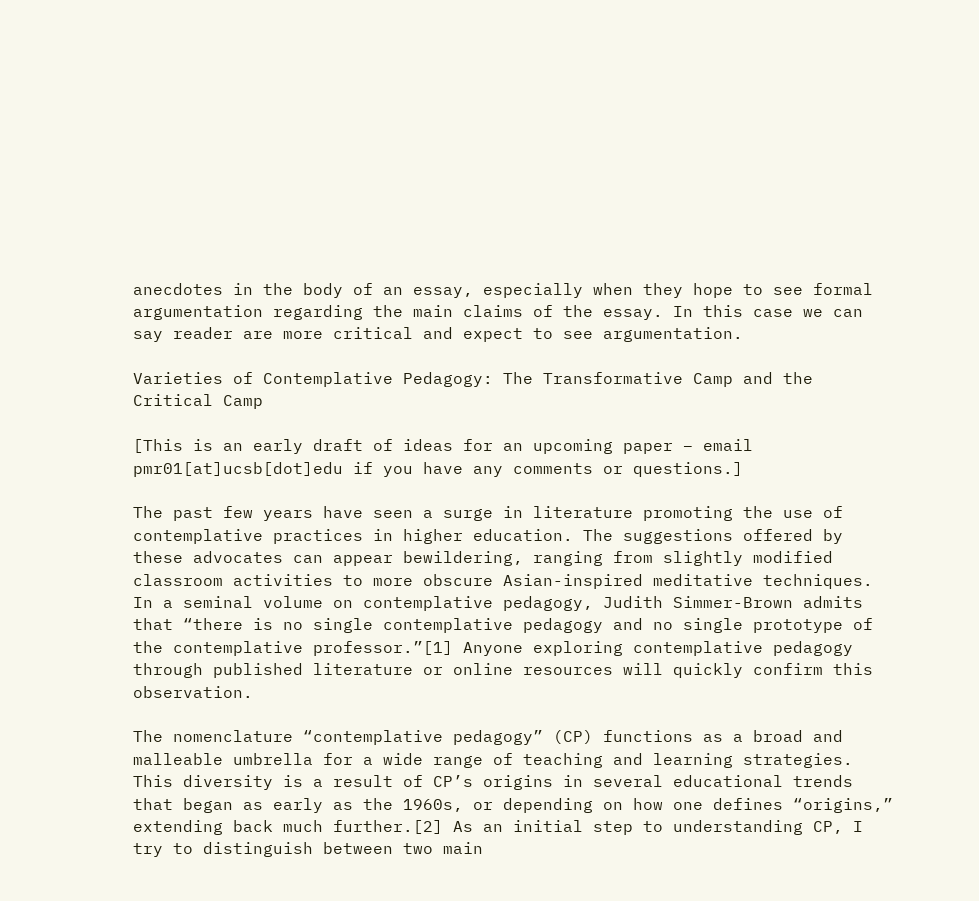anecdotes in the body of an essay, especially when they hope to see formal argumentation regarding the main claims of the essay. In this case we can say reader are more critical and expect to see argumentation.

Varieties of Contemplative Pedagogy: The Transformative Camp and the Critical Camp

[This is an early draft of ideas for an upcoming paper – email pmr01[at]ucsb[dot]edu if you have any comments or questions.]

The past few years have seen a surge in literature promoting the use of contemplative practices in higher education. The suggestions offered by these advocates can appear bewildering, ranging from slightly modified classroom activities to more obscure Asian-inspired meditative techniques. In a seminal volume on contemplative pedagogy, Judith Simmer-Brown admits that “there is no single contemplative pedagogy and no single prototype of the contemplative professor.”[1] Anyone exploring contemplative pedagogy through published literature or online resources will quickly confirm this observation.

The nomenclature “contemplative pedagogy” (CP) functions as a broad and malleable umbrella for a wide range of teaching and learning strategies. This diversity is a result of CP’s origins in several educational trends that began as early as the 1960s, or depending on how one defines “origins,” extending back much further.[2] As an initial step to understanding CP, I try to distinguish between two main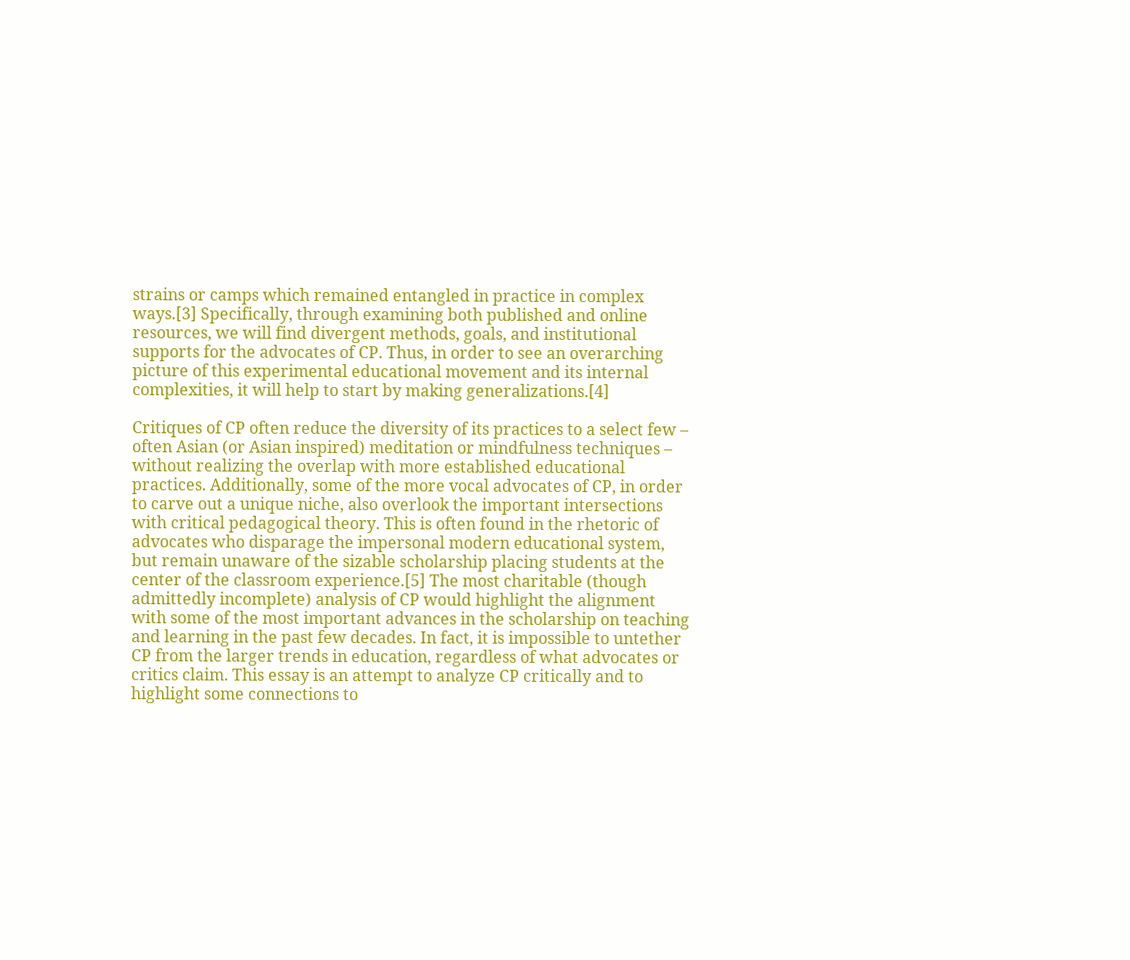strains or camps which remained entangled in practice in complex ways.[3] Specifically, through examining both published and online resources, we will find divergent methods, goals, and institutional supports for the advocates of CP. Thus, in order to see an overarching picture of this experimental educational movement and its internal complexities, it will help to start by making generalizations.[4]

Critiques of CP often reduce the diversity of its practices to a select few – often Asian (or Asian inspired) meditation or mindfulness techniques – without realizing the overlap with more established educational practices. Additionally, some of the more vocal advocates of CP, in order to carve out a unique niche, also overlook the important intersections with critical pedagogical theory. This is often found in the rhetoric of advocates who disparage the impersonal modern educational system, but remain unaware of the sizable scholarship placing students at the center of the classroom experience.[5] The most charitable (though admittedly incomplete) analysis of CP would highlight the alignment with some of the most important advances in the scholarship on teaching and learning in the past few decades. In fact, it is impossible to untether CP from the larger trends in education, regardless of what advocates or critics claim. This essay is an attempt to analyze CP critically and to highlight some connections to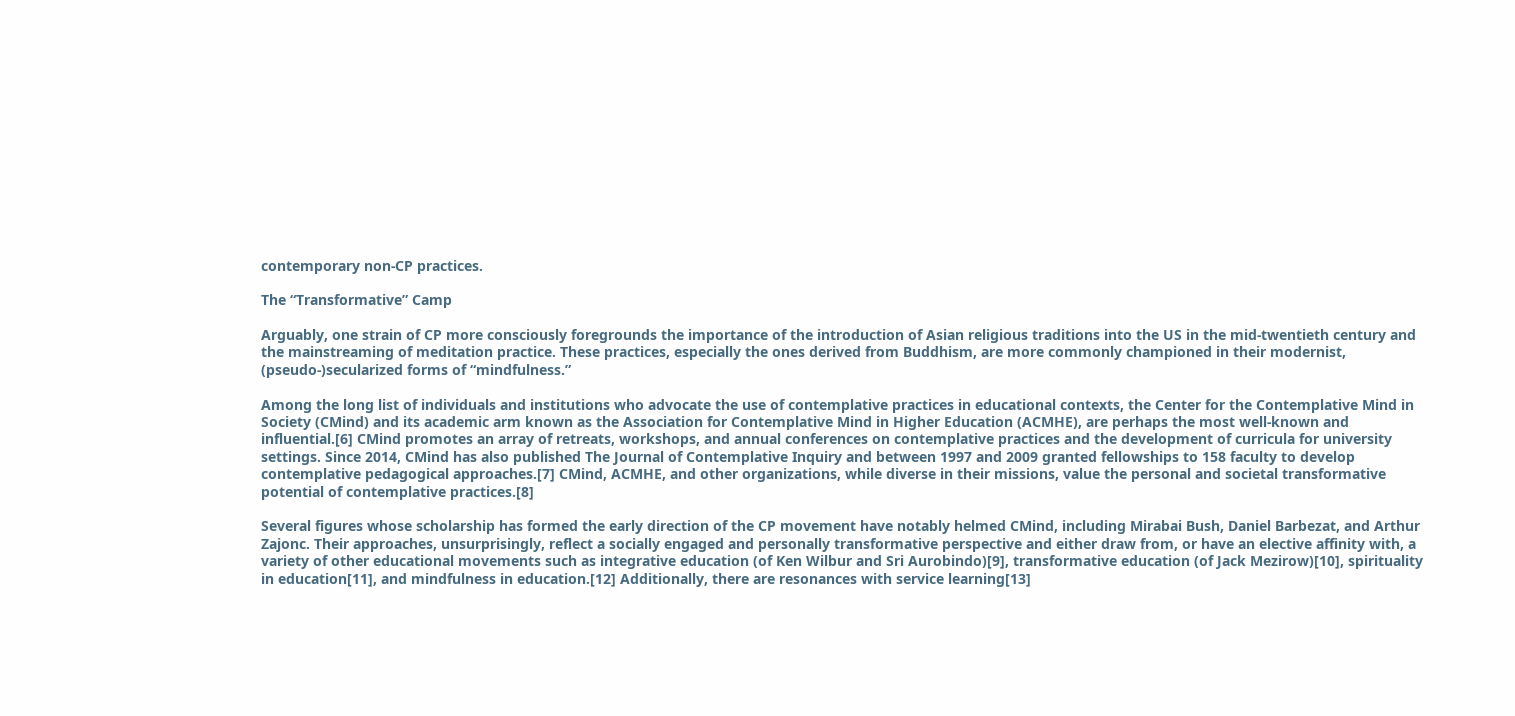contemporary non-CP practices.

The “Transformative” Camp

Arguably, one strain of CP more consciously foregrounds the importance of the introduction of Asian religious traditions into the US in the mid-twentieth century and the mainstreaming of meditation practice. These practices, especially the ones derived from Buddhism, are more commonly championed in their modernist, (pseudo-)secularized forms of “mindfulness.”

Among the long list of individuals and institutions who advocate the use of contemplative practices in educational contexts, the Center for the Contemplative Mind in Society (CMind) and its academic arm known as the Association for Contemplative Mind in Higher Education (ACMHE), are perhaps the most well-known and influential.[6] CMind promotes an array of retreats, workshops, and annual conferences on contemplative practices and the development of curricula for university settings. Since 2014, CMind has also published The Journal of Contemplative Inquiry and between 1997 and 2009 granted fellowships to 158 faculty to develop contemplative pedagogical approaches.[7] CMind, ACMHE, and other organizations, while diverse in their missions, value the personal and societal transformative potential of contemplative practices.[8]

Several figures whose scholarship has formed the early direction of the CP movement have notably helmed CMind, including Mirabai Bush, Daniel Barbezat, and Arthur Zajonc. Their approaches, unsurprisingly, reflect a socially engaged and personally transformative perspective and either draw from, or have an elective affinity with, a variety of other educational movements such as integrative education (of Ken Wilbur and Sri Aurobindo)[9], transformative education (of Jack Mezirow)[10], spirituality in education[11], and mindfulness in education.[12] Additionally, there are resonances with service learning[13]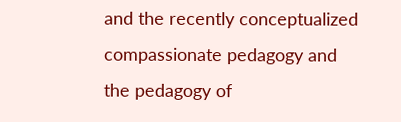and the recently conceptualized compassionate pedagogy and the pedagogy of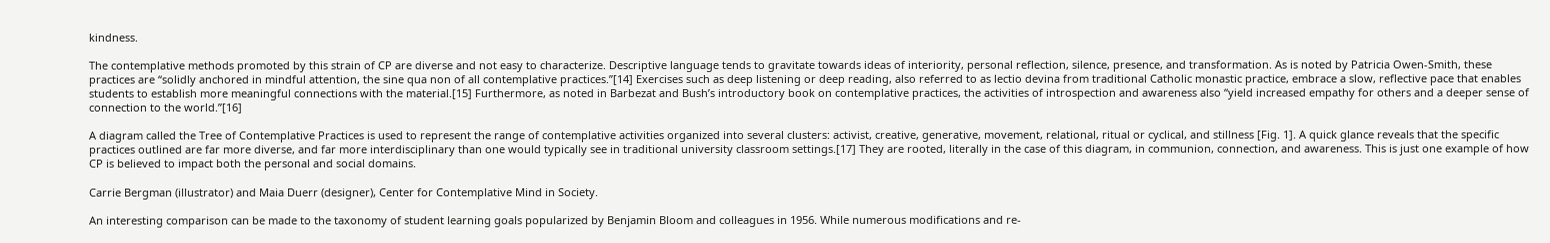kindness.

The contemplative methods promoted by this strain of CP are diverse and not easy to characterize. Descriptive language tends to gravitate towards ideas of interiority, personal reflection, silence, presence, and transformation. As is noted by Patricia Owen-Smith, these practices are “solidly anchored in mindful attention, the sine qua non of all contemplative practices.”[14] Exercises such as deep listening or deep reading, also referred to as lectio devina from traditional Catholic monastic practice, embrace a slow, reflective pace that enables students to establish more meaningful connections with the material.[15] Furthermore, as noted in Barbezat and Bush’s introductory book on contemplative practices, the activities of introspection and awareness also “yield increased empathy for others and a deeper sense of connection to the world.”[16]

A diagram called the Tree of Contemplative Practices is used to represent the range of contemplative activities organized into several clusters: activist, creative, generative, movement, relational, ritual or cyclical, and stillness [Fig. 1]. A quick glance reveals that the specific practices outlined are far more diverse, and far more interdisciplinary than one would typically see in traditional university classroom settings.[17] They are rooted, literally in the case of this diagram, in communion, connection, and awareness. This is just one example of how CP is believed to impact both the personal and social domains.

Carrie Bergman (illustrator) and Maia Duerr (designer), Center for Contemplative Mind in Society.

An interesting comparison can be made to the taxonomy of student learning goals popularized by Benjamin Bloom and colleagues in 1956. While numerous modifications and re-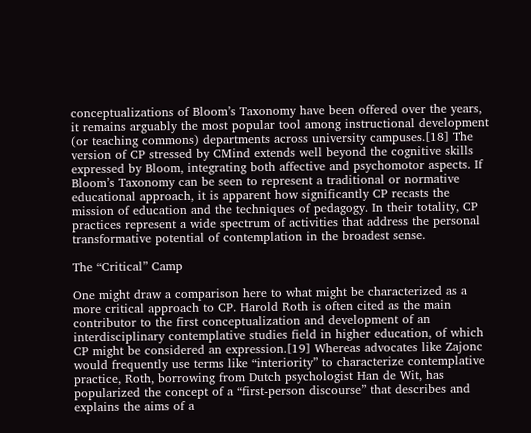conceptualizations of Bloom’s Taxonomy have been offered over the years, it remains arguably the most popular tool among instructional development (or teaching commons) departments across university campuses.[18] The version of CP stressed by CMind extends well beyond the cognitive skills expressed by Bloom, integrating both affective and psychomotor aspects. If Bloom’s Taxonomy can be seen to represent a traditional or normative educational approach, it is apparent how significantly CP recasts the mission of education and the techniques of pedagogy. In their totality, CP practices represent a wide spectrum of activities that address the personal transformative potential of contemplation in the broadest sense.

The “Critical” Camp

One might draw a comparison here to what might be characterized as a more critical approach to CP. Harold Roth is often cited as the main contributor to the first conceptualization and development of an interdisciplinary contemplative studies field in higher education, of which CP might be considered an expression.[19] Whereas advocates like Zajonc would frequently use terms like “interiority” to characterize contemplative practice, Roth, borrowing from Dutch psychologist Han de Wit, has popularized the concept of a “first-person discourse” that describes and explains the aims of a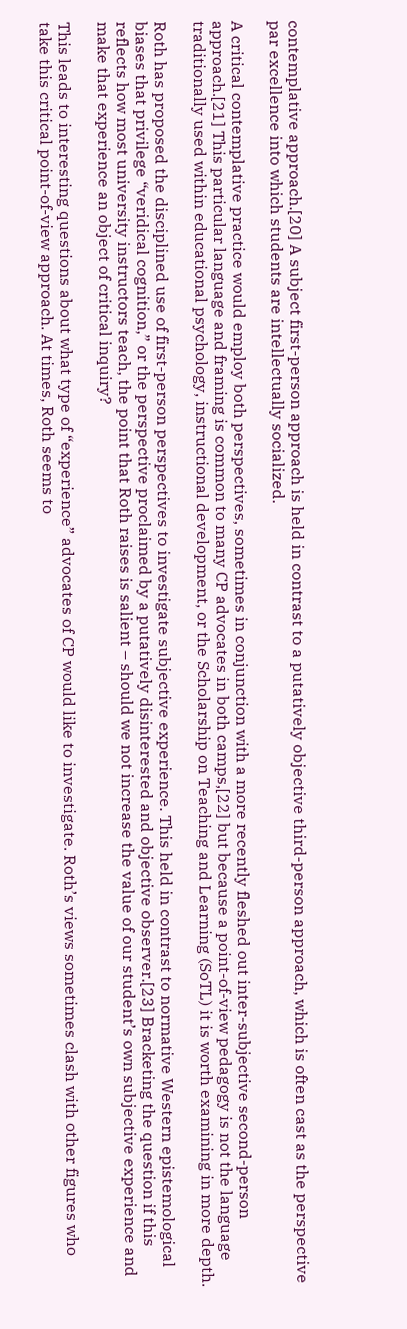contemplative approach.[20] A subject first-person approach is held in contrast to a putatively objective third-person approach, which is often cast as the perspective par excellence into which students are intellectually socialized.

A critical contemplative practice would employ both perspectives, sometimes in conjunction with a more recently fleshed out inter-subjective second-person approach.[21] This particular language and framing is common to many CP advocates in both camps,[22] but because a point-of-view pedagogy is not the language traditionally used within educational psychology, instructional development, or the Scholarship on Teaching and Learning (SoTL) it is worth examining in more depth.

Roth has proposed the disciplined use of first-person perspectives to investigate subjective experience. This held in contrast to normative Western epistemological biases that privilege “veridical cognition,” or the perspective proclaimed by a putatively disinterested and objective observer.[23] Bracketing the question if this reflects how most university instructors teach, the point that Roth raises is salient – should we not increase the value of our student’s own subjective experience and make that experience an object of critical inquiry?

This leads to interesting questions about what type of “experience” advocates of CP would like to investigate. Roth’s views sometimes clash with other figures who take this critical point-of-view approach. At times, Roth seems to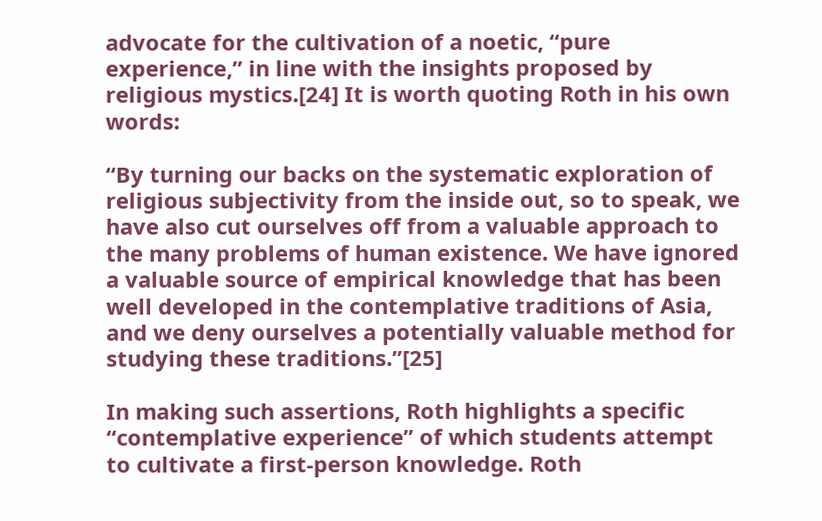advocate for the cultivation of a noetic, “pure experience,” in line with the insights proposed by religious mystics.[24] It is worth quoting Roth in his own words:

“By turning our backs on the systematic exploration of religious subjectivity from the inside out, so to speak, we have also cut ourselves off from a valuable approach to the many problems of human existence. We have ignored a valuable source of empirical knowledge that has been well developed in the contemplative traditions of Asia, and we deny ourselves a potentially valuable method for studying these traditions.”[25]

In making such assertions, Roth highlights a specific “contemplative experience” of which students attempt to cultivate a first-person knowledge. Roth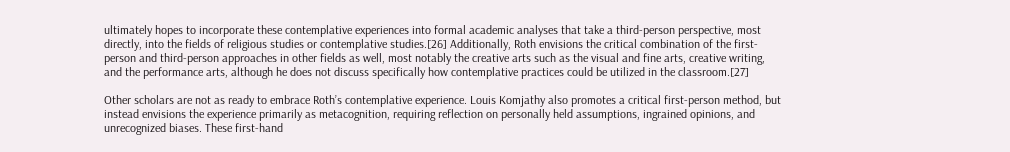ultimately hopes to incorporate these contemplative experiences into formal academic analyses that take a third-person perspective, most directly, into the fields of religious studies or contemplative studies.[26] Additionally, Roth envisions the critical combination of the first-person and third-person approaches in other fields as well, most notably the creative arts such as the visual and fine arts, creative writing, and the performance arts, although he does not discuss specifically how contemplative practices could be utilized in the classroom.[27]

Other scholars are not as ready to embrace Roth’s contemplative experience. Louis Komjathy also promotes a critical first-person method, but instead envisions the experience primarily as metacognition, requiring reflection on personally held assumptions, ingrained opinions, and unrecognized biases. These first-hand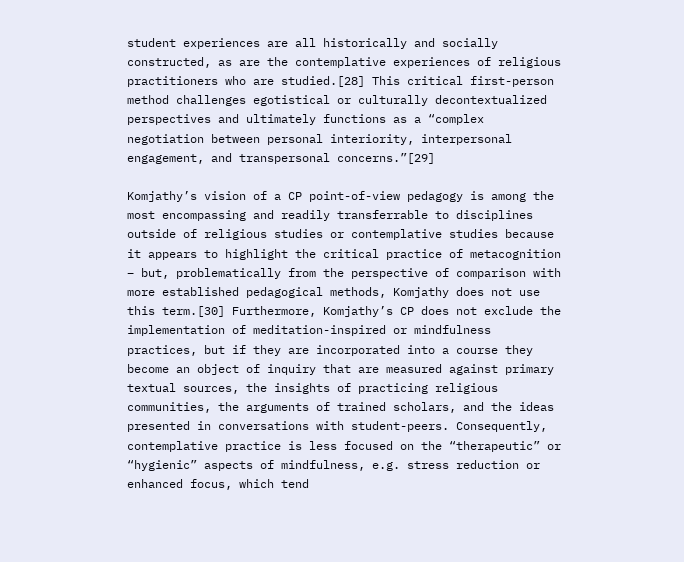student experiences are all historically and socially constructed, as are the contemplative experiences of religious practitioners who are studied.[28] This critical first-person method challenges egotistical or culturally decontextualized perspectives and ultimately functions as a “complex negotiation between personal interiority, interpersonal engagement, and transpersonal concerns.”[29]

Komjathy’s vision of a CP point-of-view pedagogy is among the most encompassing and readily transferrable to disciplines outside of religious studies or contemplative studies because it appears to highlight the critical practice of metacognition – but, problematically from the perspective of comparison with more established pedagogical methods, Komjathy does not use this term.[30] Furthermore, Komjathy’s CP does not exclude the implementation of meditation-inspired or mindfulness practices, but if they are incorporated into a course they become an object of inquiry that are measured against primary textual sources, the insights of practicing religious communities, the arguments of trained scholars, and the ideas presented in conversations with student-peers. Consequently, contemplative practice is less focused on the “therapeutic” or “hygienic” aspects of mindfulness, e.g. stress reduction or enhanced focus, which tend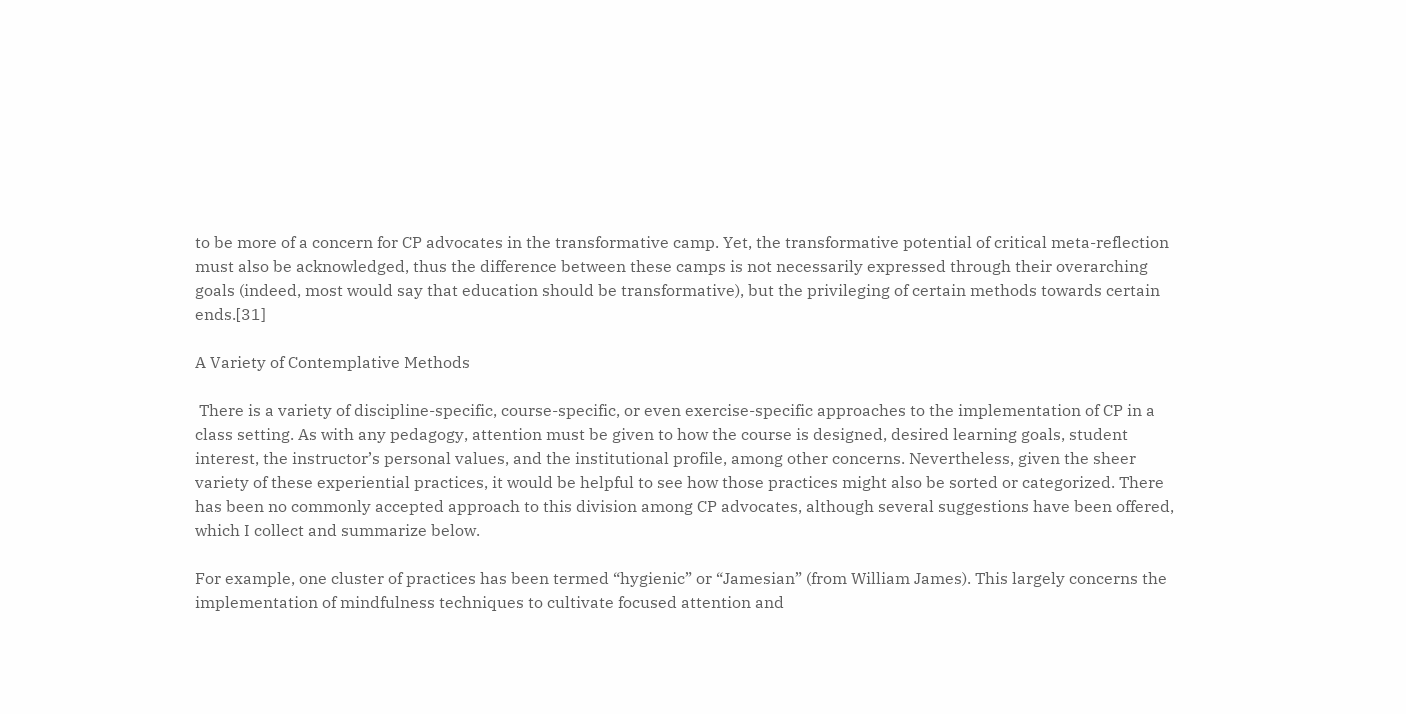to be more of a concern for CP advocates in the transformative camp. Yet, the transformative potential of critical meta-reflection must also be acknowledged, thus the difference between these camps is not necessarily expressed through their overarching goals (indeed, most would say that education should be transformative), but the privileging of certain methods towards certain ends.[31]

A Variety of Contemplative Methods

 There is a variety of discipline-specific, course-specific, or even exercise-specific approaches to the implementation of CP in a class setting. As with any pedagogy, attention must be given to how the course is designed, desired learning goals, student interest, the instructor’s personal values, and the institutional profile, among other concerns. Nevertheless, given the sheer variety of these experiential practices, it would be helpful to see how those practices might also be sorted or categorized. There has been no commonly accepted approach to this division among CP advocates, although several suggestions have been offered, which I collect and summarize below.

For example, one cluster of practices has been termed “hygienic” or “Jamesian” (from William James). This largely concerns the implementation of mindfulness techniques to cultivate focused attention and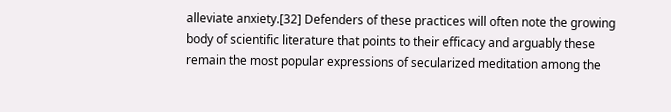alleviate anxiety.[32] Defenders of these practices will often note the growing body of scientific literature that points to their efficacy and arguably these remain the most popular expressions of secularized meditation among the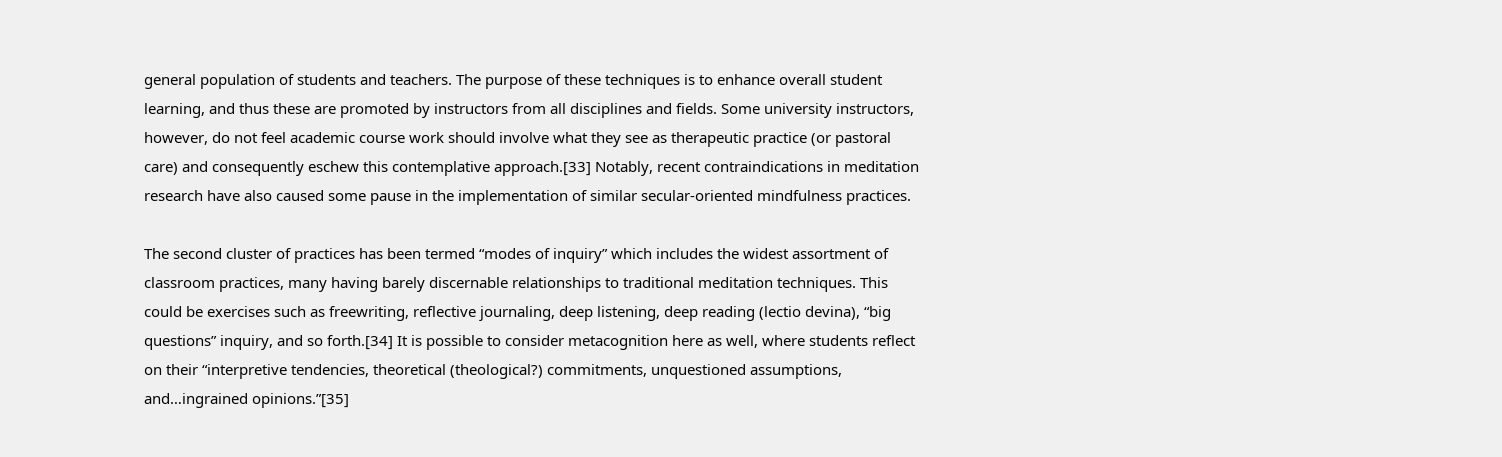general population of students and teachers. The purpose of these techniques is to enhance overall student learning, and thus these are promoted by instructors from all disciplines and fields. Some university instructors, however, do not feel academic course work should involve what they see as therapeutic practice (or pastoral care) and consequently eschew this contemplative approach.[33] Notably, recent contraindications in meditation research have also caused some pause in the implementation of similar secular-oriented mindfulness practices.

The second cluster of practices has been termed “modes of inquiry” which includes the widest assortment of classroom practices, many having barely discernable relationships to traditional meditation techniques. This could be exercises such as freewriting, reflective journaling, deep listening, deep reading (lectio devina), “big questions” inquiry, and so forth.[34] It is possible to consider metacognition here as well, where students reflect on their “interpretive tendencies, theoretical (theological?) commitments, unquestioned assumptions, and…ingrained opinions.”[35]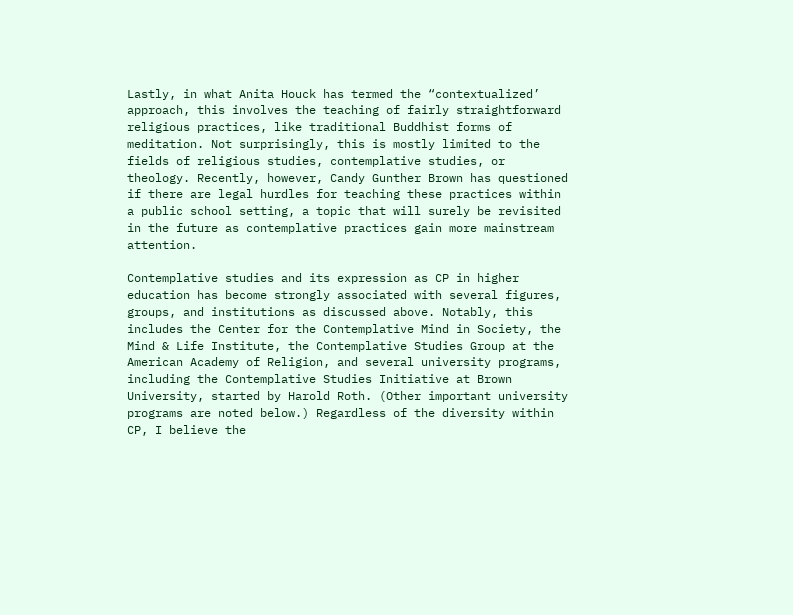Lastly, in what Anita Houck has termed the “contextualized’ approach, this involves the teaching of fairly straightforward religious practices, like traditional Buddhist forms of meditation. Not surprisingly, this is mostly limited to the fields of religious studies, contemplative studies, or theology. Recently, however, Candy Gunther Brown has questioned if there are legal hurdles for teaching these practices within a public school setting, a topic that will surely be revisited in the future as contemplative practices gain more mainstream attention.

Contemplative studies and its expression as CP in higher education has become strongly associated with several figures, groups, and institutions as discussed above. Notably, this includes the Center for the Contemplative Mind in Society, the Mind & Life Institute, the Contemplative Studies Group at the American Academy of Religion, and several university programs, including the Contemplative Studies Initiative at Brown University, started by Harold Roth. (Other important university programs are noted below.) Regardless of the diversity within CP, I believe the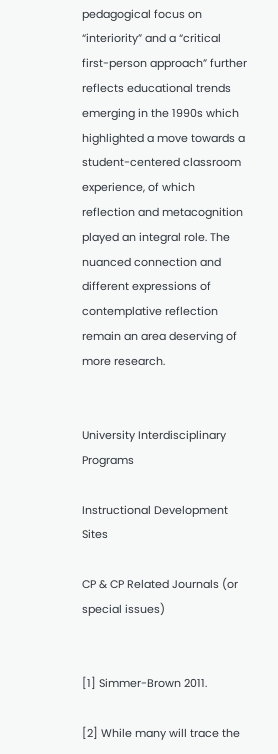pedagogical focus on “interiority” and a “critical first-person approach” further reflects educational trends emerging in the 1990s which highlighted a move towards a student-centered classroom experience, of which reflection and metacognition played an integral role. The nuanced connection and different expressions of contemplative reflection remain an area deserving of more research.


University Interdisciplinary Programs

Instructional Development Sites

CP & CP Related Journals (or special issues)


[1] Simmer-Brown 2011.

[2] While many will trace the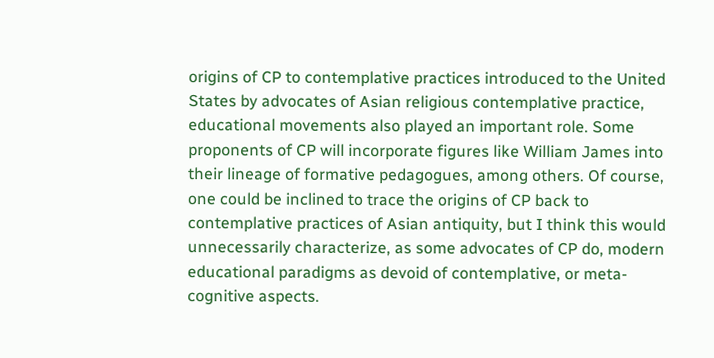origins of CP to contemplative practices introduced to the United States by advocates of Asian religious contemplative practice, educational movements also played an important role. Some proponents of CP will incorporate figures like William James into their lineage of formative pedagogues, among others. Of course, one could be inclined to trace the origins of CP back to contemplative practices of Asian antiquity, but I think this would unnecessarily characterize, as some advocates of CP do, modern educational paradigms as devoid of contemplative, or meta-cognitive aspects.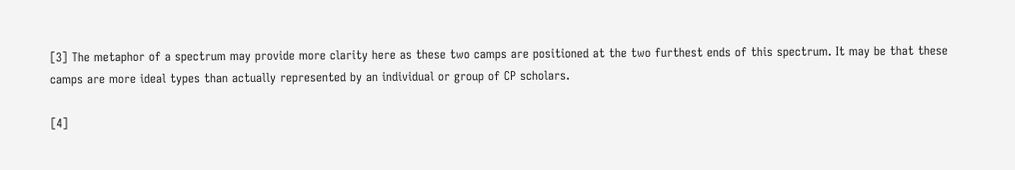[3] The metaphor of a spectrum may provide more clarity here as these two camps are positioned at the two furthest ends of this spectrum. It may be that these camps are more ideal types than actually represented by an individual or group of CP scholars.

[4]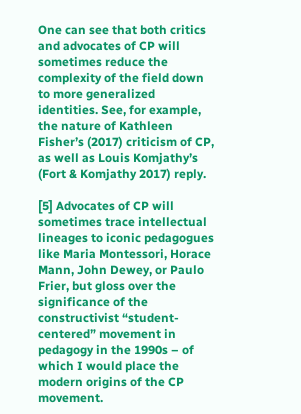One can see that both critics and advocates of CP will sometimes reduce the complexity of the field down to more generalized identities. See, for example, the nature of Kathleen Fisher’s (2017) criticism of CP, as well as Louis Komjathy’s (Fort & Komjathy 2017) reply.

[5] Advocates of CP will sometimes trace intellectual lineages to iconic pedagogues like Maria Montessori, Horace Mann, John Dewey, or Paulo Frier, but gloss over the significance of the constructivist “student-centered” movement in pedagogy in the 1990s – of which I would place the modern origins of the CP movement.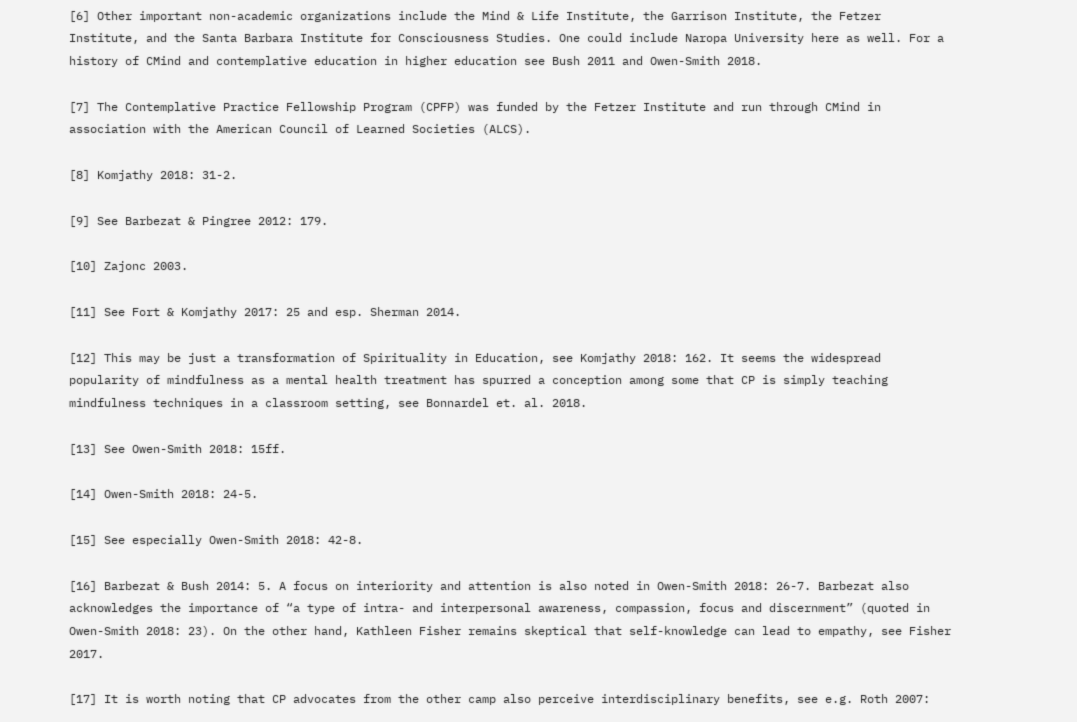[6] Other important non-academic organizations include the Mind & Life Institute, the Garrison Institute, the Fetzer Institute, and the Santa Barbara Institute for Consciousness Studies. One could include Naropa University here as well. For a history of CMind and contemplative education in higher education see Bush 2011 and Owen-Smith 2018.

[7] The Contemplative Practice Fellowship Program (CPFP) was funded by the Fetzer Institute and run through CMind in association with the American Council of Learned Societies (ALCS).

[8] Komjathy 2018: 31-2.

[9] See Barbezat & Pingree 2012: 179.

[10] Zajonc 2003.

[11] See Fort & Komjathy 2017: 25 and esp. Sherman 2014.

[12] This may be just a transformation of Spirituality in Education, see Komjathy 2018: 162. It seems the widespread popularity of mindfulness as a mental health treatment has spurred a conception among some that CP is simply teaching mindfulness techniques in a classroom setting, see Bonnardel et. al. 2018.

[13] See Owen-Smith 2018: 15ff.

[14] Owen-Smith 2018: 24-5.

[15] See especially Owen-Smith 2018: 42-8.

[16] Barbezat & Bush 2014: 5. A focus on interiority and attention is also noted in Owen-Smith 2018: 26-7. Barbezat also acknowledges the importance of “a type of intra- and interpersonal awareness, compassion, focus and discernment” (quoted in Owen-Smith 2018: 23). On the other hand, Kathleen Fisher remains skeptical that self-knowledge can lead to empathy, see Fisher 2017.

[17] It is worth noting that CP advocates from the other camp also perceive interdisciplinary benefits, see e.g. Roth 2007: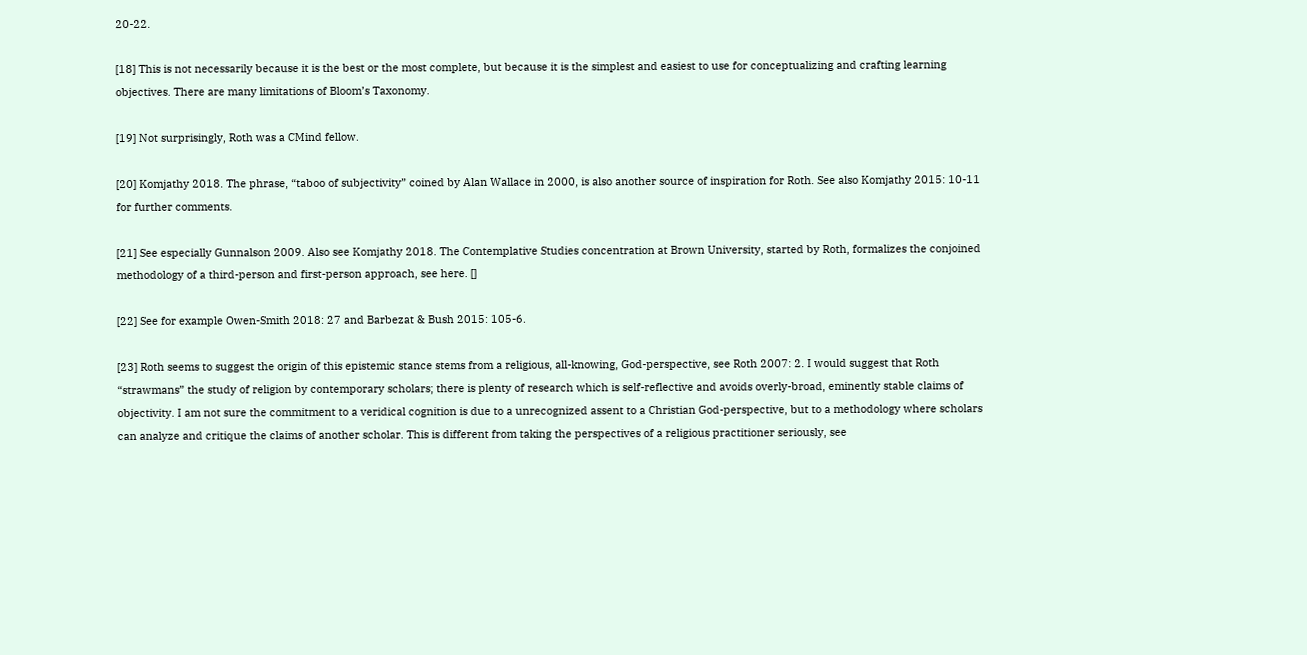20-22.

[18] This is not necessarily because it is the best or the most complete, but because it is the simplest and easiest to use for conceptualizing and crafting learning objectives. There are many limitations of Bloom’s Taxonomy.

[19] Not surprisingly, Roth was a CMind fellow.

[20] Komjathy 2018. The phrase, “taboo of subjectivity” coined by Alan Wallace in 2000, is also another source of inspiration for Roth. See also Komjathy 2015: 10-11 for further comments.

[21] See especially Gunnalson 2009. Also see Komjathy 2018. The Contemplative Studies concentration at Brown University, started by Roth, formalizes the conjoined methodology of a third-person and first-person approach, see here. []

[22] See for example Owen-Smith 2018: 27 and Barbezat & Bush 2015: 105-6.

[23] Roth seems to suggest the origin of this epistemic stance stems from a religious, all-knowing, God-perspective, see Roth 2007: 2. I would suggest that Roth “strawmans” the study of religion by contemporary scholars; there is plenty of research which is self-reflective and avoids overly-broad, eminently stable claims of objectivity. I am not sure the commitment to a veridical cognition is due to a unrecognized assent to a Christian God-perspective, but to a methodology where scholars can analyze and critique the claims of another scholar. This is different from taking the perspectives of a religious practitioner seriously, see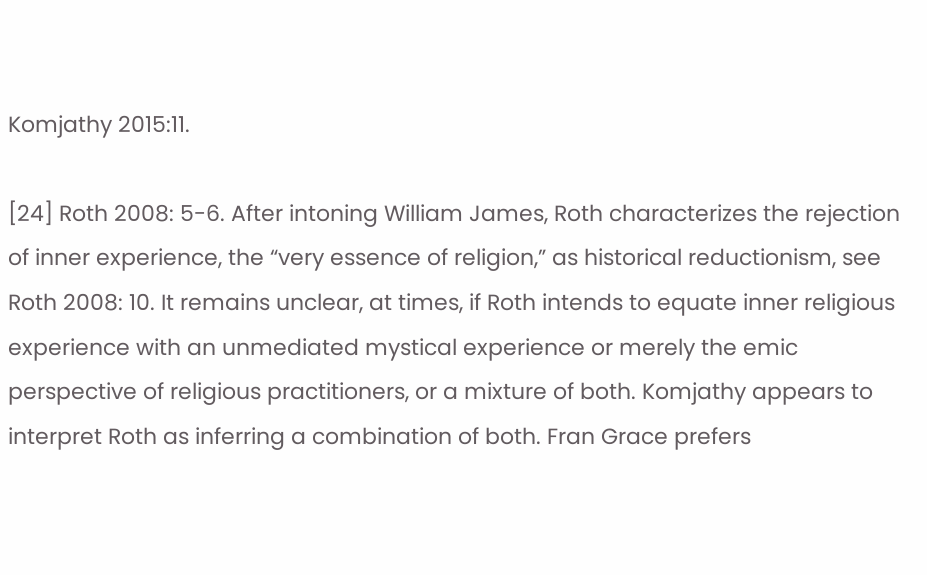Komjathy 2015:11.

[24] Roth 2008: 5-6. After intoning William James, Roth characterizes the rejection of inner experience, the “very essence of religion,” as historical reductionism, see Roth 2008: 10. It remains unclear, at times, if Roth intends to equate inner religious experience with an unmediated mystical experience or merely the emic perspective of religious practitioners, or a mixture of both. Komjathy appears to interpret Roth as inferring a combination of both. Fran Grace prefers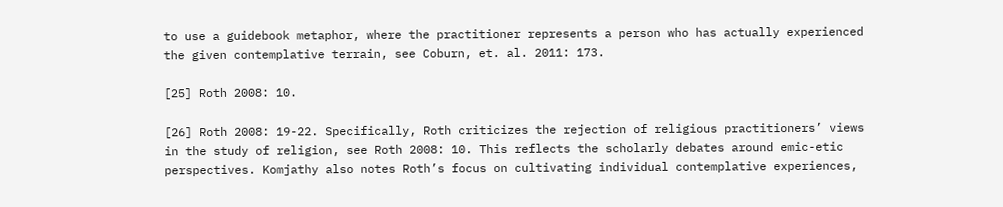to use a guidebook metaphor, where the practitioner represents a person who has actually experienced the given contemplative terrain, see Coburn, et. al. 2011: 173.

[25] Roth 2008: 10.

[26] Roth 2008: 19-22. Specifically, Roth criticizes the rejection of religious practitioners’ views in the study of religion, see Roth 2008: 10. This reflects the scholarly debates around emic-etic perspectives. Komjathy also notes Roth’s focus on cultivating individual contemplative experiences,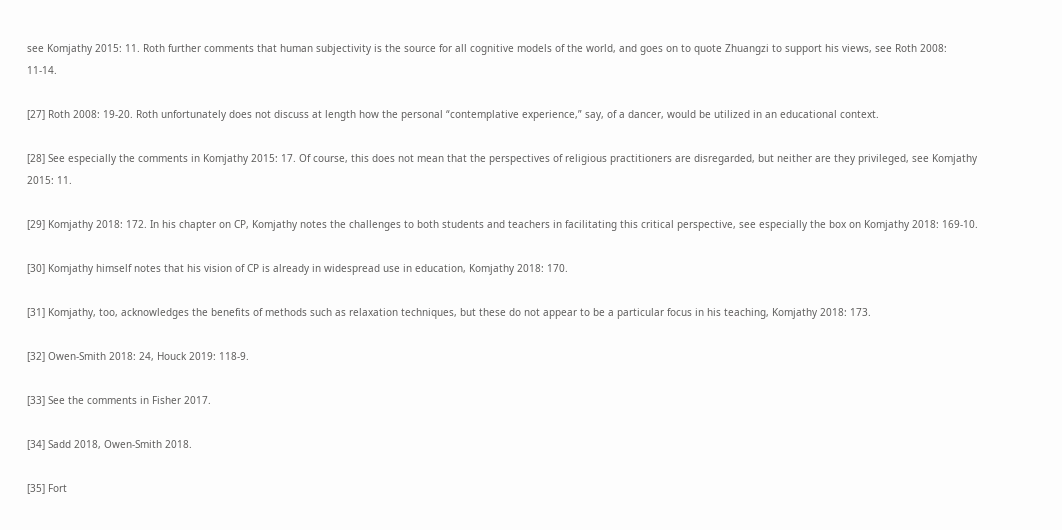see Komjathy 2015: 11. Roth further comments that human subjectivity is the source for all cognitive models of the world, and goes on to quote Zhuangzi to support his views, see Roth 2008: 11-14.

[27] Roth 2008: 19-20. Roth unfortunately does not discuss at length how the personal “contemplative experience,” say, of a dancer, would be utilized in an educational context.

[28] See especially the comments in Komjathy 2015: 17. Of course, this does not mean that the perspectives of religious practitioners are disregarded, but neither are they privileged, see Komjathy 2015: 11.

[29] Komjathy 2018: 172. In his chapter on CP, Komjathy notes the challenges to both students and teachers in facilitating this critical perspective, see especially the box on Komjathy 2018: 169-10.

[30] Komjathy himself notes that his vision of CP is already in widespread use in education, Komjathy 2018: 170.

[31] Komjathy, too, acknowledges the benefits of methods such as relaxation techniques, but these do not appear to be a particular focus in his teaching, Komjathy 2018: 173.

[32] Owen-Smith 2018: 24, Houck 2019: 118-9.

[33] See the comments in Fisher 2017.

[34] Sadd 2018, Owen-Smith 2018.

[35] Fort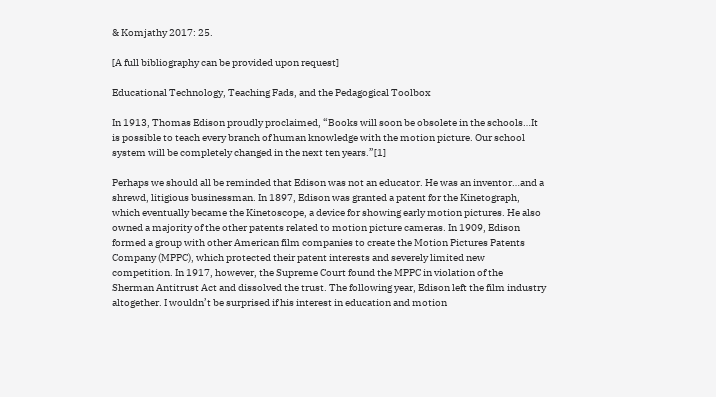& Komjathy 2017: 25.

[A full bibliography can be provided upon request]

Educational Technology, Teaching Fads, and the Pedagogical Toolbox

In 1913, Thomas Edison proudly proclaimed, “Books will soon be obsolete in the schools…It is possible to teach every branch of human knowledge with the motion picture. Our school system will be completely changed in the next ten years.”[1]

Perhaps we should all be reminded that Edison was not an educator. He was an inventor…and a shrewd, litigious businessman. In 1897, Edison was granted a patent for the Kinetograph, which eventually became the Kinetoscope, a device for showing early motion pictures. He also owned a majority of the other patents related to motion picture cameras. In 1909, Edison formed a group with other American film companies to create the Motion Pictures Patents Company (MPPC), which protected their patent interests and severely limited new competition. In 1917, however, the Supreme Court found the MPPC in violation of the Sherman Antitrust Act and dissolved the trust. The following year, Edison left the film industry altogether. I wouldn’t be surprised if his interest in education and motion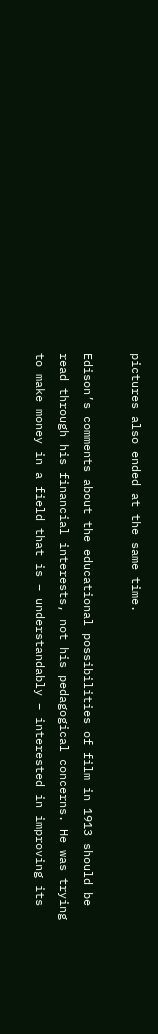pictures also ended at the same time.

Edison’s comments about the educational possibilities of film in 1913 should be read through his financial interests, not his pedagogical concerns. He was trying to make money in a field that is – understandably – interested in improving its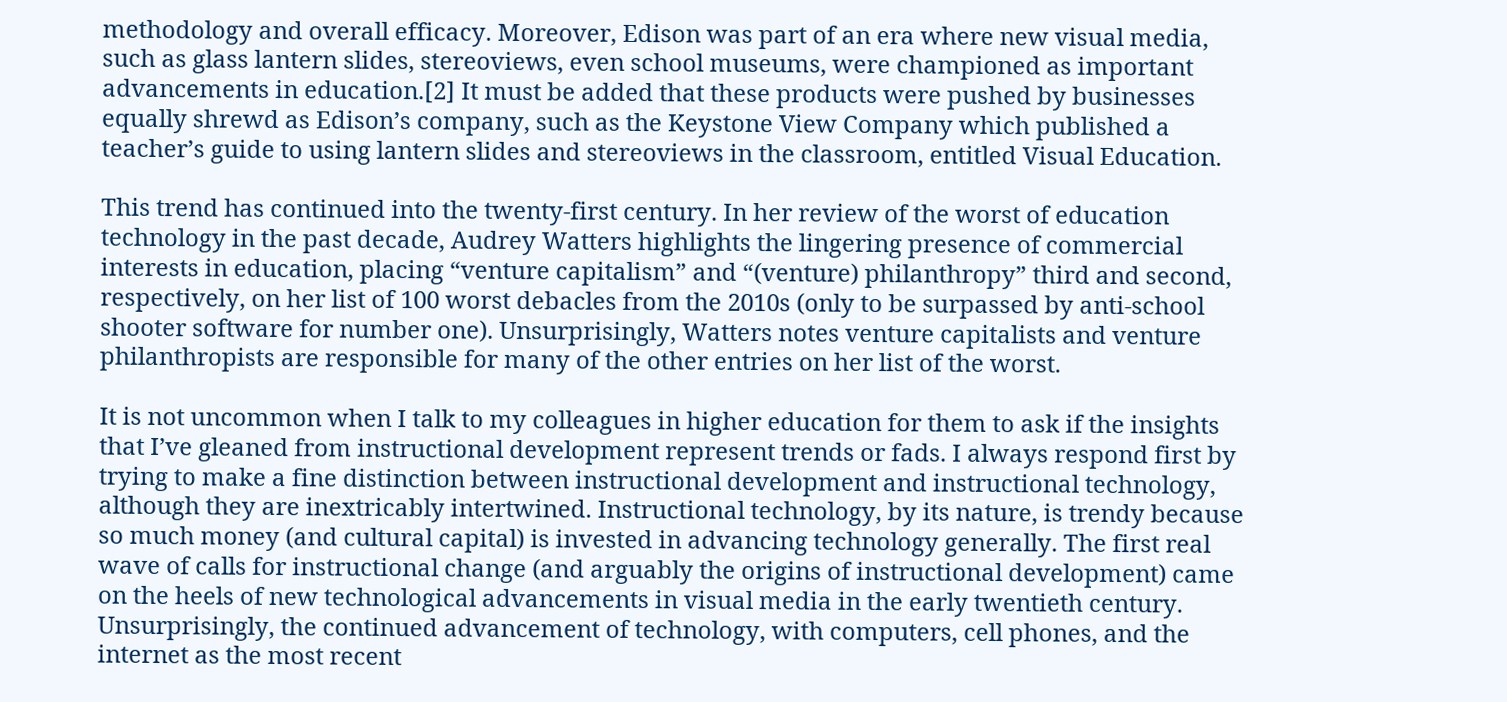methodology and overall efficacy. Moreover, Edison was part of an era where new visual media, such as glass lantern slides, stereoviews, even school museums, were championed as important advancements in education.[2] It must be added that these products were pushed by businesses equally shrewd as Edison’s company, such as the Keystone View Company which published a teacher’s guide to using lantern slides and stereoviews in the classroom, entitled Visual Education.

This trend has continued into the twenty-first century. In her review of the worst of education technology in the past decade, Audrey Watters highlights the lingering presence of commercial interests in education, placing “venture capitalism” and “(venture) philanthropy” third and second, respectively, on her list of 100 worst debacles from the 2010s (only to be surpassed by anti-school shooter software for number one). Unsurprisingly, Watters notes venture capitalists and venture philanthropists are responsible for many of the other entries on her list of the worst.

It is not uncommon when I talk to my colleagues in higher education for them to ask if the insights that I’ve gleaned from instructional development represent trends or fads. I always respond first by trying to make a fine distinction between instructional development and instructional technology, although they are inextricably intertwined. Instructional technology, by its nature, is trendy because so much money (and cultural capital) is invested in advancing technology generally. The first real wave of calls for instructional change (and arguably the origins of instructional development) came on the heels of new technological advancements in visual media in the early twentieth century. Unsurprisingly, the continued advancement of technology, with computers, cell phones, and the internet as the most recent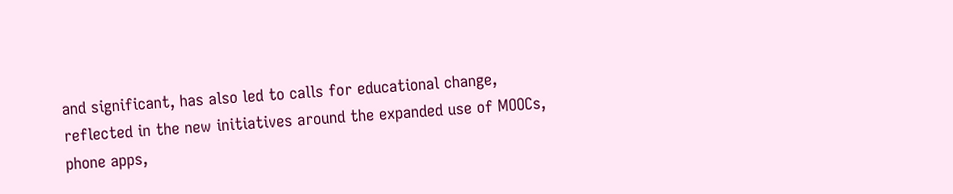and significant, has also led to calls for educational change, reflected in the new initiatives around the expanded use of MOOCs, phone apps,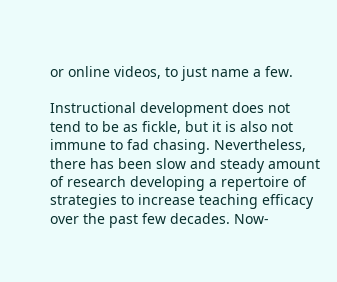or online videos, to just name a few.

Instructional development does not tend to be as fickle, but it is also not immune to fad chasing. Nevertheless, there has been slow and steady amount of research developing a repertoire of strategies to increase teaching efficacy over the past few decades. Now-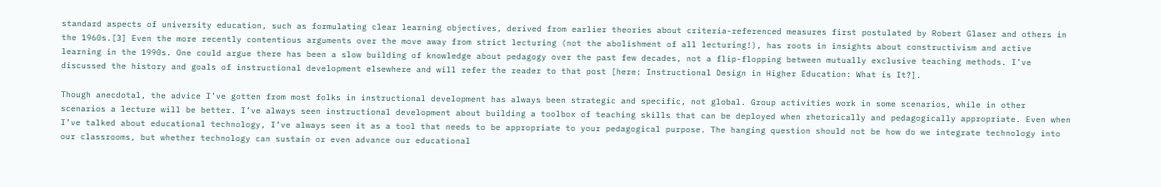standard aspects of university education, such as formulating clear learning objectives, derived from earlier theories about criteria-referenced measures first postulated by Robert Glaser and others in the 1960s.[3] Even the more recently contentious arguments over the move away from strict lecturing (not the abolishment of all lecturing!), has roots in insights about constructivism and active learning in the 1990s. One could argue there has been a slow building of knowledge about pedagogy over the past few decades, not a flip-flopping between mutually exclusive teaching methods. I’ve discussed the history and goals of instructional development elsewhere and will refer the reader to that post [here: Instructional Design in Higher Education: What is It?].

Though anecdotal, the advice I’ve gotten from most folks in instructional development has always been strategic and specific, not global. Group activities work in some scenarios, while in other scenarios a lecture will be better. I’ve always seen instructional development about building a toolbox of teaching skills that can be deployed when rhetorically and pedagogically appropriate. Even when I’ve talked about educational technology, I’ve always seen it as a tool that needs to be appropriate to your pedagogical purpose. The hanging question should not be how do we integrate technology into our classrooms, but whether technology can sustain or even advance our educational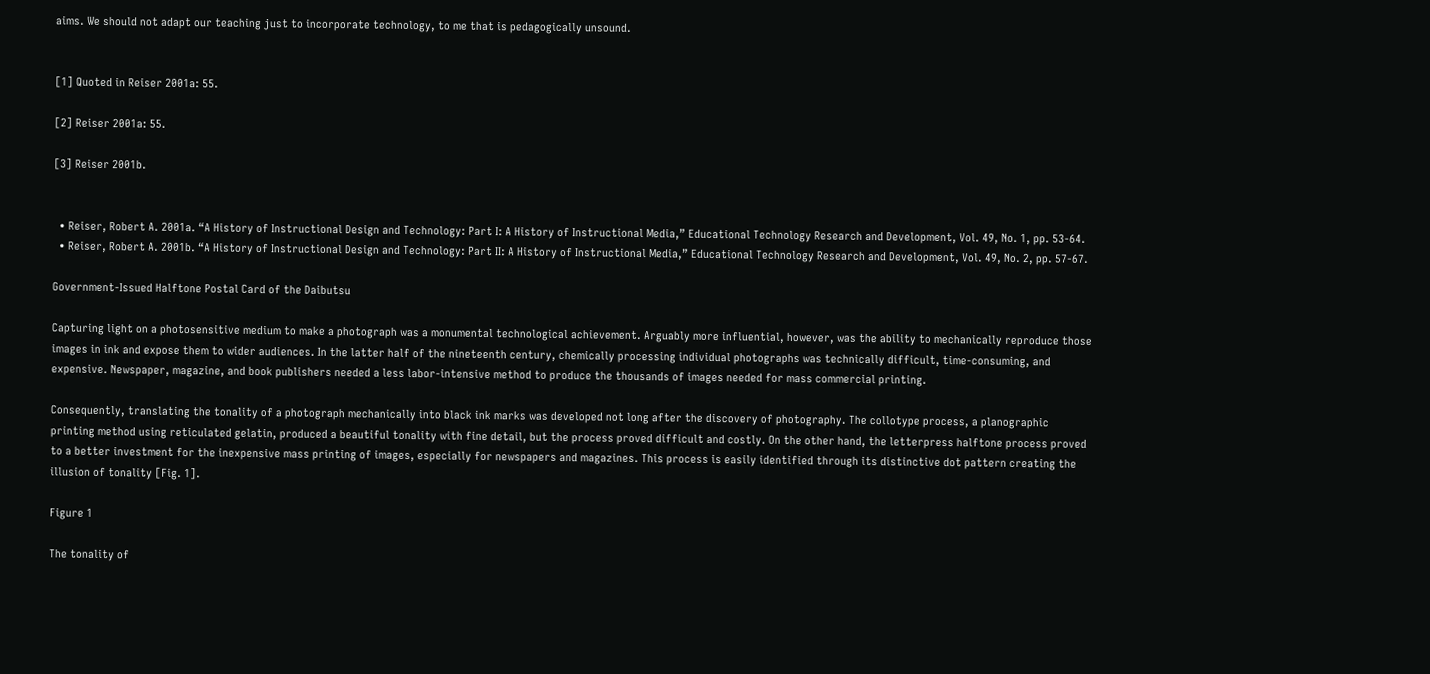aims. We should not adapt our teaching just to incorporate technology, to me that is pedagogically unsound.


[1] Quoted in Reiser 2001a: 55.

[2] Reiser 2001a: 55.

[3] Reiser 2001b.


  • Reiser, Robert A. 2001a. “A History of Instructional Design and Technology: Part I: A History of Instructional Media,” Educational Technology Research and Development, Vol. 49, No. 1, pp. 53-64.
  • Reiser, Robert A. 2001b. “A History of Instructional Design and Technology: Part II: A History of Instructional Media,” Educational Technology Research and Development, Vol. 49, No. 2, pp. 57-67.

Government-Issued Halftone Postal Card of the Daibutsu

Capturing light on a photosensitive medium to make a photograph was a monumental technological achievement. Arguably more influential, however, was the ability to mechanically reproduce those images in ink and expose them to wider audiences. In the latter half of the nineteenth century, chemically processing individual photographs was technically difficult, time-consuming, and expensive. Newspaper, magazine, and book publishers needed a less labor-intensive method to produce the thousands of images needed for mass commercial printing.

Consequently, translating the tonality of a photograph mechanically into black ink marks was developed not long after the discovery of photography. The collotype process, a planographic printing method using reticulated gelatin, produced a beautiful tonality with fine detail, but the process proved difficult and costly. On the other hand, the letterpress halftone process proved to a better investment for the inexpensive mass printing of images, especially for newspapers and magazines. This process is easily identified through its distinctive dot pattern creating the illusion of tonality [Fig. 1].

Figure 1

The tonality of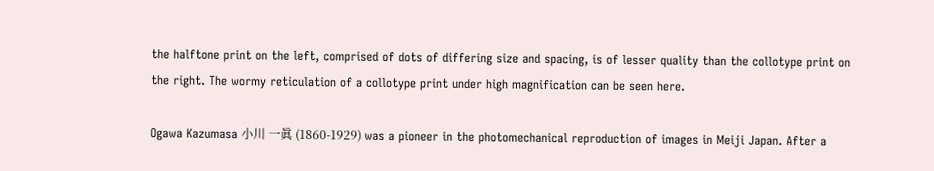the halftone print on the left, comprised of dots of differing size and spacing, is of lesser quality than the collotype print on the right. The wormy reticulation of a collotype print under high magnification can be seen here.

Ogawa Kazumasa 小川 一眞 (1860-1929) was a pioneer in the photomechanical reproduction of images in Meiji Japan. After a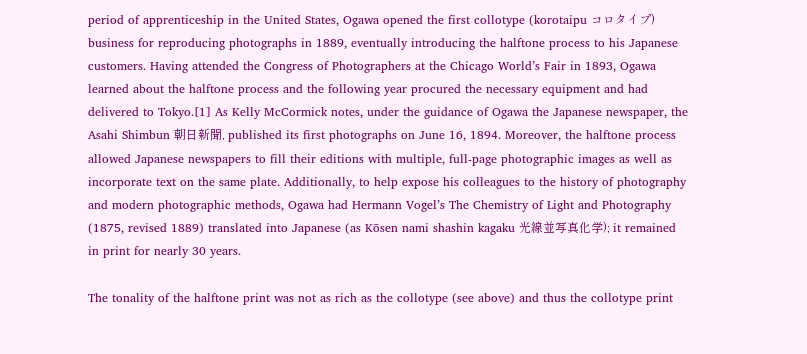period of apprenticeship in the United States, Ogawa opened the first collotype (korotaipu コロタイプ) business for reproducing photographs in 1889, eventually introducing the halftone process to his Japanese customers. Having attended the Congress of Photographers at the Chicago World’s Fair in 1893, Ogawa learned about the halftone process and the following year procured the necessary equipment and had delivered to Tokyo.[1] As Kelly McCormick notes, under the guidance of Ogawa the Japanese newspaper, the Asahi Shimbun 朝日新聞, published its first photographs on June 16, 1894. Moreover, the halftone process allowed Japanese newspapers to fill their editions with multiple, full-page photographic images as well as incorporate text on the same plate. Additionally, to help expose his colleagues to the history of photography and modern photographic methods, Ogawa had Hermann Vogel’s The Chemistry of Light and Photography (1875, revised 1889) translated into Japanese (as Kōsen nami shashin kagaku 光線並写真化学); it remained in print for nearly 30 years.

The tonality of the halftone print was not as rich as the collotype (see above) and thus the collotype print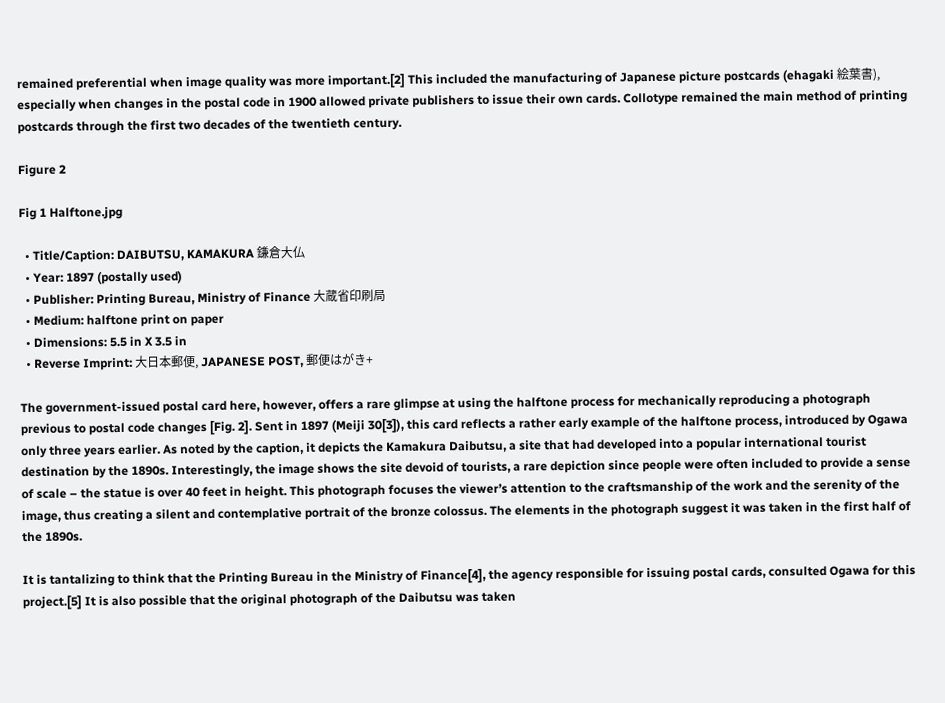remained preferential when image quality was more important.[2] This included the manufacturing of Japanese picture postcards (ehagaki 絵葉書), especially when changes in the postal code in 1900 allowed private publishers to issue their own cards. Collotype remained the main method of printing postcards through the first two decades of the twentieth century.

Figure 2

Fig 1 Halftone.jpg

  • Title/Caption: DAIBUTSU, KAMAKURA 鎌倉大仏
  • Year: 1897 (postally used)
  • Publisher: Printing Bureau, Ministry of Finance 大蔵省印刷局
  • Medium: halftone print on paper
  • Dimensions: 5.5 in X 3.5 in
  • Reverse Imprint: 大日本郵便, JAPANESE POST, 郵便はがき+

The government-issued postal card here, however, offers a rare glimpse at using the halftone process for mechanically reproducing a photograph previous to postal code changes [Fig. 2]. Sent in 1897 (Meiji 30[3]), this card reflects a rather early example of the halftone process, introduced by Ogawa only three years earlier. As noted by the caption, it depicts the Kamakura Daibutsu, a site that had developed into a popular international tourist destination by the 1890s. Interestingly, the image shows the site devoid of tourists, a rare depiction since people were often included to provide a sense of scale – the statue is over 40 feet in height. This photograph focuses the viewer’s attention to the craftsmanship of the work and the serenity of the image, thus creating a silent and contemplative portrait of the bronze colossus. The elements in the photograph suggest it was taken in the first half of the 1890s.

It is tantalizing to think that the Printing Bureau in the Ministry of Finance[4], the agency responsible for issuing postal cards, consulted Ogawa for this project.[5] It is also possible that the original photograph of the Daibutsu was taken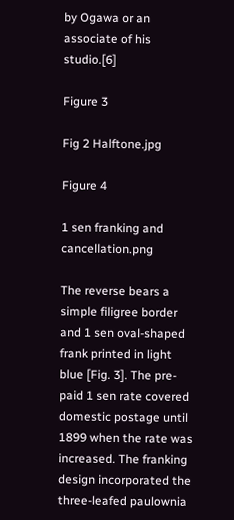by Ogawa or an associate of his studio.[6]

Figure 3

Fig 2 Halftone.jpg

Figure 4

1 sen franking and cancellation.png

The reverse bears a simple filigree border and 1 sen oval-shaped frank printed in light blue [Fig. 3]. The pre-paid 1 sen rate covered domestic postage until 1899 when the rate was increased. The franking design incorporated the three-leafed paulownia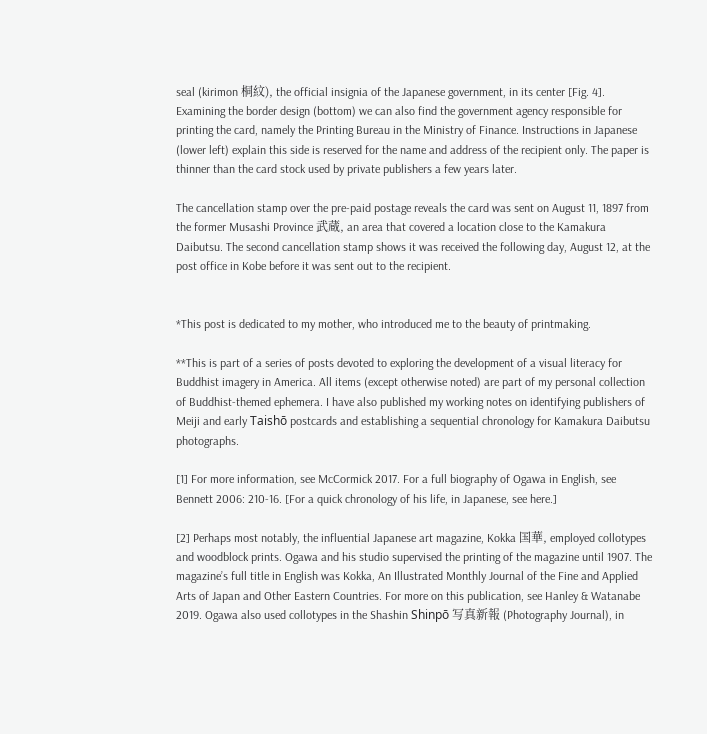seal (kirimon 桐紋), the official insignia of the Japanese government, in its center [Fig. 4]. Examining the border design (bottom) we can also find the government agency responsible for printing the card, namely the Printing Bureau in the Ministry of Finance. Instructions in Japanese (lower left) explain this side is reserved for the name and address of the recipient only. The paper is thinner than the card stock used by private publishers a few years later.

The cancellation stamp over the pre-paid postage reveals the card was sent on August 11, 1897 from the former Musashi Province 武蔵, an area that covered a location close to the Kamakura Daibutsu. The second cancellation stamp shows it was received the following day, August 12, at the post office in Kobe before it was sent out to the recipient.


*This post is dedicated to my mother, who introduced me to the beauty of printmaking.

**This is part of a series of posts devoted to exploring the development of a visual literacy for Buddhist imagery in America. All items (except otherwise noted) are part of my personal collection of Buddhist-themed ephemera. I have also published my working notes on identifying publishers of Meiji and early Taishō postcards and establishing a sequential chronology for Kamakura Daibutsu photographs.

[1] For more information, see McCormick 2017. For a full biography of Ogawa in English, see Bennett 2006: 210-16. [For a quick chronology of his life, in Japanese, see here.]

[2] Perhaps most notably, the influential Japanese art magazine, Kokka 国華, employed collotypes and woodblock prints. Ogawa and his studio supervised the printing of the magazine until 1907. The magazine’s full title in English was Kokka, An Illustrated Monthly Journal of the Fine and Applied Arts of Japan and Other Eastern Countries. For more on this publication, see Hanley & Watanabe 2019. Ogawa also used collotypes in the Shashin Shinpō 写真新報 (Photography Journal), in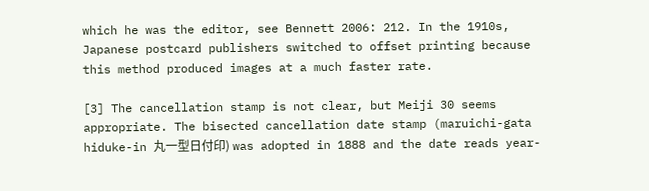which he was the editor, see Bennett 2006: 212. In the 1910s, Japanese postcard publishers switched to offset printing because this method produced images at a much faster rate.

[3] The cancellation stamp is not clear, but Meiji 30 seems appropriate. The bisected cancellation date stamp (maruichi-gata hiduke-in 丸一型日付印) was adopted in 1888 and the date reads year-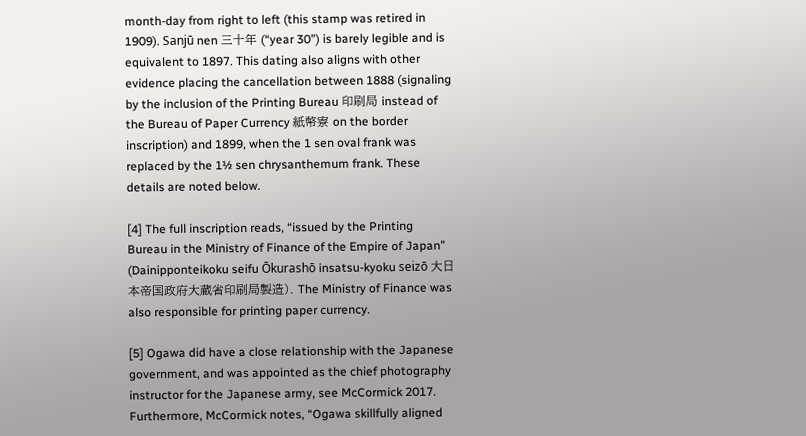month-day from right to left (this stamp was retired in 1909). Sanjū nen 三十年 (“year 30”) is barely legible and is equivalent to 1897. This dating also aligns with other evidence placing the cancellation between 1888 (signaling by the inclusion of the Printing Bureau 印刷局 instead of the Bureau of Paper Currency 紙幣寮 on the border inscription) and 1899, when the 1 sen oval frank was replaced by the 1½ sen chrysanthemum frank. These details are noted below.

[4] The full inscription reads, “issued by the Printing Bureau in the Ministry of Finance of the Empire of Japan” (Dainipponteikoku seifu Ōkurashō insatsu-kyoku seizō 大日本帝国政府大蔵省印刷局製造). The Ministry of Finance was also responsible for printing paper currency.

[5] Ogawa did have a close relationship with the Japanese government, and was appointed as the chief photography instructor for the Japanese army, see McCormick 2017. Furthermore, McCormick notes, “Ogawa skillfully aligned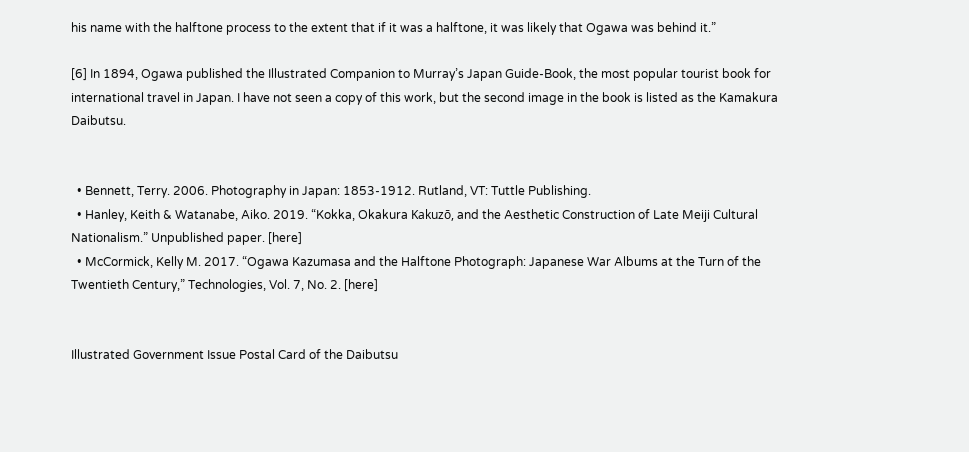his name with the halftone process to the extent that if it was a halftone, it was likely that Ogawa was behind it.”

[6] In 1894, Ogawa published the Illustrated Companion to Murray’s Japan Guide-Book, the most popular tourist book for international travel in Japan. I have not seen a copy of this work, but the second image in the book is listed as the Kamakura Daibutsu.


  • Bennett, Terry. 2006. Photography in Japan: 1853-1912. Rutland, VT: Tuttle Publishing.
  • Hanley, Keith & Watanabe, Aiko. 2019. “Kokka, Okakura Kakuzō, and the Aesthetic Construction of Late Meiji Cultural Nationalism.” Unpublished paper. [here]
  • McCormick, Kelly M. 2017. “Ogawa Kazumasa and the Halftone Photograph: Japanese War Albums at the Turn of the Twentieth Century,” Technologies, Vol. 7, No. 2. [here]


Illustrated Government Issue Postal Card of the Daibutsu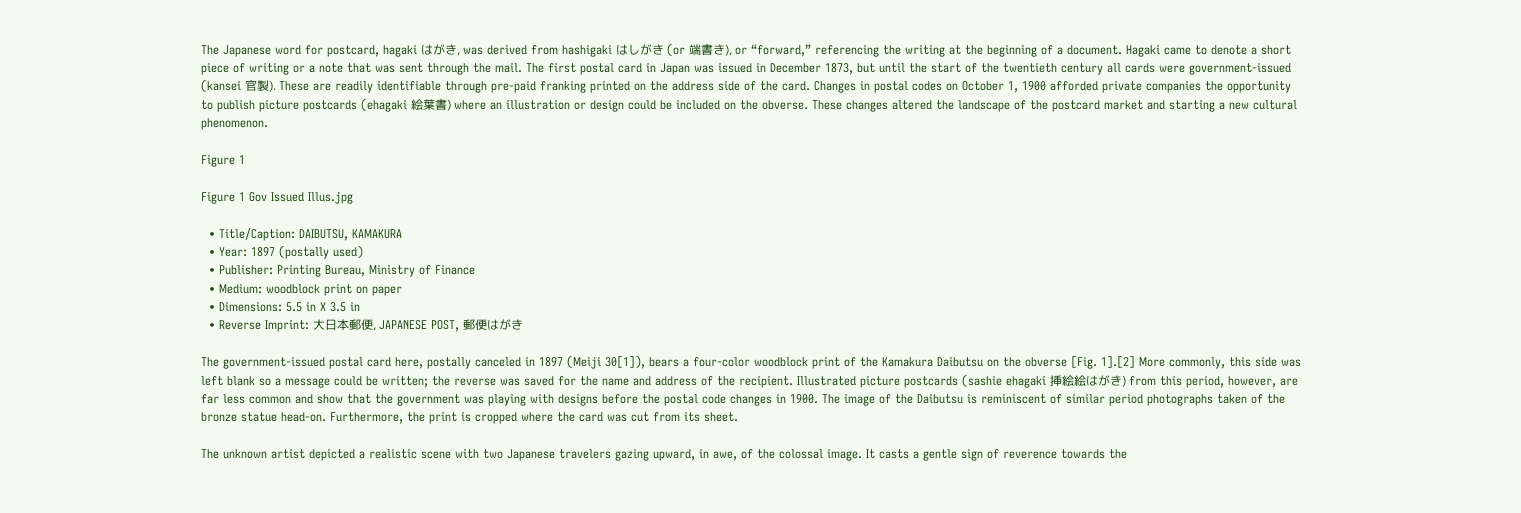The Japanese word for postcard, hagaki はがき, was derived from hashigaki はしがき (or 端書き), or “forward,” referencing the writing at the beginning of a document. Hagaki came to denote a short piece of writing or a note that was sent through the mail. The first postal card in Japan was issued in December 1873, but until the start of the twentieth century all cards were government-issued (kansei 官製). These are readily identifiable through pre-paid franking printed on the address side of the card. Changes in postal codes on October 1, 1900 afforded private companies the opportunity to publish picture postcards (ehagaki 絵葉書) where an illustration or design could be included on the obverse. These changes altered the landscape of the postcard market and starting a new cultural phenomenon.

Figure 1

Figure 1 Gov Issued Illus.jpg

  • Title/Caption: DAIBUTSU, KAMAKURA
  • Year: 1897 (postally used)
  • Publisher: Printing Bureau, Ministry of Finance
  • Medium: woodblock print on paper
  • Dimensions: 5.5 in X 3.5 in
  • Reverse Imprint: 大日本郵便, JAPANESE POST, 郵便はがき

The government-issued postal card here, postally canceled in 1897 (Meiji 30[1]), bears a four-color woodblock print of the Kamakura Daibutsu on the obverse [Fig. 1].[2] More commonly, this side was left blank so a message could be written; the reverse was saved for the name and address of the recipient. Illustrated picture postcards (sashie ehagaki 挿絵絵はがき) from this period, however, are far less common and show that the government was playing with designs before the postal code changes in 1900. The image of the Daibutsu is reminiscent of similar period photographs taken of the bronze statue head-on. Furthermore, the print is cropped where the card was cut from its sheet.

The unknown artist depicted a realistic scene with two Japanese travelers gazing upward, in awe, of the colossal image. It casts a gentle sign of reverence towards the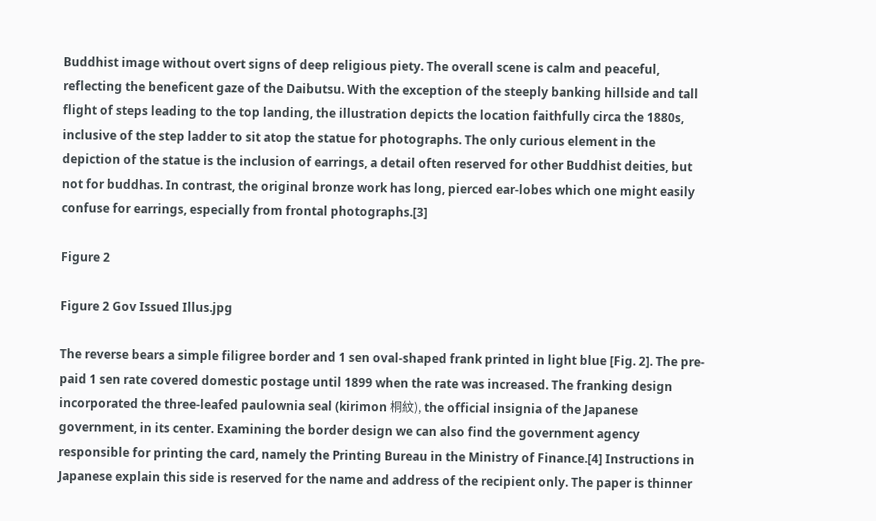Buddhist image without overt signs of deep religious piety. The overall scene is calm and peaceful, reflecting the beneficent gaze of the Daibutsu. With the exception of the steeply banking hillside and tall flight of steps leading to the top landing, the illustration depicts the location faithfully circa the 1880s, inclusive of the step ladder to sit atop the statue for photographs. The only curious element in the depiction of the statue is the inclusion of earrings, a detail often reserved for other Buddhist deities, but not for buddhas. In contrast, the original bronze work has long, pierced ear-lobes which one might easily confuse for earrings, especially from frontal photographs.[3]

Figure 2

Figure 2 Gov Issued Illus.jpg

The reverse bears a simple filigree border and 1 sen oval-shaped frank printed in light blue [Fig. 2]. The pre-paid 1 sen rate covered domestic postage until 1899 when the rate was increased. The franking design incorporated the three-leafed paulownia seal (kirimon 桐紋), the official insignia of the Japanese government, in its center. Examining the border design we can also find the government agency responsible for printing the card, namely the Printing Bureau in the Ministry of Finance.[4] Instructions in Japanese explain this side is reserved for the name and address of the recipient only. The paper is thinner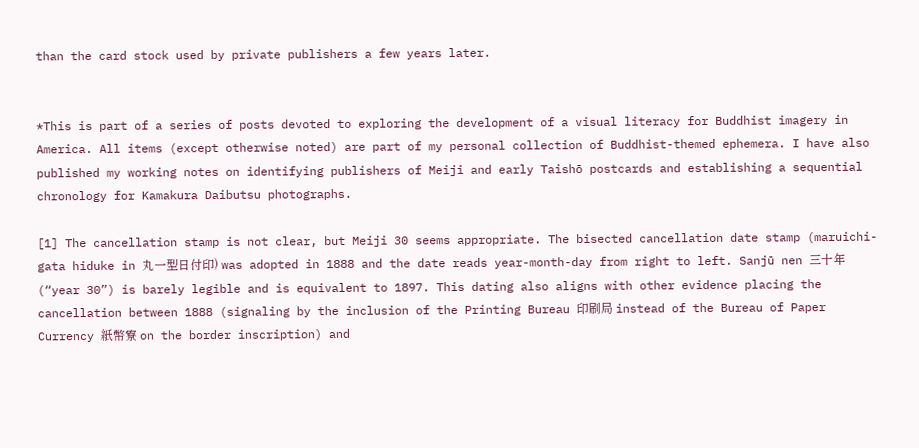than the card stock used by private publishers a few years later.


*This is part of a series of posts devoted to exploring the development of a visual literacy for Buddhist imagery in America. All items (except otherwise noted) are part of my personal collection of Buddhist-themed ephemera. I have also published my working notes on identifying publishers of Meiji and early Taishō postcards and establishing a sequential chronology for Kamakura Daibutsu photographs.

[1] The cancellation stamp is not clear, but Meiji 30 seems appropriate. The bisected cancellation date stamp (maruichi-gata hiduke in 丸一型日付印) was adopted in 1888 and the date reads year-month-day from right to left. Sanjū nen 三十年 (“year 30”) is barely legible and is equivalent to 1897. This dating also aligns with other evidence placing the cancellation between 1888 (signaling by the inclusion of the Printing Bureau 印刷局 instead of the Bureau of Paper Currency 紙幣寮 on the border inscription) and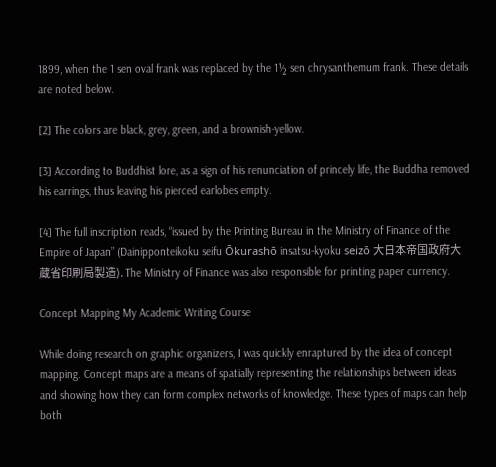1899, when the 1 sen oval frank was replaced by the 1½ sen chrysanthemum frank. These details are noted below.

[2] The colors are black, grey, green, and a brownish-yellow.

[3] According to Buddhist lore, as a sign of his renunciation of princely life, the Buddha removed his earrings, thus leaving his pierced earlobes empty.

[4] The full inscription reads, “issued by the Printing Bureau in the Ministry of Finance of the Empire of Japan” (Dainipponteikoku seifu Ōkurashō insatsu-kyoku seizō 大日本帝国政府大蔵省印刷局製造). The Ministry of Finance was also responsible for printing paper currency.

Concept Mapping My Academic Writing Course

While doing research on graphic organizers, I was quickly enraptured by the idea of concept mapping. Concept maps are a means of spatially representing the relationships between ideas and showing how they can form complex networks of knowledge. These types of maps can help both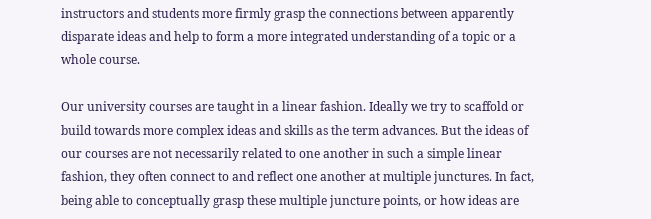instructors and students more firmly grasp the connections between apparently disparate ideas and help to form a more integrated understanding of a topic or a whole course.

Our university courses are taught in a linear fashion. Ideally we try to scaffold or build towards more complex ideas and skills as the term advances. But the ideas of our courses are not necessarily related to one another in such a simple linear fashion, they often connect to and reflect one another at multiple junctures. In fact, being able to conceptually grasp these multiple juncture points, or how ideas are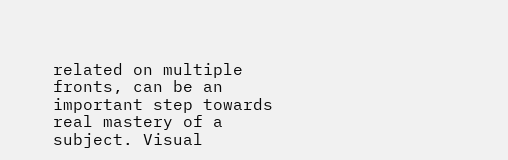related on multiple fronts, can be an important step towards real mastery of a subject. Visual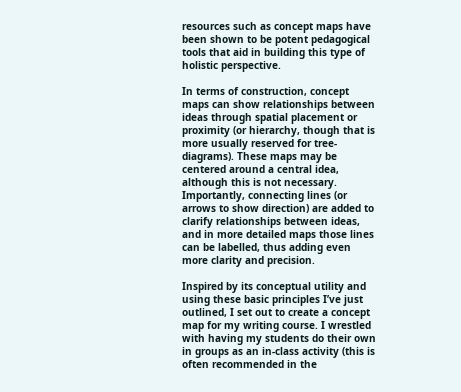resources such as concept maps have been shown to be potent pedagogical tools that aid in building this type of holistic perspective.

In terms of construction, concept maps can show relationships between ideas through spatial placement or proximity (or hierarchy, though that is more usually reserved for tree-diagrams). These maps may be centered around a central idea, although this is not necessary. Importantly, connecting lines (or arrows to show direction) are added to clarify relationships between ideas, and in more detailed maps those lines can be labelled, thus adding even more clarity and precision.

Inspired by its conceptual utility and using these basic principles I’ve just outlined, I set out to create a concept map for my writing course. I wrestled with having my students do their own in groups as an in-class activity (this is often recommended in the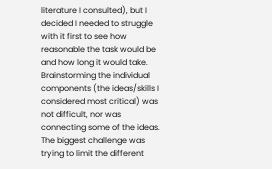literature I consulted), but I decided I needed to struggle with it first to see how reasonable the task would be and how long it would take. Brainstorming the individual components (the ideas/skills I considered most critical) was not difficult, nor was connecting some of the ideas. The biggest challenge was trying to limit the different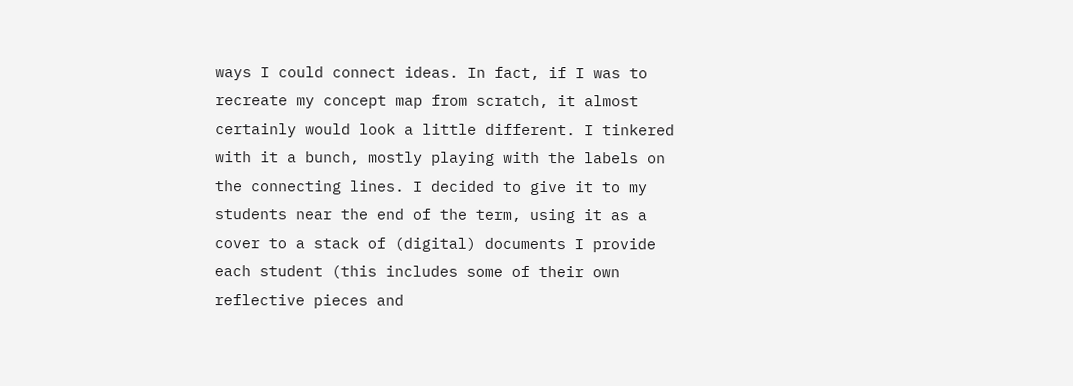ways I could connect ideas. In fact, if I was to recreate my concept map from scratch, it almost certainly would look a little different. I tinkered with it a bunch, mostly playing with the labels on the connecting lines. I decided to give it to my students near the end of the term, using it as a cover to a stack of (digital) documents I provide each student (this includes some of their own reflective pieces and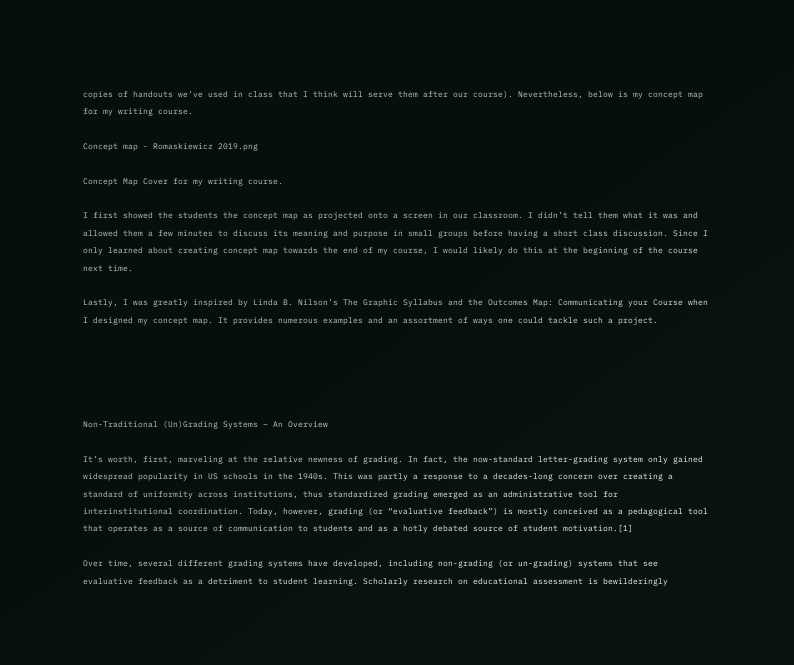copies of handouts we’ve used in class that I think will serve them after our course). Nevertheless, below is my concept map for my writing course.

Concept map - Romaskiewicz 2019.png

Concept Map Cover for my writing course.

I first showed the students the concept map as projected onto a screen in our classroom. I didn’t tell them what it was and allowed them a few minutes to discuss its meaning and purpose in small groups before having a short class discussion. Since I only learned about creating concept map towards the end of my course, I would likely do this at the beginning of the course next time.

Lastly, I was greatly inspired by Linda B. Nilson’s The Graphic Syllabus and the Outcomes Map: Communicating your Course when I designed my concept map. It provides numerous examples and an assortment of ways one could tackle such a project.





Non-Traditional (Un)Grading Systems – An Overview

It’s worth, first, marveling at the relative newness of grading. In fact, the now-standard letter-grading system only gained widespread popularity in US schools in the 1940s. This was partly a response to a decades-long concern over creating a standard of uniformity across institutions, thus standardized grading emerged as an administrative tool for interinstitutional coordination. Today, however, grading (or “evaluative feedback”) is mostly conceived as a pedagogical tool that operates as a source of communication to students and as a hotly debated source of student motivation.[1]

Over time, several different grading systems have developed, including non-grading (or un-grading) systems that see evaluative feedback as a detriment to student learning. Scholarly research on educational assessment is bewilderingly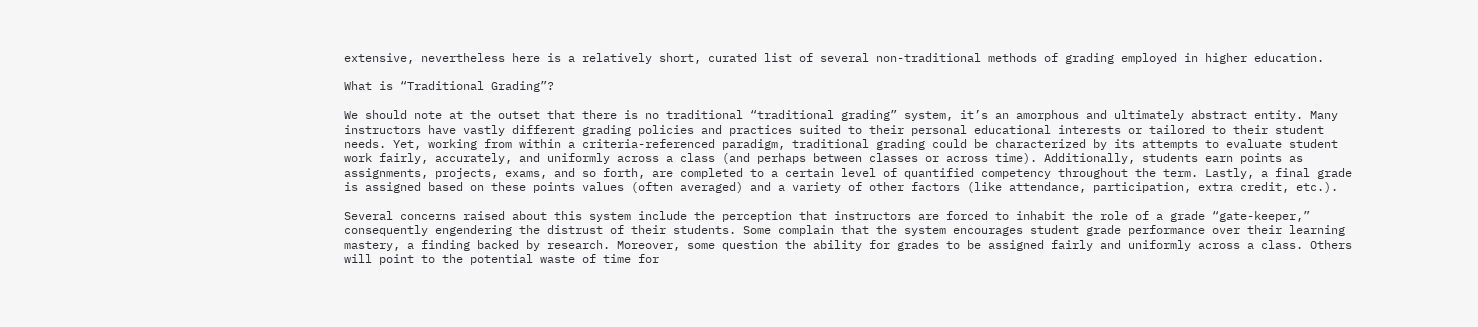extensive, nevertheless here is a relatively short, curated list of several non-traditional methods of grading employed in higher education.

What is “Traditional Grading”?

We should note at the outset that there is no traditional “traditional grading” system, it’s an amorphous and ultimately abstract entity. Many instructors have vastly different grading policies and practices suited to their personal educational interests or tailored to their student needs. Yet, working from within a criteria-referenced paradigm, traditional grading could be characterized by its attempts to evaluate student work fairly, accurately, and uniformly across a class (and perhaps between classes or across time). Additionally, students earn points as assignments, projects, exams, and so forth, are completed to a certain level of quantified competency throughout the term. Lastly, a final grade is assigned based on these points values (often averaged) and a variety of other factors (like attendance, participation, extra credit, etc.).

Several concerns raised about this system include the perception that instructors are forced to inhabit the role of a grade “gate-keeper,” consequently engendering the distrust of their students. Some complain that the system encourages student grade performance over their learning mastery, a finding backed by research. Moreover, some question the ability for grades to be assigned fairly and uniformly across a class. Others will point to the potential waste of time for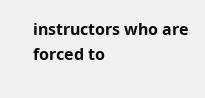instructors who are forced to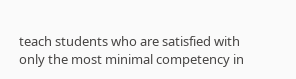teach students who are satisfied with only the most minimal competency in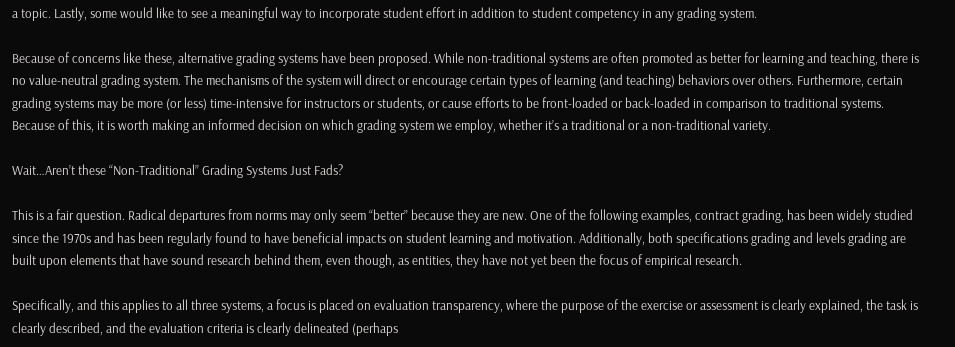a topic. Lastly, some would like to see a meaningful way to incorporate student effort in addition to student competency in any grading system.

Because of concerns like these, alternative grading systems have been proposed. While non-traditional systems are often promoted as better for learning and teaching, there is no value-neutral grading system. The mechanisms of the system will direct or encourage certain types of learning (and teaching) behaviors over others. Furthermore, certain grading systems may be more (or less) time-intensive for instructors or students, or cause efforts to be front-loaded or back-loaded in comparison to traditional systems. Because of this, it is worth making an informed decision on which grading system we employ, whether it’s a traditional or a non-traditional variety.

Wait…Aren’t these “Non-Traditional” Grading Systems Just Fads?

This is a fair question. Radical departures from norms may only seem “better” because they are new. One of the following examples, contract grading, has been widely studied since the 1970s and has been regularly found to have beneficial impacts on student learning and motivation. Additionally, both specifications grading and levels grading are built upon elements that have sound research behind them, even though, as entities, they have not yet been the focus of empirical research.

Specifically, and this applies to all three systems, a focus is placed on evaluation transparency, where the purpose of the exercise or assessment is clearly explained, the task is clearly described, and the evaluation criteria is clearly delineated (perhaps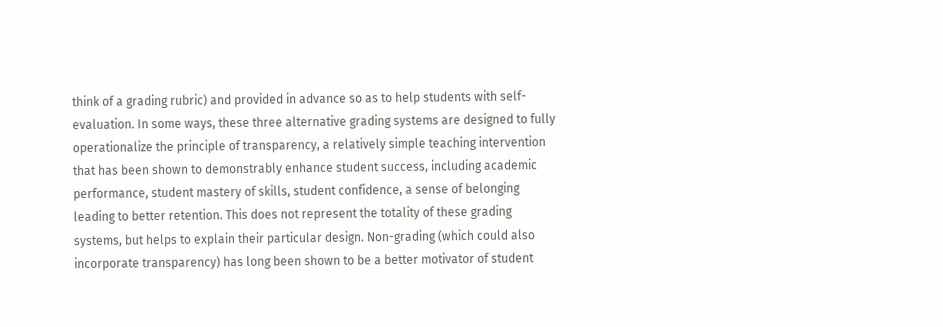think of a grading rubric) and provided in advance so as to help students with self-evaluation. In some ways, these three alternative grading systems are designed to fully operationalize the principle of transparency, a relatively simple teaching intervention that has been shown to demonstrably enhance student success, including academic performance, student mastery of skills, student confidence, a sense of belonging leading to better retention. This does not represent the totality of these grading systems, but helps to explain their particular design. Non-grading (which could also incorporate transparency) has long been shown to be a better motivator of student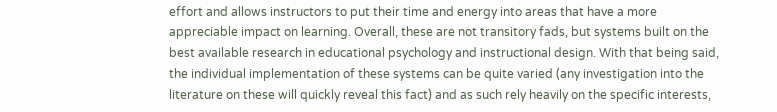effort and allows instructors to put their time and energy into areas that have a more appreciable impact on learning. Overall, these are not transitory fads, but systems built on the best available research in educational psychology and instructional design. With that being said, the individual implementation of these systems can be quite varied (any investigation into the literature on these will quickly reveal this fact) and as such rely heavily on the specific interests,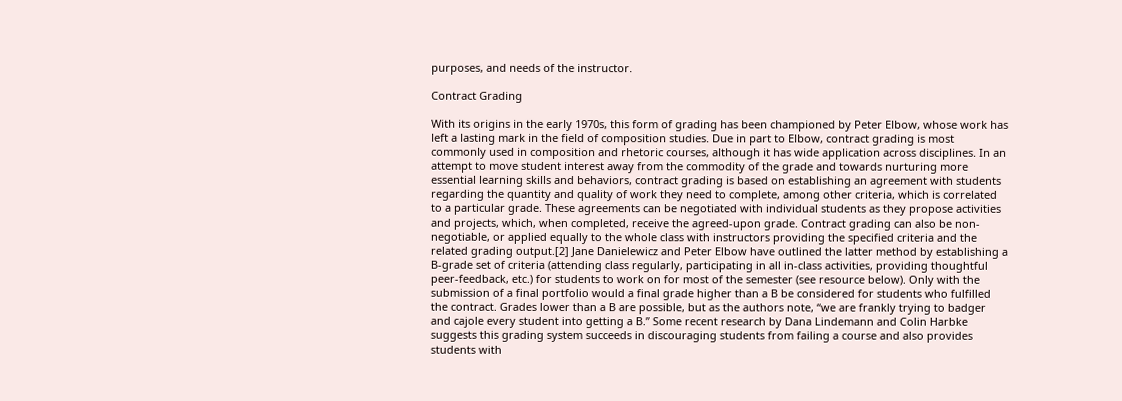purposes, and needs of the instructor.

Contract Grading

With its origins in the early 1970s, this form of grading has been championed by Peter Elbow, whose work has left a lasting mark in the field of composition studies. Due in part to Elbow, contract grading is most commonly used in composition and rhetoric courses, although it has wide application across disciplines. In an attempt to move student interest away from the commodity of the grade and towards nurturing more essential learning skills and behaviors, contract grading is based on establishing an agreement with students regarding the quantity and quality of work they need to complete, among other criteria, which is correlated to a particular grade. These agreements can be negotiated with individual students as they propose activities and projects, which, when completed, receive the agreed-upon grade. Contract grading can also be non-negotiable, or applied equally to the whole class with instructors providing the specified criteria and the related grading output.[2] Jane Danielewicz and Peter Elbow have outlined the latter method by establishing a B-grade set of criteria (attending class regularly, participating in all in-class activities, providing thoughtful peer-feedback, etc.) for students to work on for most of the semester (see resource below). Only with the submission of a final portfolio would a final grade higher than a B be considered for students who fulfilled the contract. Grades lower than a B are possible, but as the authors note, “we are frankly trying to badger and cajole every student into getting a B.” Some recent research by Dana Lindemann and Colin Harbke suggests this grading system succeeds in discouraging students from failing a course and also provides students with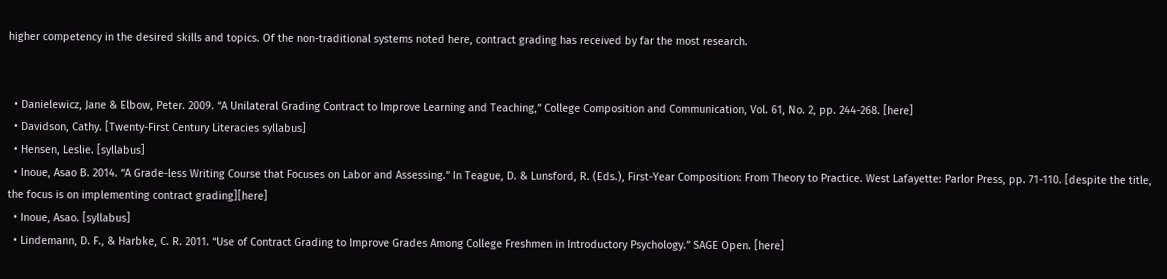higher competency in the desired skills and topics. Of the non-traditional systems noted here, contract grading has received by far the most research.


  • Danielewicz, Jane & Elbow, Peter. 2009. “A Unilateral Grading Contract to Improve Learning and Teaching,” College Composition and Communication, Vol. 61, No. 2, pp. 244-268. [here]
  • Davidson, Cathy. [Twenty-First Century Literacies syllabus]
  • Hensen, Leslie. [syllabus]
  • Inoue, Asao B. 2014. “A Grade-less Writing Course that Focuses on Labor and Assessing.” In Teague, D. & Lunsford, R. (Eds.), First-Year Composition: From Theory to Practice. West Lafayette: Parlor Press, pp. 71-110. [despite the title, the focus is on implementing contract grading][here]
  • Inoue, Asao. [syllabus]
  • Lindemann, D. F., & Harbke, C. R. 2011. “Use of Contract Grading to Improve Grades Among College Freshmen in Introductory Psychology.” SAGE Open. [here]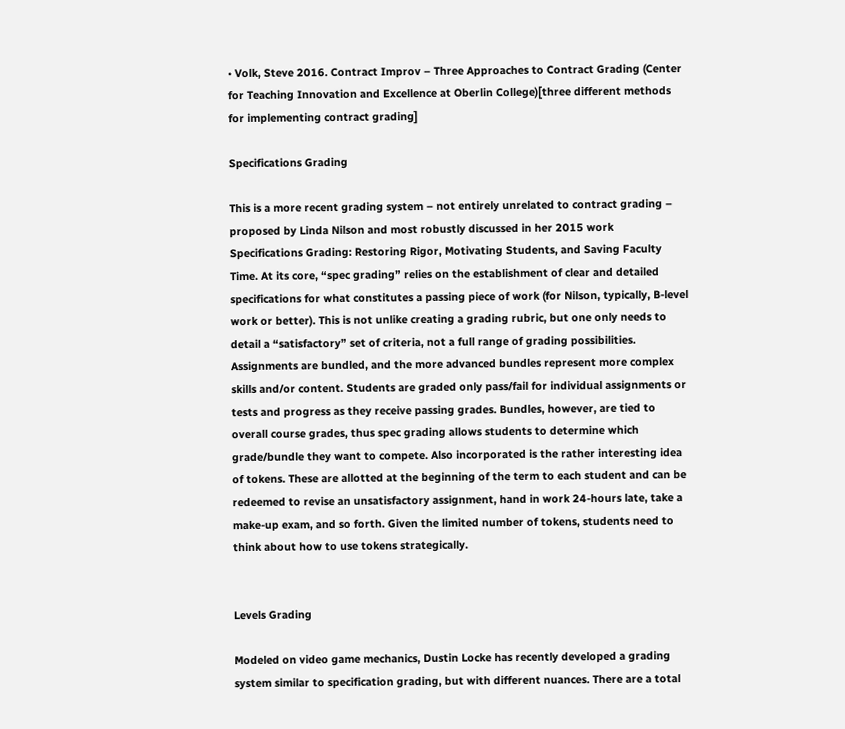• Volk, Steve 2016. Contract Improv – Three Approaches to Contract Grading (Center for Teaching Innovation and Excellence at Oberlin College)[three different methods for implementing contract grading]

Specifications Grading

This is a more recent grading system – not entirely unrelated to contract grading – proposed by Linda Nilson and most robustly discussed in her 2015 work Specifications Grading: Restoring Rigor, Motivating Students, and Saving Faculty Time. At its core, “spec grading” relies on the establishment of clear and detailed specifications for what constitutes a passing piece of work (for Nilson, typically, B-level work or better). This is not unlike creating a grading rubric, but one only needs to detail a “satisfactory” set of criteria, not a full range of grading possibilities. Assignments are bundled, and the more advanced bundles represent more complex skills and/or content. Students are graded only pass/fail for individual assignments or tests and progress as they receive passing grades. Bundles, however, are tied to overall course grades, thus spec grading allows students to determine which grade/bundle they want to compete. Also incorporated is the rather interesting idea of tokens. These are allotted at the beginning of the term to each student and can be redeemed to revise an unsatisfactory assignment, hand in work 24-hours late, take a make-up exam, and so forth. Given the limited number of tokens, students need to think about how to use tokens strategically.


Levels Grading

Modeled on video game mechanics, Dustin Locke has recently developed a grading system similar to specification grading, but with different nuances. There are a total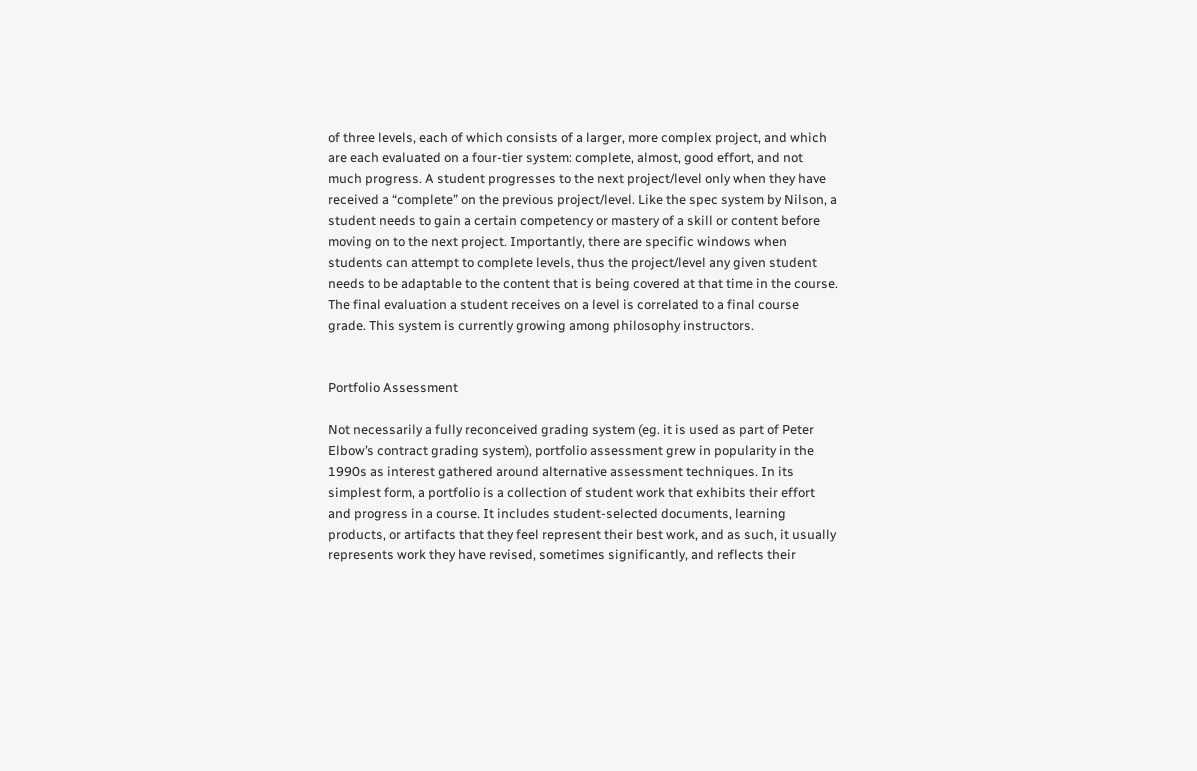of three levels, each of which consists of a larger, more complex project, and which are each evaluated on a four-tier system: complete, almost, good effort, and not much progress. A student progresses to the next project/level only when they have received a “complete” on the previous project/level. Like the spec system by Nilson, a student needs to gain a certain competency or mastery of a skill or content before moving on to the next project. Importantly, there are specific windows when students can attempt to complete levels, thus the project/level any given student needs to be adaptable to the content that is being covered at that time in the course. The final evaluation a student receives on a level is correlated to a final course grade. This system is currently growing among philosophy instructors.


Portfolio Assessment

Not necessarily a fully reconceived grading system (eg. it is used as part of Peter Elbow’s contract grading system), portfolio assessment grew in popularity in the 1990s as interest gathered around alternative assessment techniques. In its simplest form, a portfolio is a collection of student work that exhibits their effort and progress in a course. It includes student-selected documents, learning products, or artifacts that they feel represent their best work, and as such, it usually represents work they have revised, sometimes significantly, and reflects their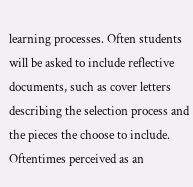learning processes. Often students will be asked to include reflective documents, such as cover letters describing the selection process and the pieces the choose to include. Oftentimes perceived as an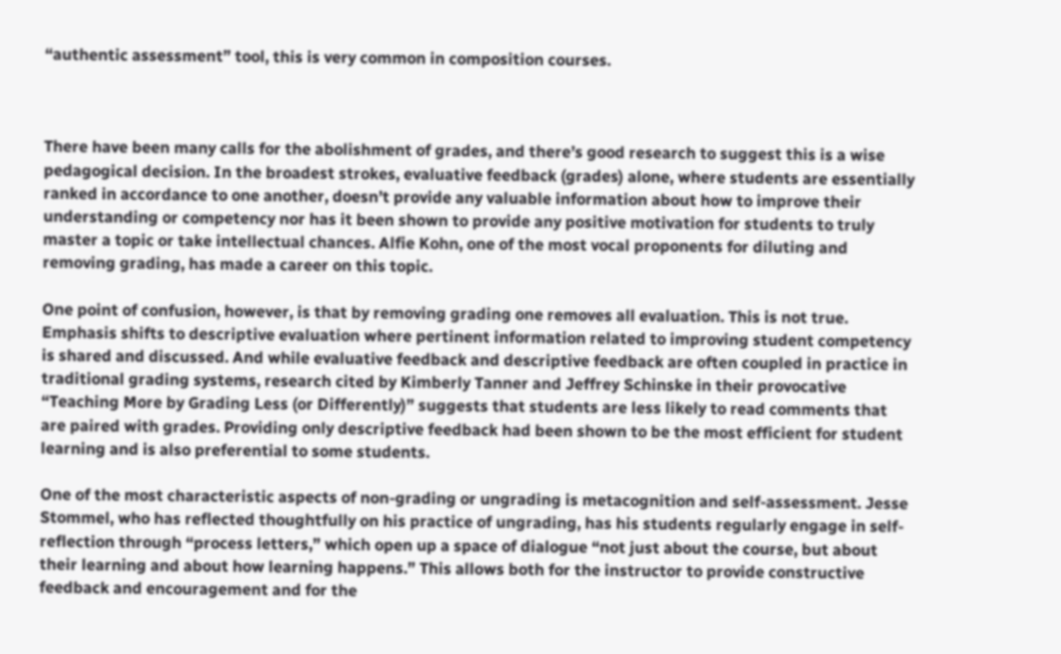“authentic assessment” tool, this is very common in composition courses.



There have been many calls for the abolishment of grades, and there’s good research to suggest this is a wise pedagogical decision. In the broadest strokes, evaluative feedback (grades) alone, where students are essentially ranked in accordance to one another, doesn’t provide any valuable information about how to improve their understanding or competency nor has it been shown to provide any positive motivation for students to truly master a topic or take intellectual chances. Alfie Kohn, one of the most vocal proponents for diluting and removing grading, has made a career on this topic.

One point of confusion, however, is that by removing grading one removes all evaluation. This is not true. Emphasis shifts to descriptive evaluation where pertinent information related to improving student competency is shared and discussed. And while evaluative feedback and descriptive feedback are often coupled in practice in traditional grading systems, research cited by Kimberly Tanner and Jeffrey Schinske in their provocative “Teaching More by Grading Less (or Differently)” suggests that students are less likely to read comments that are paired with grades. Providing only descriptive feedback had been shown to be the most efficient for student learning and is also preferential to some students.

One of the most characteristic aspects of non-grading or ungrading is metacognition and self-assessment. Jesse Stommel, who has reflected thoughtfully on his practice of ungrading, has his students regularly engage in self-reflection through “process letters,” which open up a space of dialogue “not just about the course, but about their learning and about how learning happens.” This allows both for the instructor to provide constructive feedback and encouragement and for the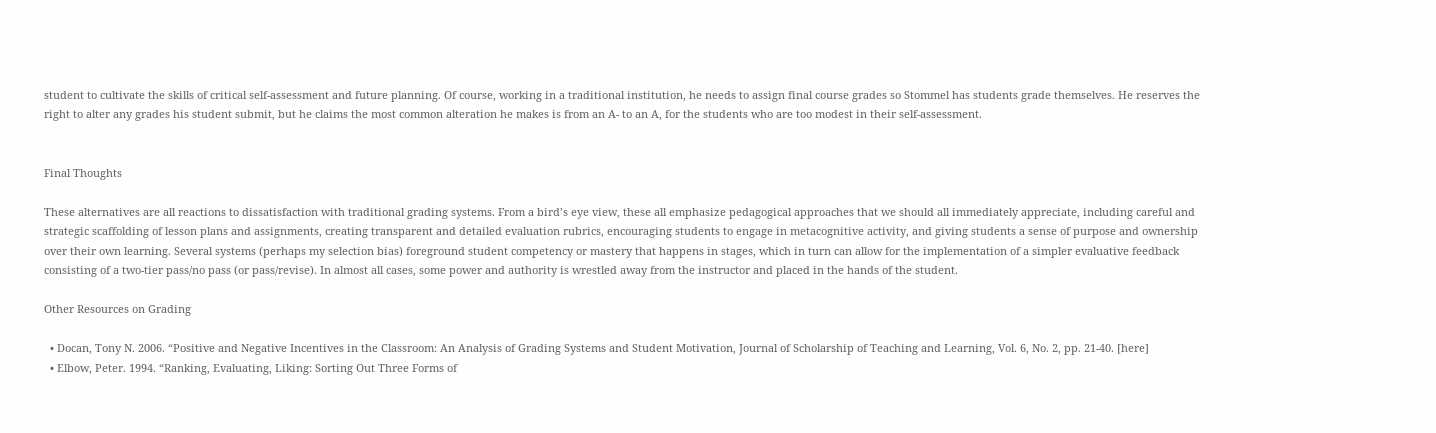student to cultivate the skills of critical self-assessment and future planning. Of course, working in a traditional institution, he needs to assign final course grades so Stommel has students grade themselves. He reserves the right to alter any grades his student submit, but he claims the most common alteration he makes is from an A- to an A, for the students who are too modest in their self-assessment.


Final Thoughts

These alternatives are all reactions to dissatisfaction with traditional grading systems. From a bird’s eye view, these all emphasize pedagogical approaches that we should all immediately appreciate, including careful and strategic scaffolding of lesson plans and assignments, creating transparent and detailed evaluation rubrics, encouraging students to engage in metacognitive activity, and giving students a sense of purpose and ownership over their own learning. Several systems (perhaps my selection bias) foreground student competency or mastery that happens in stages, which in turn can allow for the implementation of a simpler evaluative feedback consisting of a two-tier pass/no pass (or pass/revise). In almost all cases, some power and authority is wrestled away from the instructor and placed in the hands of the student.

Other Resources on Grading

  • Docan, Tony N. 2006. “Positive and Negative Incentives in the Classroom: An Analysis of Grading Systems and Student Motivation, Journal of Scholarship of Teaching and Learning, Vol. 6, No. 2, pp. 21-40. [here]
  • Elbow, Peter. 1994. “Ranking, Evaluating, Liking: Sorting Out Three Forms of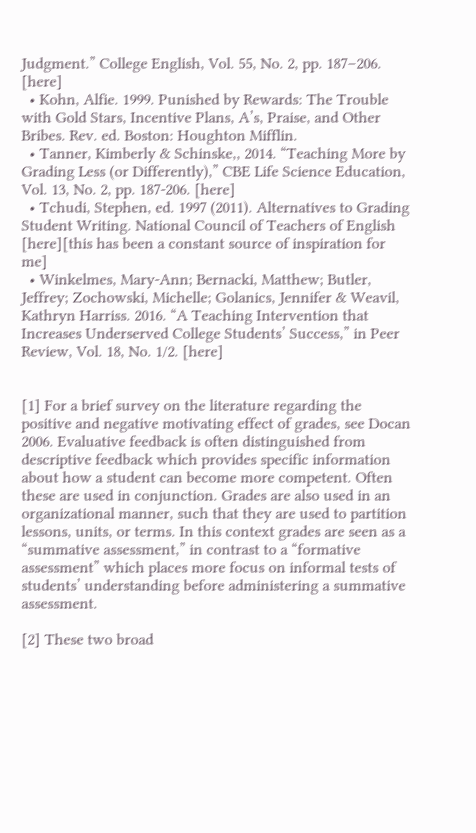Judgment.” College English, Vol. 55, No. 2, pp. 187–206. [here]
  • Kohn, Alfie. 1999. Punished by Rewards: The Trouble with Gold Stars, Incentive Plans, A’s, Praise, and Other Bribes. Rev. ed. Boston: Houghton Mifflin.
  • Tanner, Kimberly & Schinske,, 2014. “Teaching More by Grading Less (or Differently),” CBE Life Science Education, Vol. 13, No. 2, pp. 187-206. [here]
  • Tchudi, Stephen, ed. 1997 (2011). Alternatives to Grading Student Writing. National Council of Teachers of English [here][this has been a constant source of inspiration for me]
  • Winkelmes, Mary-Ann; Bernacki, Matthew; Butler, Jeffrey; Zochowski, Michelle; Golanics, Jennifer & Weavil, Kathryn Harriss. 2016. “A Teaching Intervention that Increases Underserved College Students’ Success,” in Peer Review, Vol. 18, No. 1/2. [here]


[1] For a brief survey on the literature regarding the positive and negative motivating effect of grades, see Docan 2006. Evaluative feedback is often distinguished from descriptive feedback which provides specific information about how a student can become more competent. Often these are used in conjunction. Grades are also used in an organizational manner, such that they are used to partition lessons, units, or terms. In this context grades are seen as a “summative assessment,” in contrast to a “formative assessment” which places more focus on informal tests of students’ understanding before administering a summative assessment.

[2] These two broad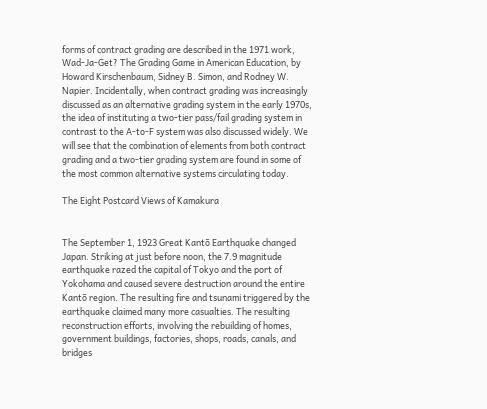forms of contract grading are described in the 1971 work, Wad-Ja-Get? The Grading Game in American Education, by Howard Kirschenbaum, Sidney B. Simon, and Rodney W. Napier. Incidentally, when contract grading was increasingly discussed as an alternative grading system in the early 1970s, the idea of instituting a two-tier pass/fail grading system in contrast to the A-to-F system was also discussed widely. We will see that the combination of elements from both contract grading and a two-tier grading system are found in some of the most common alternative systems circulating today.

The Eight Postcard Views of Kamakura


The September 1, 1923 Great Kantō Earthquake changed Japan. Striking at just before noon, the 7.9 magnitude earthquake razed the capital of Tokyo and the port of Yokohama and caused severe destruction around the entire Kantō region. The resulting fire and tsunami triggered by the earthquake claimed many more casualties. The resulting reconstruction efforts, involving the rebuilding of homes, government buildings, factories, shops, roads, canals, and bridges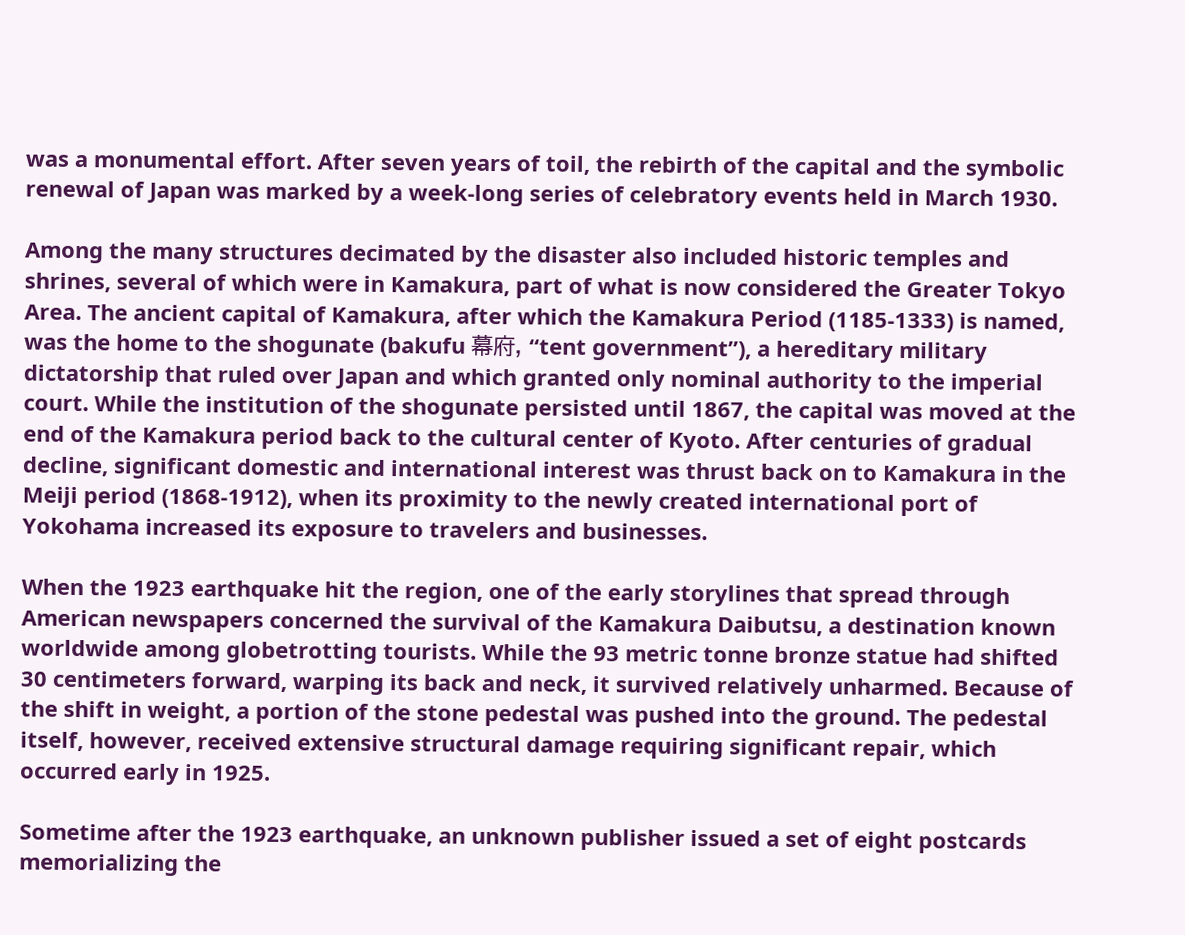was a monumental effort. After seven years of toil, the rebirth of the capital and the symbolic renewal of Japan was marked by a week-long series of celebratory events held in March 1930.

Among the many structures decimated by the disaster also included historic temples and shrines, several of which were in Kamakura, part of what is now considered the Greater Tokyo Area. The ancient capital of Kamakura, after which the Kamakura Period (1185-1333) is named, was the home to the shogunate (bakufu 幕府, “tent government”), a hereditary military dictatorship that ruled over Japan and which granted only nominal authority to the imperial court. While the institution of the shogunate persisted until 1867, the capital was moved at the end of the Kamakura period back to the cultural center of Kyoto. After centuries of gradual decline, significant domestic and international interest was thrust back on to Kamakura in the Meiji period (1868-1912), when its proximity to the newly created international port of Yokohama increased its exposure to travelers and businesses.

When the 1923 earthquake hit the region, one of the early storylines that spread through American newspapers concerned the survival of the Kamakura Daibutsu, a destination known worldwide among globetrotting tourists. While the 93 metric tonne bronze statue had shifted 30 centimeters forward, warping its back and neck, it survived relatively unharmed. Because of the shift in weight, a portion of the stone pedestal was pushed into the ground. The pedestal itself, however, received extensive structural damage requiring significant repair, which occurred early in 1925.

Sometime after the 1923 earthquake, an unknown publisher issued a set of eight postcards memorializing the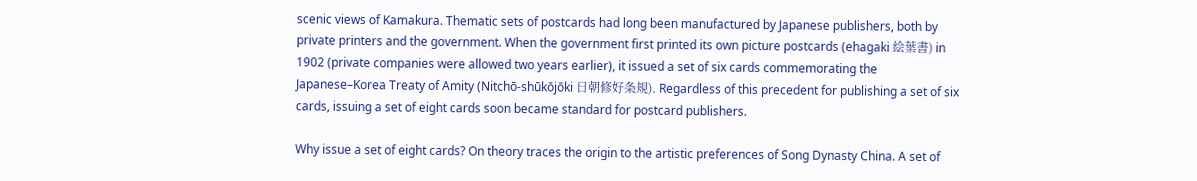scenic views of Kamakura. Thematic sets of postcards had long been manufactured by Japanese publishers, both by private printers and the government. When the government first printed its own picture postcards (ehagaki 絵葉書) in 1902 (private companies were allowed two years earlier), it issued a set of six cards commemorating the Japanese–Korea Treaty of Amity (Nitchō-shūkōjōki 日朝修好条規). Regardless of this precedent for publishing a set of six cards, issuing a set of eight cards soon became standard for postcard publishers.

Why issue a set of eight cards? On theory traces the origin to the artistic preferences of Song Dynasty China. A set of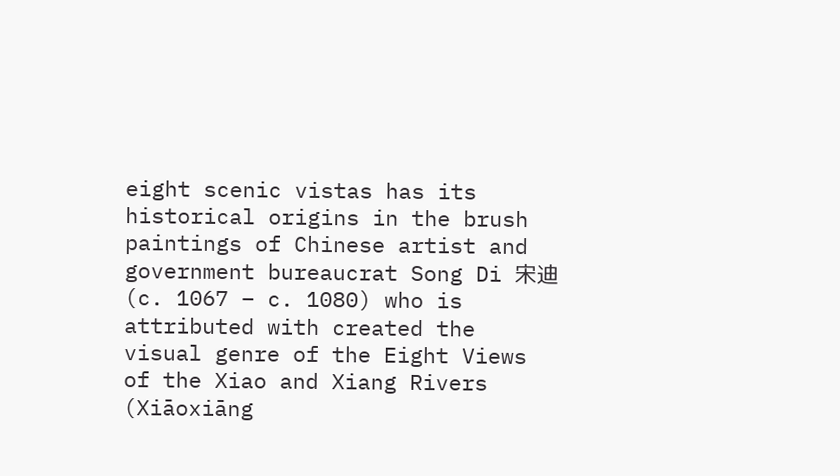eight scenic vistas has its historical origins in the brush paintings of Chinese artist and government bureaucrat Song Di 宋迪 (c. 1067 – c. 1080) who is attributed with created the visual genre of the Eight Views of the Xiao and Xiang Rivers (Xiāoxiāng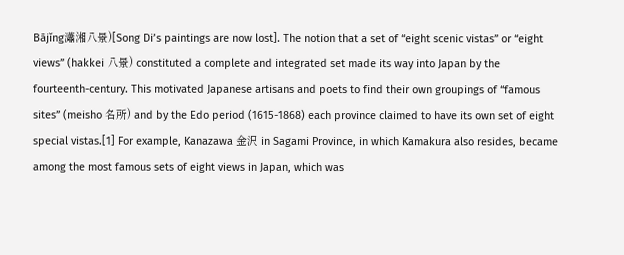Bājǐng瀟湘八景)[Song Di’s paintings are now lost]. The notion that a set of “eight scenic vistas” or “eight views” (hakkei 八景) constituted a complete and integrated set made its way into Japan by the fourteenth-century. This motivated Japanese artisans and poets to find their own groupings of “famous sites” (meisho 名所) and by the Edo period (1615-1868) each province claimed to have its own set of eight special vistas.[1] For example, Kanazawa 金沢 in Sagami Province, in which Kamakura also resides, became among the most famous sets of eight views in Japan, which was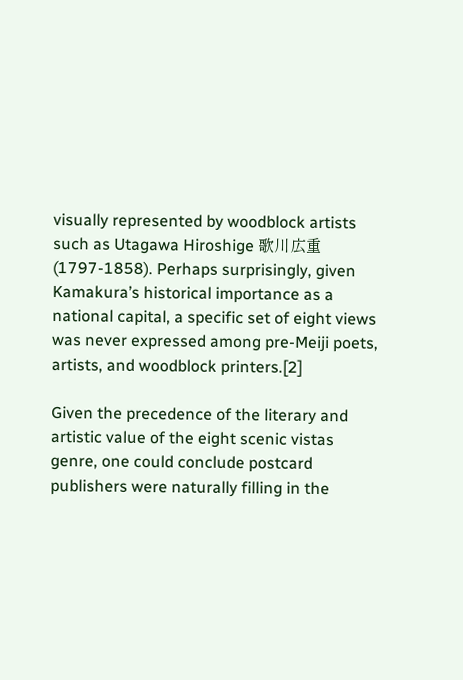visually represented by woodblock artists such as Utagawa Hiroshige 歌川広重 (1797-1858). Perhaps surprisingly, given Kamakura’s historical importance as a national capital, a specific set of eight views was never expressed among pre-Meiji poets, artists, and woodblock printers.[2]

Given the precedence of the literary and artistic value of the eight scenic vistas genre, one could conclude postcard publishers were naturally filling in the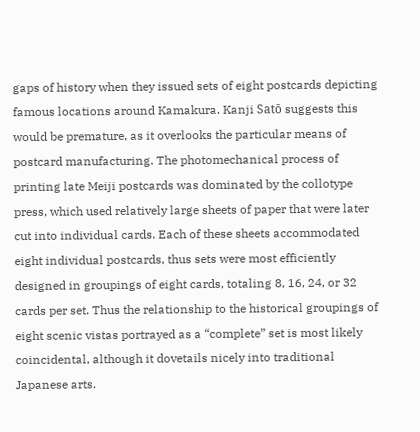gaps of history when they issued sets of eight postcards depicting famous locations around Kamakura. Kanji Satō suggests this would be premature, as it overlooks the particular means of postcard manufacturing. The photomechanical process of printing late Meiji postcards was dominated by the collotype press, which used relatively large sheets of paper that were later cut into individual cards. Each of these sheets accommodated eight individual postcards, thus sets were most efficiently designed in groupings of eight cards, totaling 8, 16, 24, or 32 cards per set. Thus the relationship to the historical groupings of eight scenic vistas portrayed as a “complete” set is most likely coincidental, although it dovetails nicely into traditional Japanese arts.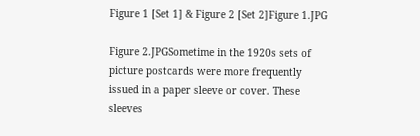Figure 1 [Set 1] & Figure 2 [Set 2]Figure 1.JPG

Figure 2.JPGSometime in the 1920s sets of picture postcards were more frequently issued in a paper sleeve or cover. These sleeves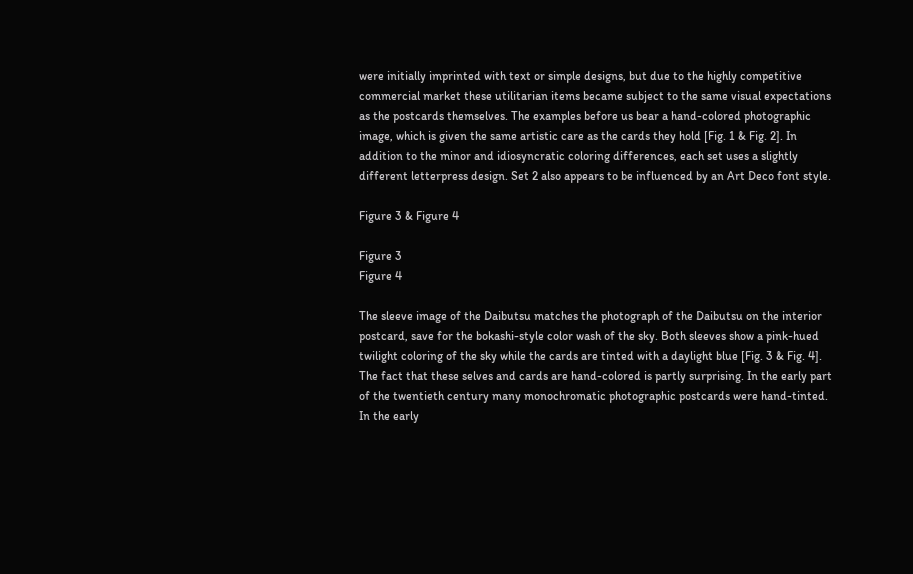were initially imprinted with text or simple designs, but due to the highly competitive commercial market these utilitarian items became subject to the same visual expectations as the postcards themselves. The examples before us bear a hand-colored photographic image, which is given the same artistic care as the cards they hold [Fig. 1 & Fig. 2]. In addition to the minor and idiosyncratic coloring differences, each set uses a slightly different letterpress design. Set 2 also appears to be influenced by an Art Deco font style.

Figure 3 & Figure 4

Figure 3
Figure 4

The sleeve image of the Daibutsu matches the photograph of the Daibutsu on the interior postcard, save for the bokashi-style color wash of the sky. Both sleeves show a pink-hued twilight coloring of the sky while the cards are tinted with a daylight blue [Fig. 3 & Fig. 4]. The fact that these selves and cards are hand-colored is partly surprising. In the early part of the twentieth century many monochromatic photographic postcards were hand-tinted. In the early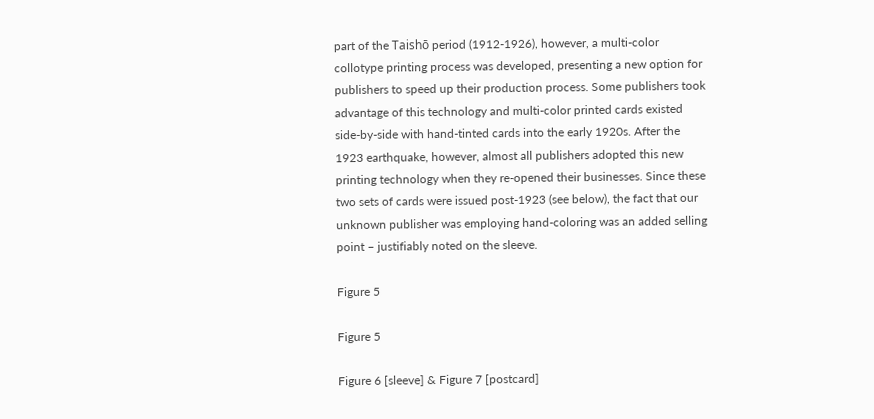part of the Taishō period (1912-1926), however, a multi-color collotype printing process was developed, presenting a new option for publishers to speed up their production process. Some publishers took advantage of this technology and multi-color printed cards existed side-by-side with hand-tinted cards into the early 1920s. After the 1923 earthquake, however, almost all publishers adopted this new printing technology when they re-opened their businesses. Since these two sets of cards were issued post-1923 (see below), the fact that our unknown publisher was employing hand-coloring was an added selling point – justifiably noted on the sleeve.

Figure 5

Figure 5

Figure 6 [sleeve] & Figure 7 [postcard]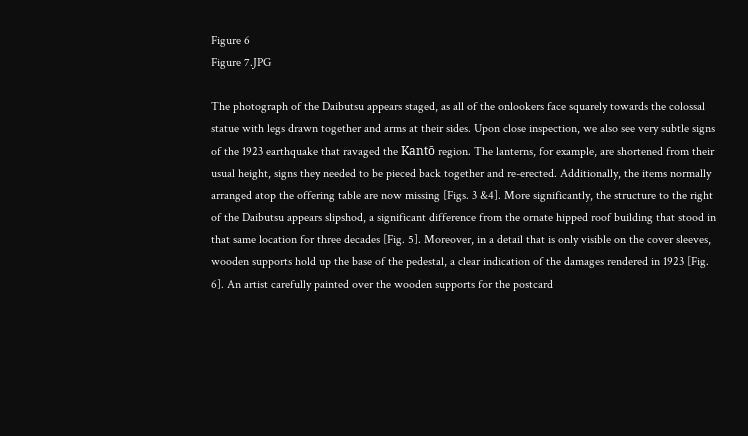Figure 6
Figure 7.JPG

The photograph of the Daibutsu appears staged, as all of the onlookers face squarely towards the colossal statue with legs drawn together and arms at their sides. Upon close inspection, we also see very subtle signs of the 1923 earthquake that ravaged the Kantō region. The lanterns, for example, are shortened from their usual height, signs they needed to be pieced back together and re-erected. Additionally, the items normally arranged atop the offering table are now missing [Figs. 3 &4]. More significantly, the structure to the right of the Daibutsu appears slipshod, a significant difference from the ornate hipped roof building that stood in that same location for three decades [Fig. 5]. Moreover, in a detail that is only visible on the cover sleeves, wooden supports hold up the base of the pedestal, a clear indication of the damages rendered in 1923 [Fig. 6]. An artist carefully painted over the wooden supports for the postcard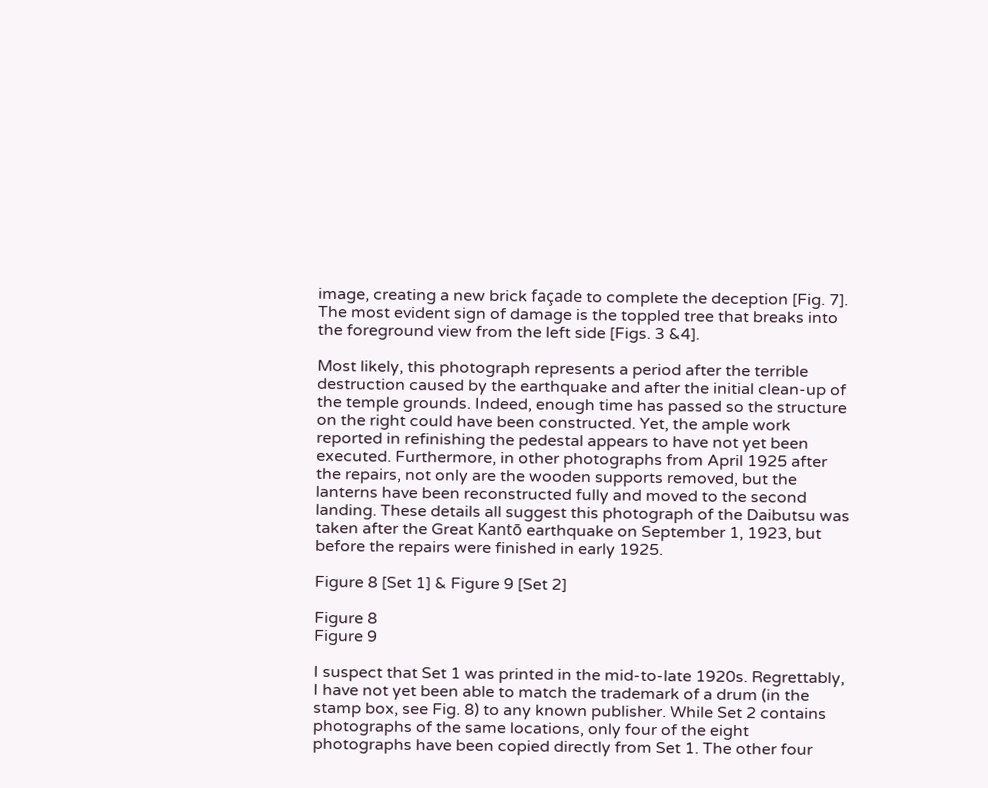image, creating a new brick façade to complete the deception [Fig. 7]. The most evident sign of damage is the toppled tree that breaks into the foreground view from the left side [Figs. 3 &4].

Most likely, this photograph represents a period after the terrible destruction caused by the earthquake and after the initial clean-up of the temple grounds. Indeed, enough time has passed so the structure on the right could have been constructed. Yet, the ample work reported in refinishing the pedestal appears to have not yet been executed. Furthermore, in other photographs from April 1925 after the repairs, not only are the wooden supports removed, but the lanterns have been reconstructed fully and moved to the second landing. These details all suggest this photograph of the Daibutsu was taken after the Great Kantō earthquake on September 1, 1923, but before the repairs were finished in early 1925.

Figure 8 [Set 1] & Figure 9 [Set 2]

Figure 8
Figure 9

I suspect that Set 1 was printed in the mid-to-late 1920s. Regrettably, I have not yet been able to match the trademark of a drum (in the stamp box, see Fig. 8) to any known publisher. While Set 2 contains photographs of the same locations, only four of the eight photographs have been copied directly from Set 1. The other four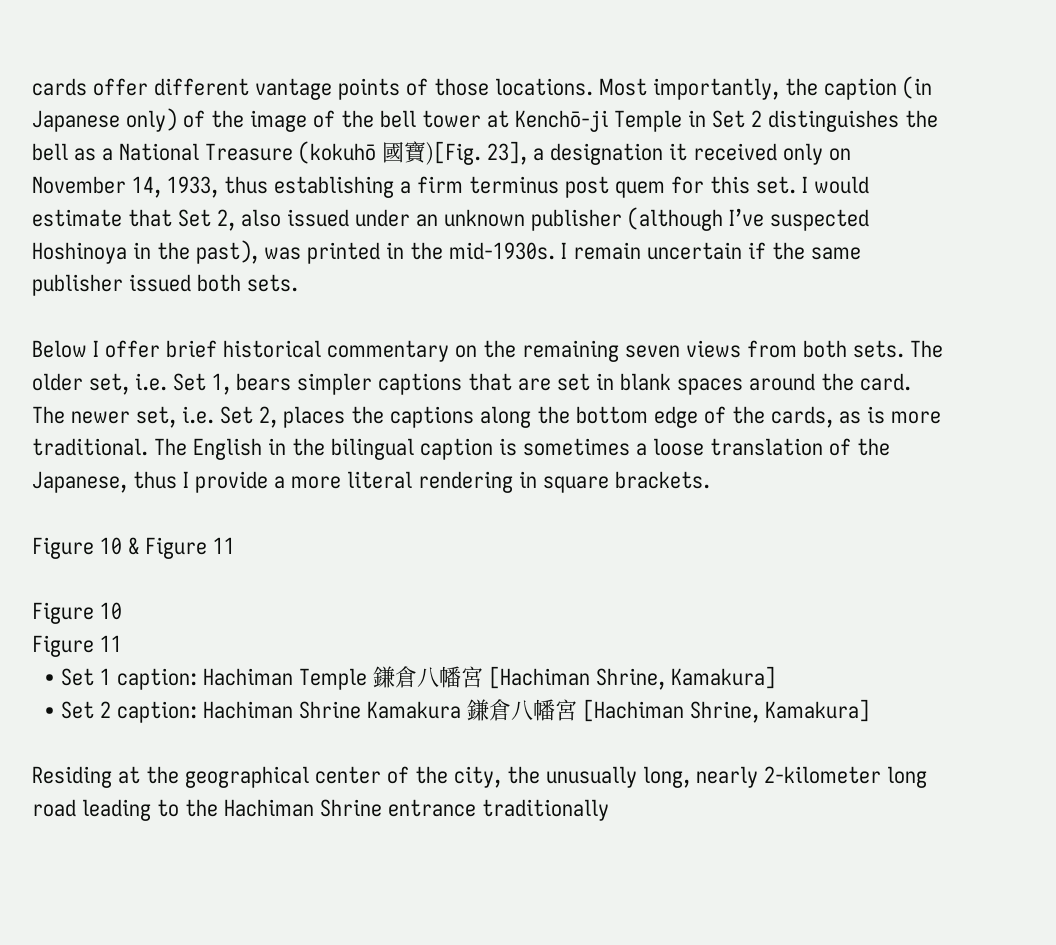cards offer different vantage points of those locations. Most importantly, the caption (in Japanese only) of the image of the bell tower at Kenchō-ji Temple in Set 2 distinguishes the bell as a National Treasure (kokuhō 國寶)[Fig. 23], a designation it received only on November 14, 1933, thus establishing a firm terminus post quem for this set. I would estimate that Set 2, also issued under an unknown publisher (although I’ve suspected Hoshinoya in the past), was printed in the mid-1930s. I remain uncertain if the same publisher issued both sets.

Below I offer brief historical commentary on the remaining seven views from both sets. The older set, i.e. Set 1, bears simpler captions that are set in blank spaces around the card. The newer set, i.e. Set 2, places the captions along the bottom edge of the cards, as is more traditional. The English in the bilingual caption is sometimes a loose translation of the Japanese, thus I provide a more literal rendering in square brackets.

Figure 10 & Figure 11

Figure 10
Figure 11
  • Set 1 caption: Hachiman Temple 鎌倉八幡宮 [Hachiman Shrine, Kamakura]
  • Set 2 caption: Hachiman Shrine Kamakura 鎌倉八幡宮 [Hachiman Shrine, Kamakura]

Residing at the geographical center of the city, the unusually long, nearly 2-kilometer long road leading to the Hachiman Shrine entrance traditionally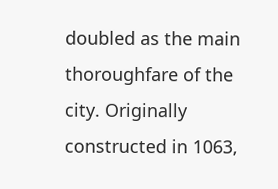doubled as the main thoroughfare of the city. Originally constructed in 1063,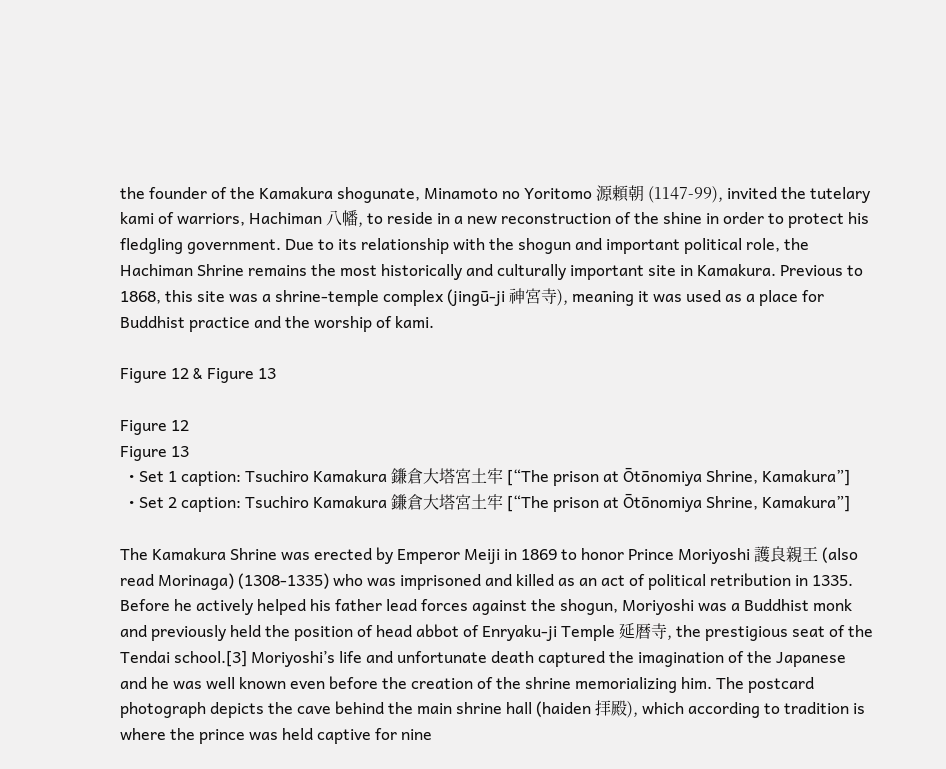the founder of the Kamakura shogunate, Minamoto no Yoritomo 源頼朝 (1147-99), invited the tutelary kami of warriors, Hachiman 八幡, to reside in a new reconstruction of the shine in order to protect his fledgling government. Due to its relationship with the shogun and important political role, the Hachiman Shrine remains the most historically and culturally important site in Kamakura. Previous to 1868, this site was a shrine-temple complex (jingū-ji 神宮寺), meaning it was used as a place for Buddhist practice and the worship of kami.

Figure 12 & Figure 13

Figure 12
Figure 13
  • Set 1 caption: Tsuchiro Kamakura 鎌倉大塔宮土牢 [“The prison at Ōtōnomiya Shrine, Kamakura”]
  • Set 2 caption: Tsuchiro Kamakura 鎌倉大塔宮土牢 [“The prison at Ōtōnomiya Shrine, Kamakura”]

The Kamakura Shrine was erected by Emperor Meiji in 1869 to honor Prince Moriyoshi 護良親王 (also read Morinaga) (1308-1335) who was imprisoned and killed as an act of political retribution in 1335. Before he actively helped his father lead forces against the shogun, Moriyoshi was a Buddhist monk and previously held the position of head abbot of Enryaku-ji Temple 延暦寺, the prestigious seat of the Tendai school.[3] Moriyoshi’s life and unfortunate death captured the imagination of the Japanese and he was well known even before the creation of the shrine memorializing him. The postcard photograph depicts the cave behind the main shrine hall (haiden 拝殿), which according to tradition is where the prince was held captive for nine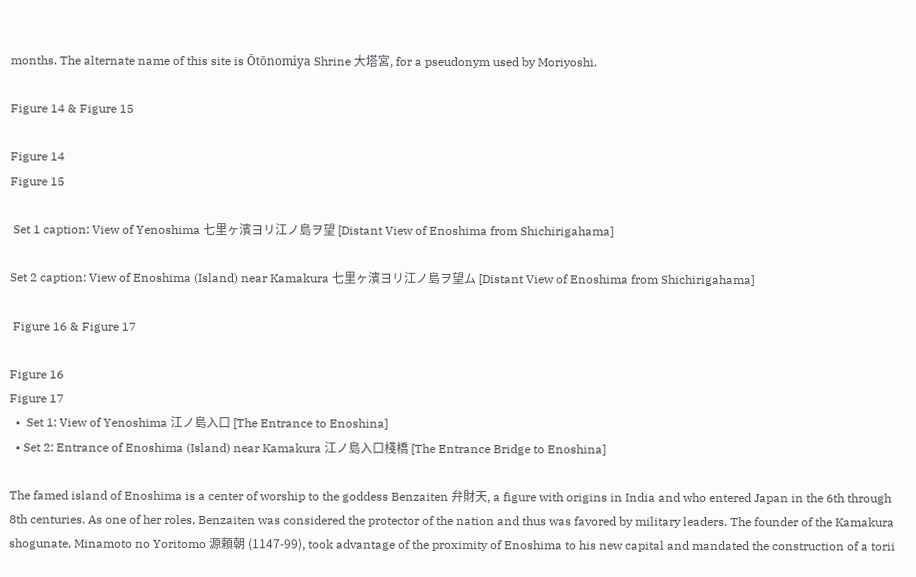months. The alternate name of this site is Ōtōnomiya Shrine 大塔宮, for a pseudonym used by Moriyoshi.

Figure 14 & Figure 15

Figure 14
Figure 15

 Set 1 caption: View of Yenoshima 七里ヶ濱ヨリ江ノ島ヲ望 [Distant View of Enoshima from Shichirigahama]

Set 2 caption: View of Enoshima (Island) near Kamakura 七里ヶ濱ヨリ江ノ島ヲ望ム [Distant View of Enoshima from Shichirigahama]

 Figure 16 & Figure 17

Figure 16
Figure 17
  •  Set 1: View of Yenoshima 江ノ島入口 [The Entrance to Enoshina]
  • Set 2: Entrance of Enoshima (Island) near Kamakura 江ノ島入口棧橋 [The Entrance Bridge to Enoshina]

The famed island of Enoshima is a center of worship to the goddess Benzaiten 弁財天, a figure with origins in India and who entered Japan in the 6th through 8th centuries. As one of her roles, Benzaiten was considered the protector of the nation and thus was favored by military leaders. The founder of the Kamakura shogunate, Minamoto no Yoritomo 源頼朝 (1147-99), took advantage of the proximity of Enoshima to his new capital and mandated the construction of a torii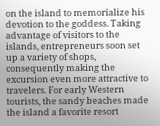on the island to memorialize his devotion to the goddess. Taking advantage of visitors to the islands, entrepreneurs soon set up a variety of shops, consequently making the excursion even more attractive to travelers. For early Western tourists, the sandy beaches made the island a favorite resort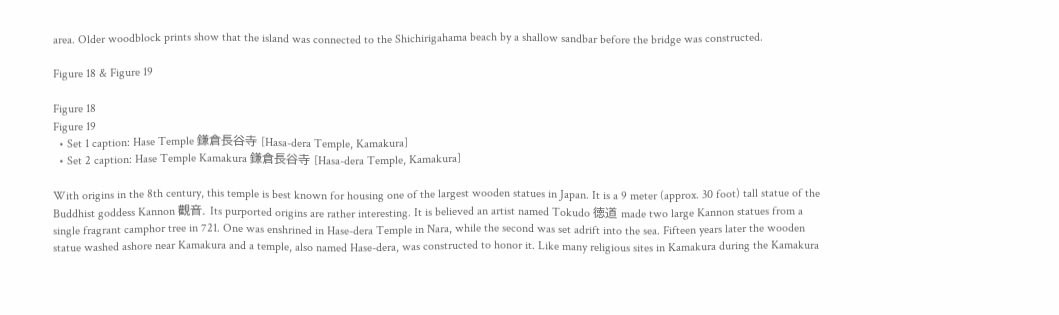area. Older woodblock prints show that the island was connected to the Shichirigahama beach by a shallow sandbar before the bridge was constructed.

Figure 18 & Figure 19

Figure 18
Figure 19
  • Set 1 caption: Hase Temple 鎌倉長谷寺 [Hasa-dera Temple, Kamakura]
  • Set 2 caption: Hase Temple Kamakura 鎌倉長谷寺 [Hasa-dera Temple, Kamakura]

With origins in the 8th century, this temple is best known for housing one of the largest wooden statues in Japan. It is a 9 meter (approx. 30 foot) tall statue of the Buddhist goddess Kannon 觀音. Its purported origins are rather interesting. It is believed an artist named Tokudo 徳道 made two large Kannon statues from a single fragrant camphor tree in 721. One was enshrined in Hase-dera Temple in Nara, while the second was set adrift into the sea. Fifteen years later the wooden statue washed ashore near Kamakura and a temple, also named Hase-dera, was constructed to honor it. Like many religious sites in Kamakura during the Kamakura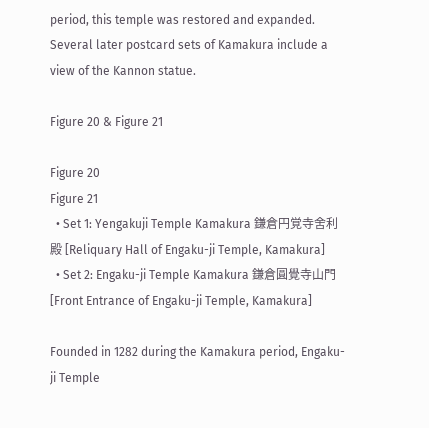period, this temple was restored and expanded. Several later postcard sets of Kamakura include a view of the Kannon statue.

Figure 20 & Figure 21

Figure 20
Figure 21
  • Set 1: Yengakuji Temple Kamakura 鎌倉円覚寺舍利殿 [Reliquary Hall of Engaku-ji Temple, Kamakura]
  • Set 2: Engaku-ji Temple Kamakura 鎌倉圓覺寺山門 [Front Entrance of Engaku-ji Temple, Kamakura]

Founded in 1282 during the Kamakura period, Engaku-ji Temple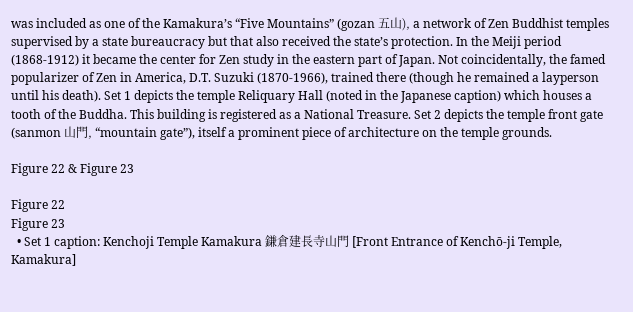was included as one of the Kamakura’s “Five Mountains” (gozan 五山), a network of Zen Buddhist temples supervised by a state bureaucracy but that also received the state’s protection. In the Meiji period (1868-1912) it became the center for Zen study in the eastern part of Japan. Not coincidentally, the famed popularizer of Zen in America, D.T. Suzuki (1870-1966), trained there (though he remained a layperson until his death). Set 1 depicts the temple Reliquary Hall (noted in the Japanese caption) which houses a tooth of the Buddha. This building is registered as a National Treasure. Set 2 depicts the temple front gate (sanmon 山門, “mountain gate”), itself a prominent piece of architecture on the temple grounds.

Figure 22 & Figure 23

Figure 22
Figure 23
  • Set 1 caption: Kenchoji Temple Kamakura 鎌倉建長寺山門 [Front Entrance of Kenchō-ji Temple, Kamakura]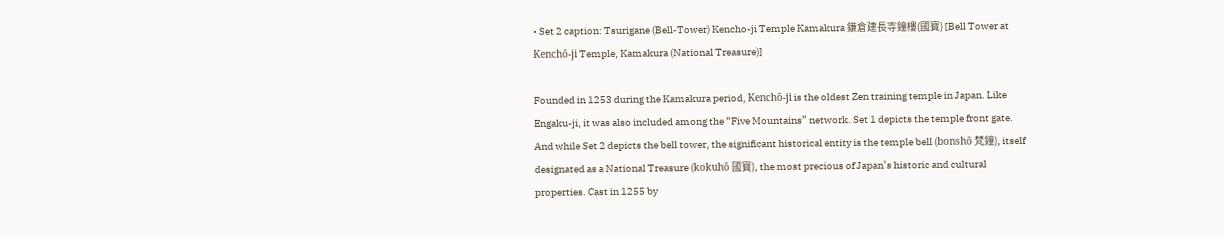• Set 2 caption: Tsurigane (Bell-Tower) Kencho-ji Temple Kamakura 鎌倉建長寺鐘樓(國寶) [Bell Tower at Kenchō-ji Temple, Kamakura (National Treasure)]

Founded in 1253 during the Kamakura period, Kenchō-ji is the oldest Zen training temple in Japan. Like Engaku-ji, it was also included among the “Five Mountains” network. Set 1 depicts the temple front gate. And while Set 2 depicts the bell tower, the significant historical entity is the temple bell (bonshō 梵鐘), itself designated as a National Treasure (kokuhō 國寶), the most precious of Japan’s historic and cultural properties. Cast in 1255 by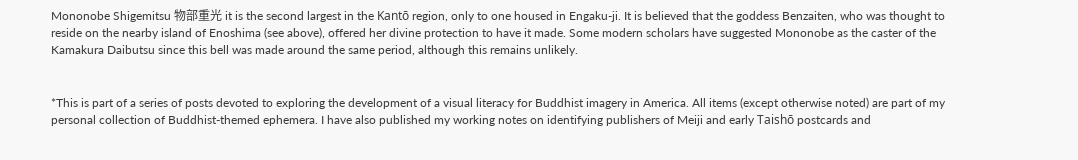Mononobe Shigemitsu 物部重光 it is the second largest in the Kantō region, only to one housed in Engaku-ji. It is believed that the goddess Benzaiten, who was thought to reside on the nearby island of Enoshima (see above), offered her divine protection to have it made. Some modern scholars have suggested Mononobe as the caster of the Kamakura Daibutsu since this bell was made around the same period, although this remains unlikely.


*This is part of a series of posts devoted to exploring the development of a visual literacy for Buddhist imagery in America. All items (except otherwise noted) are part of my personal collection of Buddhist-themed ephemera. I have also published my working notes on identifying publishers of Meiji and early Taishō postcards and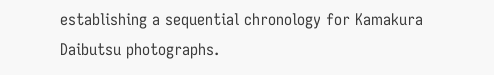establishing a sequential chronology for Kamakura Daibutsu photographs.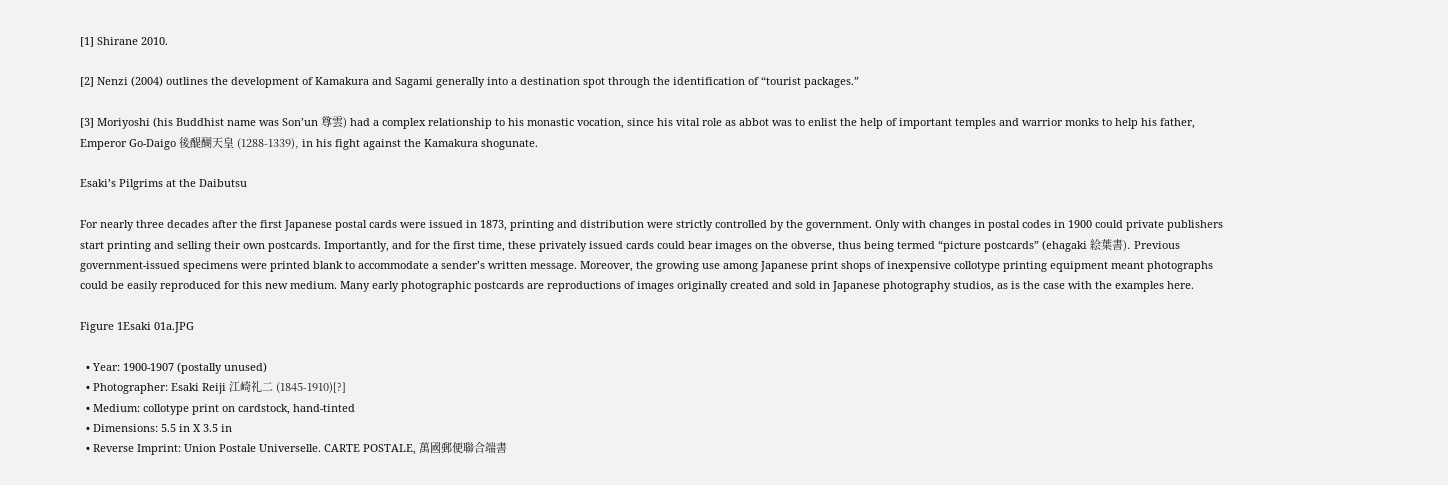[1] Shirane 2010.

[2] Nenzi (2004) outlines the development of Kamakura and Sagami generally into a destination spot through the identification of “tourist packages.”

[3] Moriyoshi (his Buddhist name was Son’un 尊雲) had a complex relationship to his monastic vocation, since his vital role as abbot was to enlist the help of important temples and warrior monks to help his father, Emperor Go-Daigo 後醍醐天皇 (1288-1339), in his fight against the Kamakura shogunate.

Esaki’s Pilgrims at the Daibutsu

For nearly three decades after the first Japanese postal cards were issued in 1873, printing and distribution were strictly controlled by the government. Only with changes in postal codes in 1900 could private publishers start printing and selling their own postcards. Importantly, and for the first time, these privately issued cards could bear images on the obverse, thus being termed “picture postcards” (ehagaki 絵葉書). Previous government-issued specimens were printed blank to accommodate a sender’s written message. Moreover, the growing use among Japanese print shops of inexpensive collotype printing equipment meant photographs could be easily reproduced for this new medium. Many early photographic postcards are reproductions of images originally created and sold in Japanese photography studios, as is the case with the examples here.

Figure 1Esaki 01a.JPG

  • Year: 1900-1907 (postally unused)
  • Photographer: Esaki Reiji 江崎礼二 (1845-1910)[?]
  • Medium: collotype print on cardstock, hand-tinted
  • Dimensions: 5.5 in X 3.5 in
  • Reverse Imprint: Union Postale Universelle. CARTE POSTALE, 萬國郵便聯合端書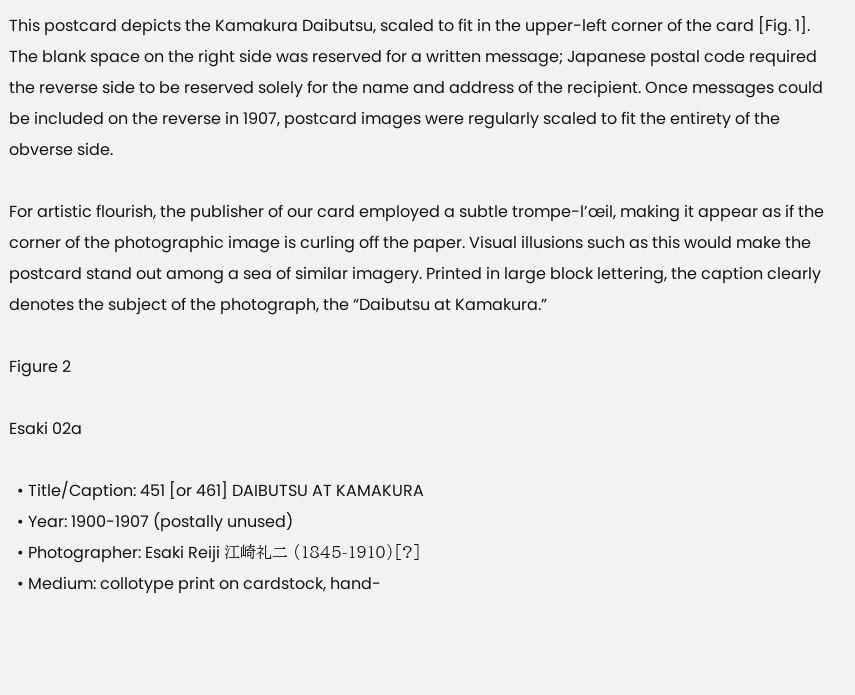This postcard depicts the Kamakura Daibutsu, scaled to fit in the upper-left corner of the card [Fig. 1]. The blank space on the right side was reserved for a written message; Japanese postal code required the reverse side to be reserved solely for the name and address of the recipient. Once messages could be included on the reverse in 1907, postcard images were regularly scaled to fit the entirety of the obverse side.

For artistic flourish, the publisher of our card employed a subtle trompe-l’œil, making it appear as if the corner of the photographic image is curling off the paper. Visual illusions such as this would make the postcard stand out among a sea of similar imagery. Printed in large block lettering, the caption clearly denotes the subject of the photograph, the “Daibutsu at Kamakura.”

Figure 2

Esaki 02a

  • Title/Caption: 451 [or 461] DAIBUTSU AT KAMAKURA
  • Year: 1900-1907 (postally unused)
  • Photographer: Esaki Reiji 江崎礼二 (1845-1910)[?]
  • Medium: collotype print on cardstock, hand-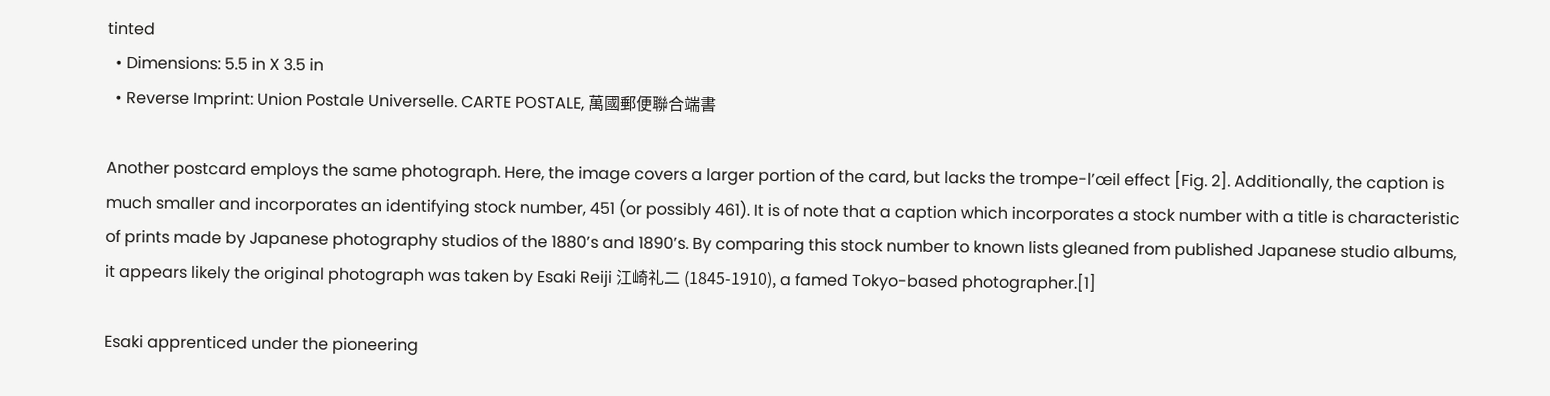tinted
  • Dimensions: 5.5 in X 3.5 in
  • Reverse Imprint: Union Postale Universelle. CARTE POSTALE, 萬國郵便聯合端書

Another postcard employs the same photograph. Here, the image covers a larger portion of the card, but lacks the trompe-l’œil effect [Fig. 2]. Additionally, the caption is much smaller and incorporates an identifying stock number, 451 (or possibly 461). It is of note that a caption which incorporates a stock number with a title is characteristic of prints made by Japanese photography studios of the 1880’s and 1890’s. By comparing this stock number to known lists gleaned from published Japanese studio albums, it appears likely the original photograph was taken by Esaki Reiji 江崎礼二 (1845-1910), a famed Tokyo-based photographer.[1]

Esaki apprenticed under the pioneering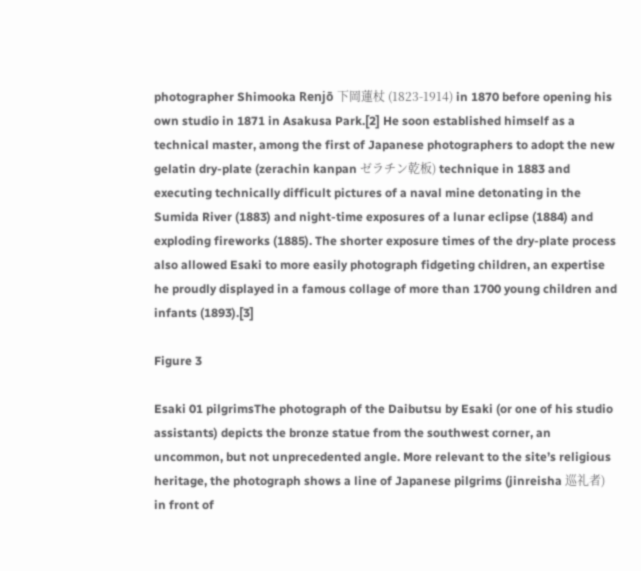photographer Shimooka Renjō 下岡蓮杖 (1823-1914) in 1870 before opening his own studio in 1871 in Asakusa Park.[2] He soon established himself as a technical master, among the first of Japanese photographers to adopt the new gelatin dry-plate (zerachin kanpan ゼラチン乾板) technique in 1883 and executing technically difficult pictures of a naval mine detonating in the Sumida River (1883) and night-time exposures of a lunar eclipse (1884) and exploding fireworks (1885). The shorter exposure times of the dry-plate process also allowed Esaki to more easily photograph fidgeting children, an expertise he proudly displayed in a famous collage of more than 1700 young children and infants (1893).[3]

Figure 3

Esaki 01 pilgrimsThe photograph of the Daibutsu by Esaki (or one of his studio assistants) depicts the bronze statue from the southwest corner, an uncommon, but not unprecedented angle. More relevant to the site’s religious heritage, the photograph shows a line of Japanese pilgrims (jinreisha 巡礼者) in front of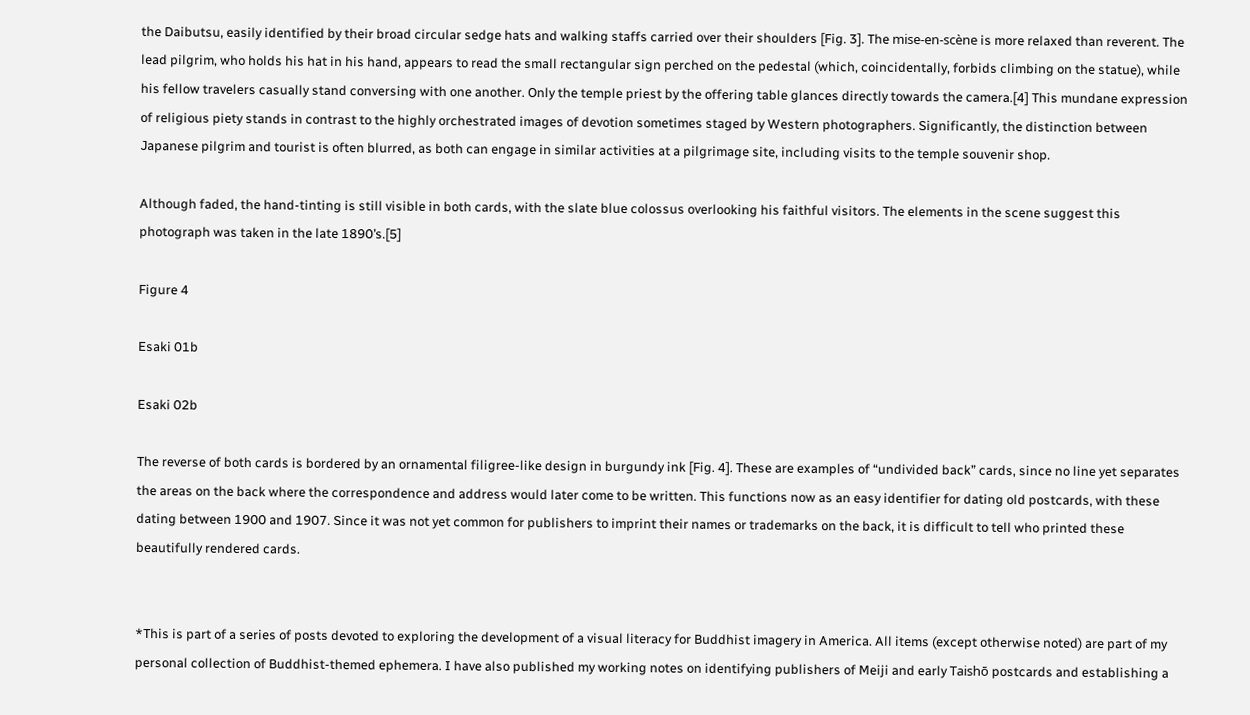the Daibutsu, easily identified by their broad circular sedge hats and walking staffs carried over their shoulders [Fig. 3]. The mise-en-scène is more relaxed than reverent. The lead pilgrim, who holds his hat in his hand, appears to read the small rectangular sign perched on the pedestal (which, coincidentally, forbids climbing on the statue), while his fellow travelers casually stand conversing with one another. Only the temple priest by the offering table glances directly towards the camera.[4] This mundane expression of religious piety stands in contrast to the highly orchestrated images of devotion sometimes staged by Western photographers. Significantly, the distinction between Japanese pilgrim and tourist is often blurred, as both can engage in similar activities at a pilgrimage site, including visits to the temple souvenir shop.

Although faded, the hand-tinting is still visible in both cards, with the slate blue colossus overlooking his faithful visitors. The elements in the scene suggest this photograph was taken in the late 1890’s.[5]

Figure 4

Esaki 01b

Esaki 02b

The reverse of both cards is bordered by an ornamental filigree-like design in burgundy ink [Fig. 4]. These are examples of “undivided back” cards, since no line yet separates the areas on the back where the correspondence and address would later come to be written. This functions now as an easy identifier for dating old postcards, with these dating between 1900 and 1907. Since it was not yet common for publishers to imprint their names or trademarks on the back, it is difficult to tell who printed these beautifully rendered cards.


*This is part of a series of posts devoted to exploring the development of a visual literacy for Buddhist imagery in America. All items (except otherwise noted) are part of my personal collection of Buddhist-themed ephemera. I have also published my working notes on identifying publishers of Meiji and early Taishō postcards and establishing a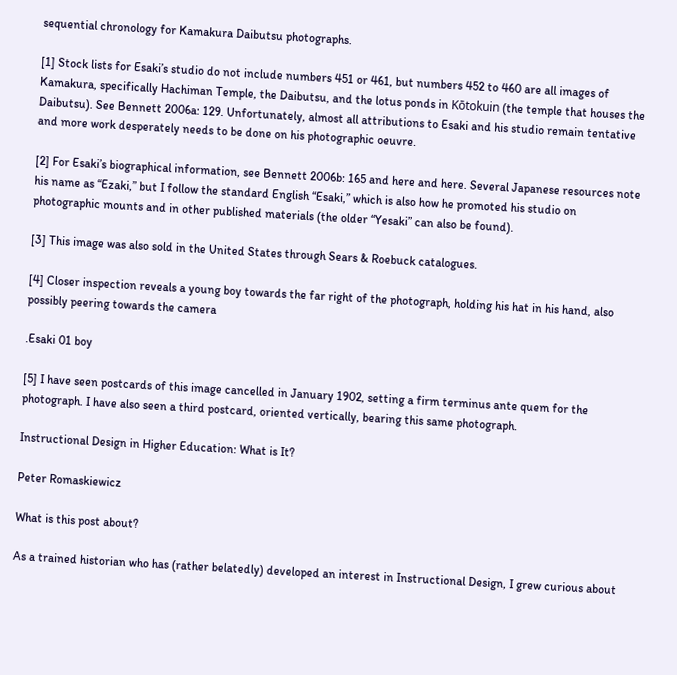sequential chronology for Kamakura Daibutsu photographs.

[1] Stock lists for Esaki’s studio do not include numbers 451 or 461, but numbers 452 to 460 are all images of Kamakura, specifically Hachiman Temple, the Daibutsu, and the lotus ponds in Kōtokuin (the temple that houses the Daibutsu). See Bennett 2006a: 129. Unfortunately, almost all attributions to Esaki and his studio remain tentative and more work desperately needs to be done on his photographic oeuvre.

[2] For Esaki’s biographical information, see Bennett 2006b: 165 and here and here. Several Japanese resources note his name as “Ezaki,” but I follow the standard English “Esaki,” which is also how he promoted his studio on photographic mounts and in other published materials (the older “Yesaki” can also be found).

[3] This image was also sold in the United States through Sears & Roebuck catalogues.

[4] Closer inspection reveals a young boy towards the far right of the photograph, holding his hat in his hand, also possibly peering towards the camera

.Esaki 01 boy

[5] I have seen postcards of this image cancelled in January 1902, setting a firm terminus ante quem for the photograph. I have also seen a third postcard, oriented vertically, bearing this same photograph.

Instructional Design in Higher Education: What is It?

Peter Romaskiewicz

What is this post about?

As a trained historian who has (rather belatedly) developed an interest in Instructional Design, I grew curious about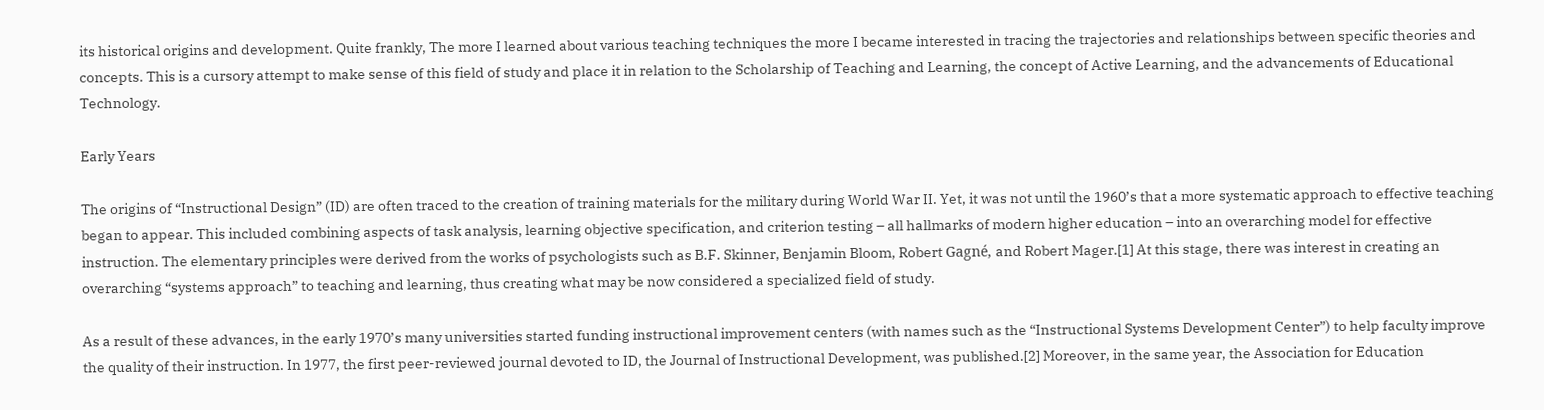its historical origins and development. Quite frankly, The more I learned about various teaching techniques the more I became interested in tracing the trajectories and relationships between specific theories and concepts. This is a cursory attempt to make sense of this field of study and place it in relation to the Scholarship of Teaching and Learning, the concept of Active Learning, and the advancements of Educational Technology.

Early Years

The origins of “Instructional Design” (ID) are often traced to the creation of training materials for the military during World War II. Yet, it was not until the 1960’s that a more systematic approach to effective teaching began to appear. This included combining aspects of task analysis, learning objective specification, and criterion testing – all hallmarks of modern higher education – into an overarching model for effective instruction. The elementary principles were derived from the works of psychologists such as B.F. Skinner, Benjamin Bloom, Robert Gagné, and Robert Mager.[1] At this stage, there was interest in creating an overarching “systems approach” to teaching and learning, thus creating what may be now considered a specialized field of study.

As a result of these advances, in the early 1970’s many universities started funding instructional improvement centers (with names such as the “Instructional Systems Development Center”) to help faculty improve the quality of their instruction. In 1977, the first peer-reviewed journal devoted to ID, the Journal of Instructional Development, was published.[2] Moreover, in the same year, the Association for Education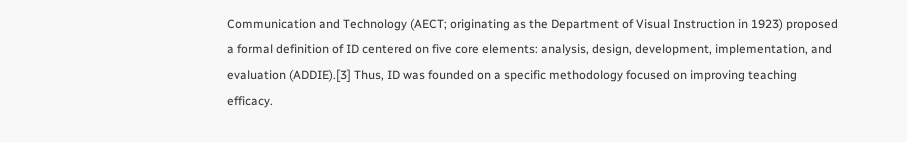Communication and Technology (AECT; originating as the Department of Visual Instruction in 1923) proposed a formal definition of ID centered on five core elements: analysis, design, development, implementation, and evaluation (ADDIE).[3] Thus, ID was founded on a specific methodology focused on improving teaching efficacy.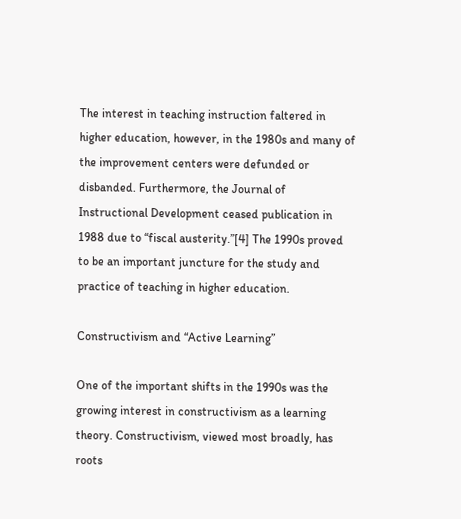The interest in teaching instruction faltered in higher education, however, in the 1980s and many of the improvement centers were defunded or disbanded. Furthermore, the Journal of Instructional Development ceased publication in 1988 due to “fiscal austerity.”[4] The 1990s proved to be an important juncture for the study and practice of teaching in higher education.

Constructivism and “Active Learning”

One of the important shifts in the 1990s was the growing interest in constructivism as a learning theory. Constructivism, viewed most broadly, has roots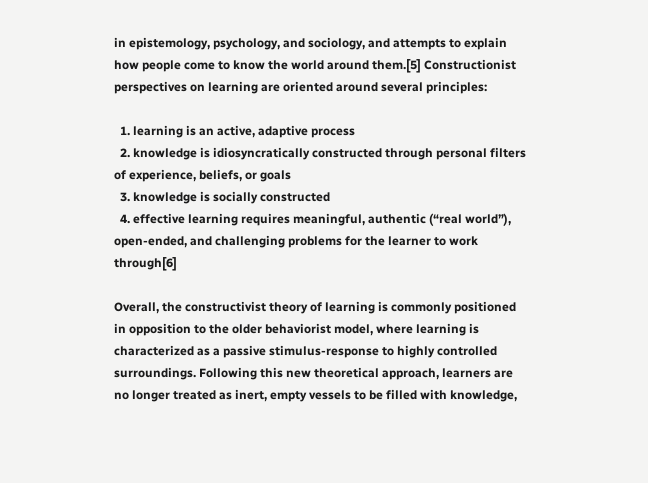in epistemology, psychology, and sociology, and attempts to explain how people come to know the world around them.[5] Constructionist perspectives on learning are oriented around several principles:

  1. learning is an active, adaptive process
  2. knowledge is idiosyncratically constructed through personal filters of experience, beliefs, or goals
  3. knowledge is socially constructed
  4. effective learning requires meaningful, authentic (“real world”), open-ended, and challenging problems for the learner to work through[6]

Overall, the constructivist theory of learning is commonly positioned in opposition to the older behaviorist model, where learning is characterized as a passive stimulus-response to highly controlled surroundings. Following this new theoretical approach, learners are no longer treated as inert, empty vessels to be filled with knowledge,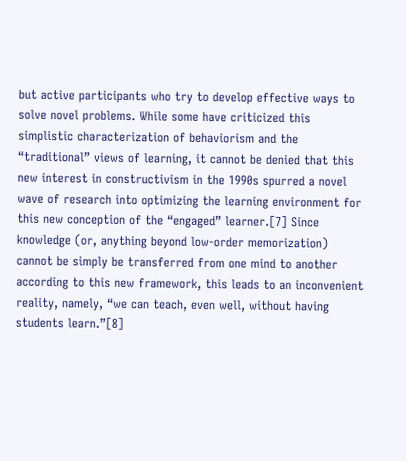but active participants who try to develop effective ways to solve novel problems. While some have criticized this simplistic characterization of behaviorism and the “traditional” views of learning, it cannot be denied that this new interest in constructivism in the 1990s spurred a novel wave of research into optimizing the learning environment for this new conception of the “engaged” learner.[7] Since knowledge (or, anything beyond low-order memorization) cannot be simply be transferred from one mind to another according to this new framework, this leads to an inconvenient reality, namely, “we can teach, even well, without having students learn.”[8]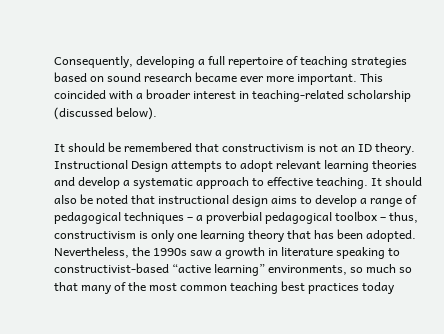Consequently, developing a full repertoire of teaching strategies based on sound research became ever more important. This coincided with a broader interest in teaching-related scholarship (discussed below).

It should be remembered that constructivism is not an ID theory. Instructional Design attempts to adopt relevant learning theories and develop a systematic approach to effective teaching. It should also be noted that instructional design aims to develop a range of pedagogical techniques – a proverbial pedagogical toolbox – thus, constructivism is only one learning theory that has been adopted. Nevertheless, the 1990s saw a growth in literature speaking to constructivist-based “active learning” environments, so much so that many of the most common teaching best practices today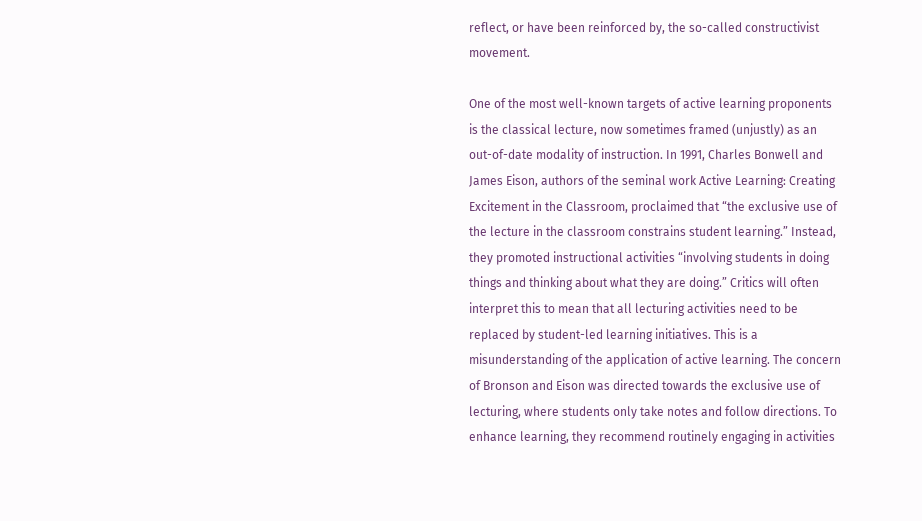reflect, or have been reinforced by, the so-called constructivist movement.

One of the most well-known targets of active learning proponents is the classical lecture, now sometimes framed (unjustly) as an out-of-date modality of instruction. In 1991, Charles Bonwell and James Eison, authors of the seminal work Active Learning: Creating Excitement in the Classroom, proclaimed that “the exclusive use of the lecture in the classroom constrains student learning.” Instead, they promoted instructional activities “involving students in doing things and thinking about what they are doing.” Critics will often interpret this to mean that all lecturing activities need to be replaced by student-led learning initiatives. This is a misunderstanding of the application of active learning. The concern of Bronson and Eison was directed towards the exclusive use of lecturing, where students only take notes and follow directions. To enhance learning, they recommend routinely engaging in activities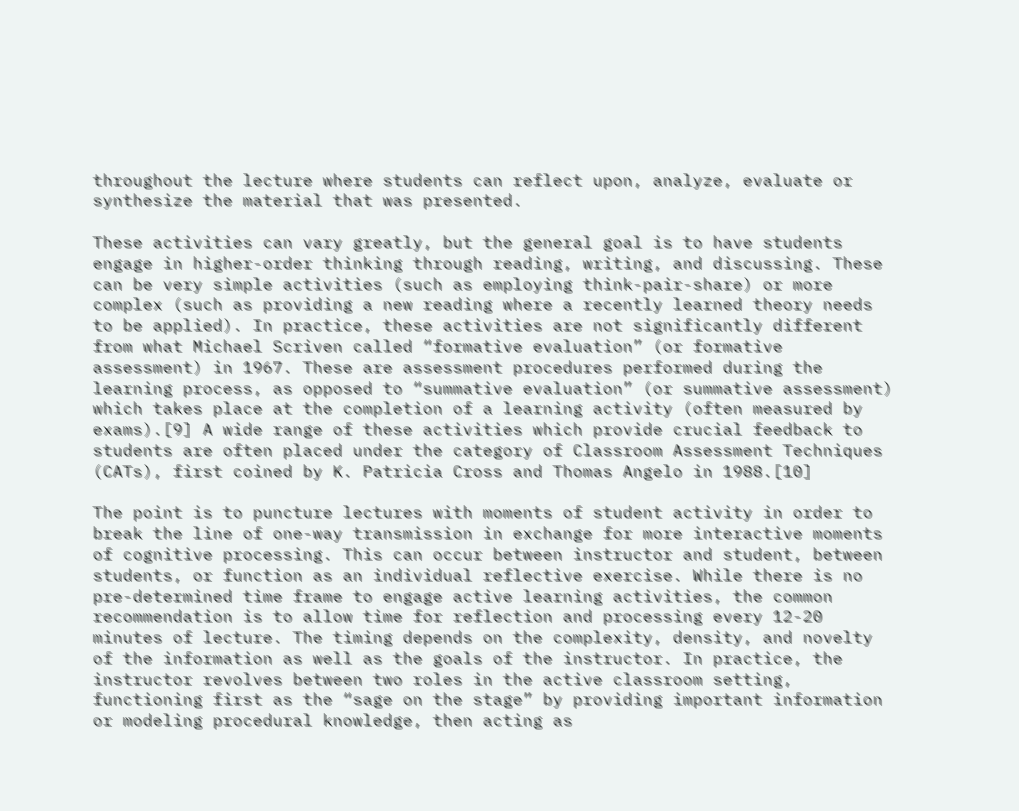throughout the lecture where students can reflect upon, analyze, evaluate or synthesize the material that was presented.

These activities can vary greatly, but the general goal is to have students engage in higher-order thinking through reading, writing, and discussing. These can be very simple activities (such as employing think-pair-share) or more complex (such as providing a new reading where a recently learned theory needs to be applied). In practice, these activities are not significantly different from what Michael Scriven called “formative evaluation” (or formative assessment) in 1967. These are assessment procedures performed during the learning process, as opposed to “summative evaluation” (or summative assessment) which takes place at the completion of a learning activity (often measured by exams).[9] A wide range of these activities which provide crucial feedback to students are often placed under the category of Classroom Assessment Techniques (CATs), first coined by K. Patricia Cross and Thomas Angelo in 1988.[10]

The point is to puncture lectures with moments of student activity in order to break the line of one-way transmission in exchange for more interactive moments of cognitive processing. This can occur between instructor and student, between students, or function as an individual reflective exercise. While there is no pre-determined time frame to engage active learning activities, the common recommendation is to allow time for reflection and processing every 12-20 minutes of lecture. The timing depends on the complexity, density, and novelty of the information as well as the goals of the instructor. In practice, the instructor revolves between two roles in the active classroom setting, functioning first as the “sage on the stage” by providing important information or modeling procedural knowledge, then acting as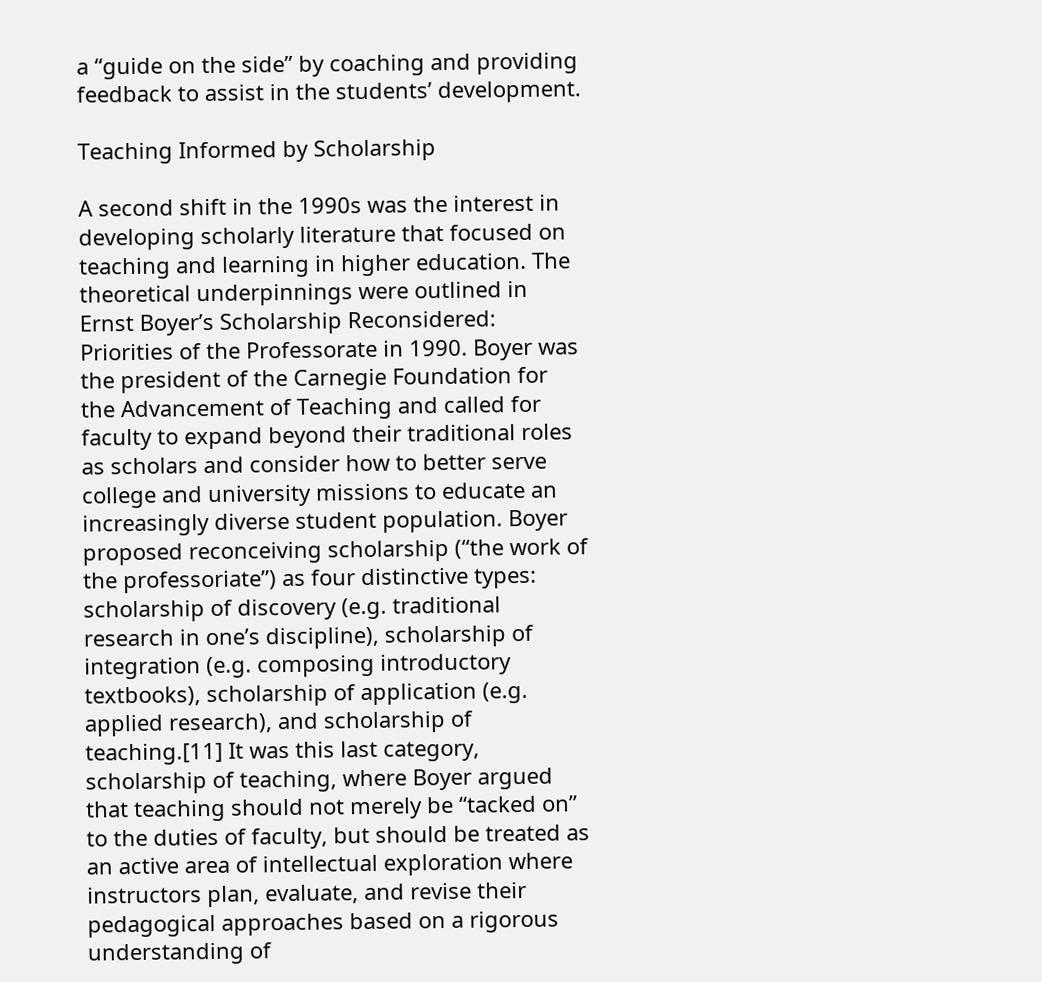a “guide on the side” by coaching and providing feedback to assist in the students’ development.

Teaching Informed by Scholarship

A second shift in the 1990s was the interest in developing scholarly literature that focused on teaching and learning in higher education. The theoretical underpinnings were outlined in Ernst Boyer’s Scholarship Reconsidered: Priorities of the Professorate in 1990. Boyer was the president of the Carnegie Foundation for the Advancement of Teaching and called for faculty to expand beyond their traditional roles as scholars and consider how to better serve college and university missions to educate an increasingly diverse student population. Boyer proposed reconceiving scholarship (“the work of the professoriate”) as four distinctive types: scholarship of discovery (e.g. traditional research in one’s discipline), scholarship of integration (e.g. composing introductory textbooks), scholarship of application (e.g. applied research), and scholarship of teaching.[11] It was this last category, scholarship of teaching, where Boyer argued that teaching should not merely be “tacked on” to the duties of faculty, but should be treated as an active area of intellectual exploration where instructors plan, evaluate, and revise their pedagogical approaches based on a rigorous understanding of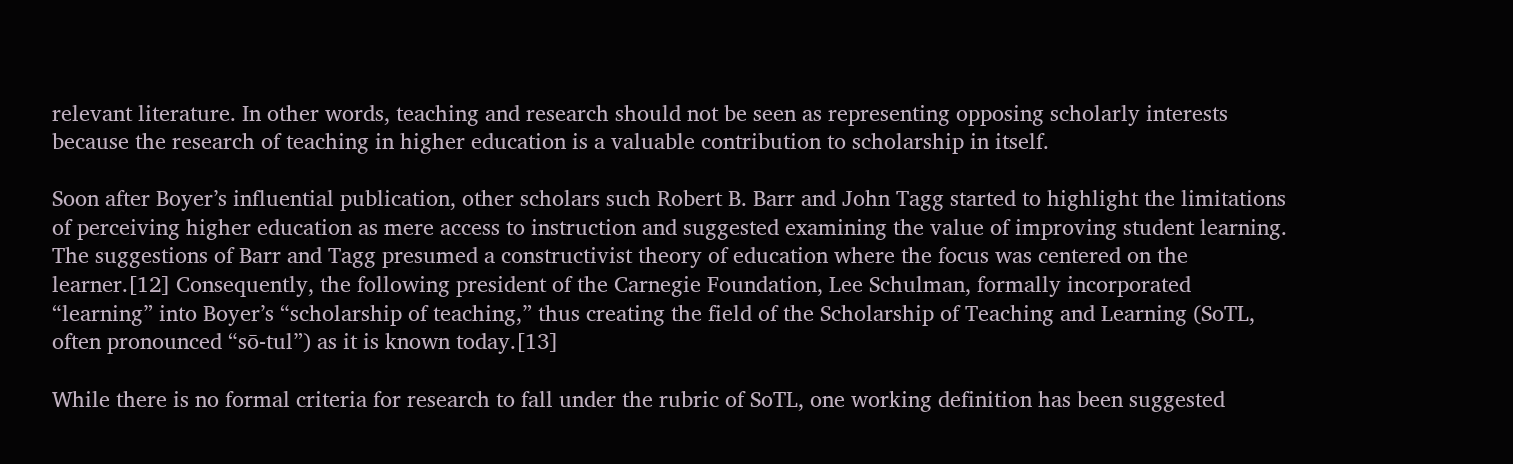relevant literature. In other words, teaching and research should not be seen as representing opposing scholarly interests because the research of teaching in higher education is a valuable contribution to scholarship in itself.

Soon after Boyer’s influential publication, other scholars such Robert B. Barr and John Tagg started to highlight the limitations of perceiving higher education as mere access to instruction and suggested examining the value of improving student learning. The suggestions of Barr and Tagg presumed a constructivist theory of education where the focus was centered on the learner.[12] Consequently, the following president of the Carnegie Foundation, Lee Schulman, formally incorporated “learning” into Boyer’s “scholarship of teaching,” thus creating the field of the Scholarship of Teaching and Learning (SoTL, often pronounced “sō-tul”) as it is known today.[13]

While there is no formal criteria for research to fall under the rubric of SoTL, one working definition has been suggested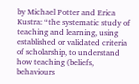by Michael Potter and Erica Kustra: “the systematic study of teaching and learning, using established or validated criteria of scholarship, to understand how teaching (beliefs, behaviours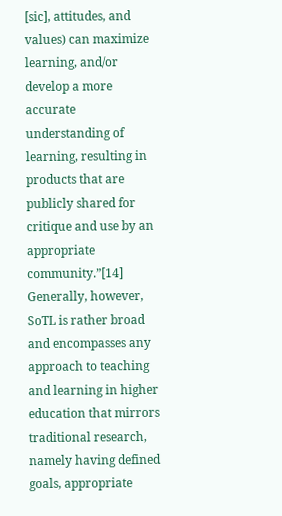[sic], attitudes, and values) can maximize learning, and/or develop a more accurate understanding of learning, resulting in products that are publicly shared for critique and use by an appropriate community.”[14] Generally, however, SoTL is rather broad and encompasses any approach to teaching and learning in higher education that mirrors traditional research, namely having defined goals, appropriate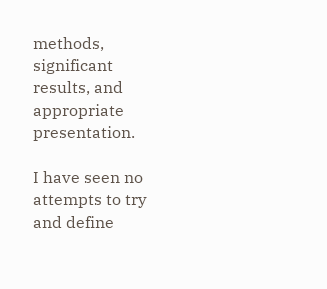methods, significant results, and appropriate presentation.

I have seen no attempts to try and define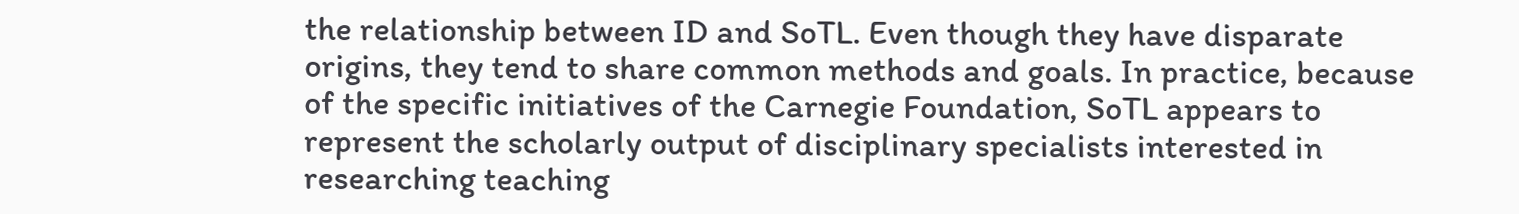the relationship between ID and SoTL. Even though they have disparate origins, they tend to share common methods and goals. In practice, because of the specific initiatives of the Carnegie Foundation, SoTL appears to represent the scholarly output of disciplinary specialists interested in researching teaching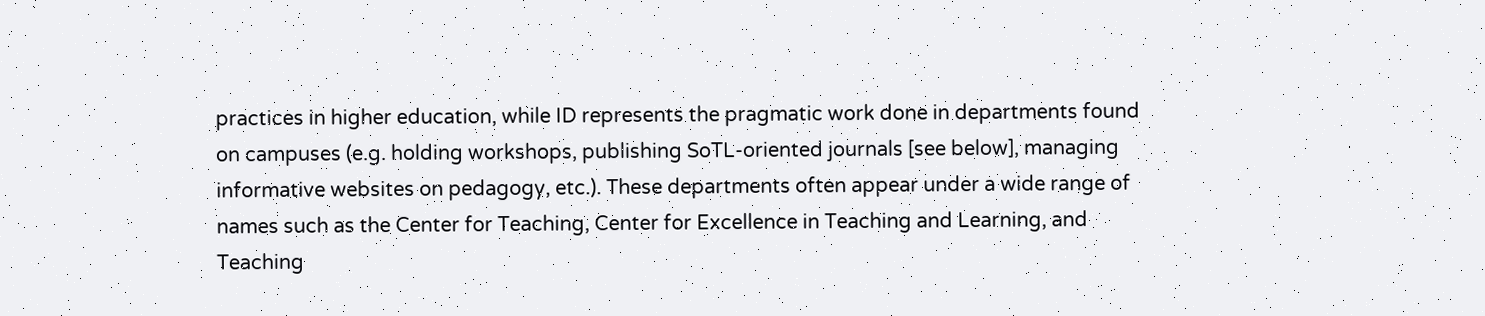practices in higher education, while ID represents the pragmatic work done in departments found on campuses (e.g. holding workshops, publishing SoTL-oriented journals [see below], managing informative websites on pedagogy, etc.). These departments often appear under a wide range of names such as the Center for Teaching, Center for Excellence in Teaching and Learning, and Teaching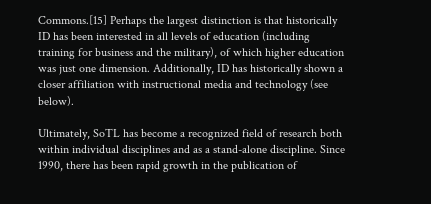Commons.[15] Perhaps the largest distinction is that historically ID has been interested in all levels of education (including training for business and the military), of which higher education was just one dimension. Additionally, ID has historically shown a closer affiliation with instructional media and technology (see below).

Ultimately, SoTL has become a recognized field of research both within individual disciplines and as a stand-alone discipline. Since 1990, there has been rapid growth in the publication of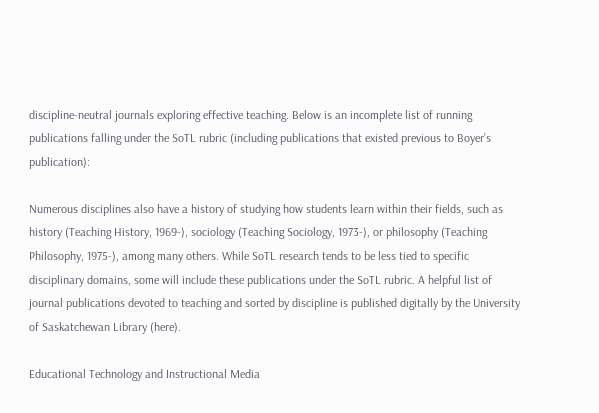discipline-neutral journals exploring effective teaching. Below is an incomplete list of running publications falling under the SoTL rubric (including publications that existed previous to Boyer’s publication):

Numerous disciplines also have a history of studying how students learn within their fields, such as history (Teaching History, 1969-), sociology (Teaching Sociology, 1973-), or philosophy (Teaching Philosophy, 1975-), among many others. While SoTL research tends to be less tied to specific disciplinary domains, some will include these publications under the SoTL rubric. A helpful list of journal publications devoted to teaching and sorted by discipline is published digitally by the University of Saskatchewan Library (here).

Educational Technology and Instructional Media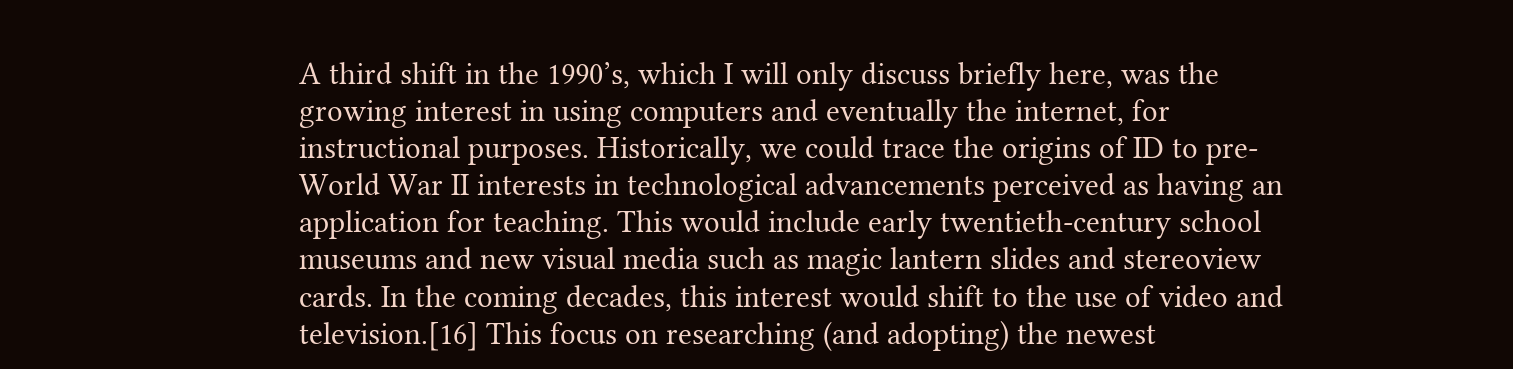A third shift in the 1990’s, which I will only discuss briefly here, was the growing interest in using computers and eventually the internet, for instructional purposes. Historically, we could trace the origins of ID to pre-World War II interests in technological advancements perceived as having an application for teaching. This would include early twentieth-century school museums and new visual media such as magic lantern slides and stereoview cards. In the coming decades, this interest would shift to the use of video and television.[16] This focus on researching (and adopting) the newest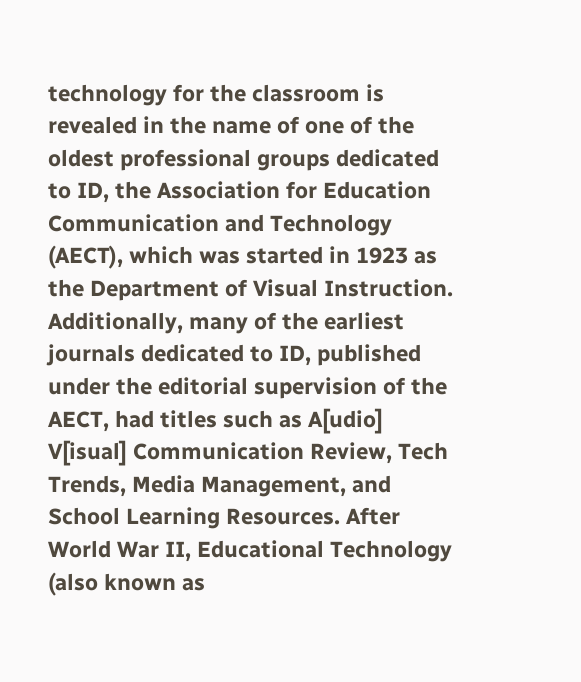technology for the classroom is revealed in the name of one of the oldest professional groups dedicated to ID, the Association for Education Communication and Technology (AECT), which was started in 1923 as the Department of Visual Instruction. Additionally, many of the earliest journals dedicated to ID, published under the editorial supervision of the AECT, had titles such as A[udio] V[isual] Communication Review, Tech Trends, Media Management, and School Learning Resources. After World War II, Educational Technology (also known as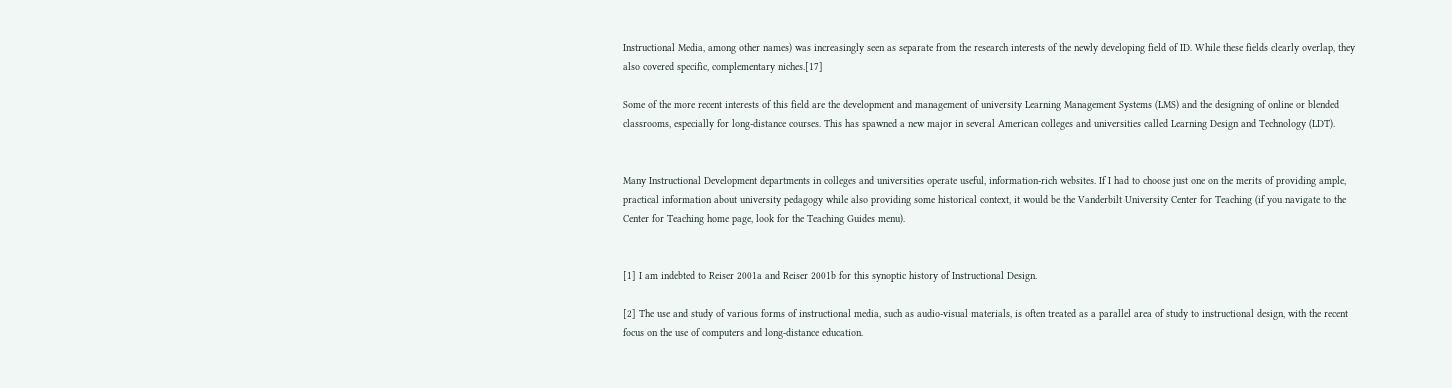Instructional Media, among other names) was increasingly seen as separate from the research interests of the newly developing field of ID. While these fields clearly overlap, they also covered specific, complementary niches.[17]

Some of the more recent interests of this field are the development and management of university Learning Management Systems (LMS) and the designing of online or blended classrooms, especially for long-distance courses. This has spawned a new major in several American colleges and universities called Learning Design and Technology (LDT).


Many Instructional Development departments in colleges and universities operate useful, information-rich websites. If I had to choose just one on the merits of providing ample, practical information about university pedagogy while also providing some historical context, it would be the Vanderbilt University Center for Teaching (if you navigate to the Center for Teaching home page, look for the Teaching Guides menu).


[1] I am indebted to Reiser 2001a and Reiser 2001b for this synoptic history of Instructional Design.

[2] The use and study of various forms of instructional media, such as audio-visual materials, is often treated as a parallel area of study to instructional design, with the recent focus on the use of computers and long-distance education.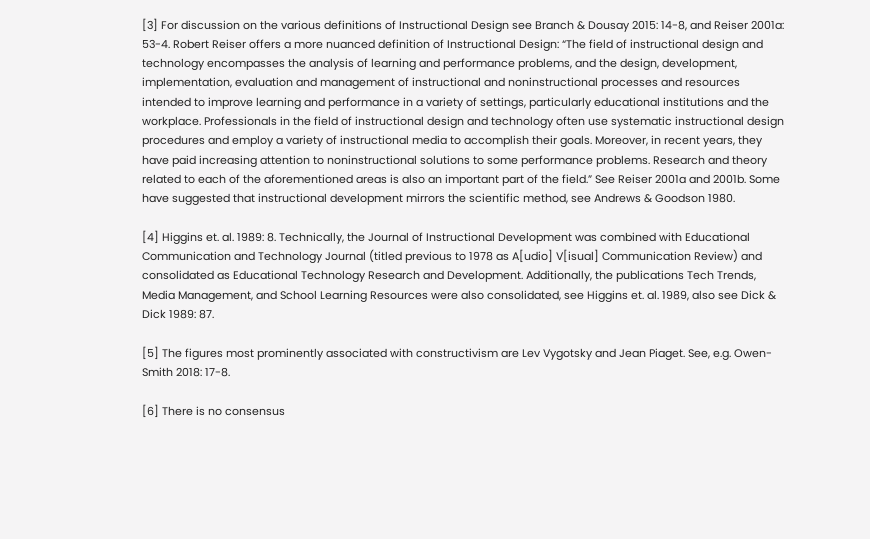[3] For discussion on the various definitions of Instructional Design see Branch & Dousay 2015: 14-8, and Reiser 2001a: 53-4. Robert Reiser offers a more nuanced definition of Instructional Design: “The field of instructional design and technology encompasses the analysis of learning and performance problems, and the design, development, implementation, evaluation and management of instructional and noninstructional processes and resources intended to improve learning and performance in a variety of settings, particularly educational institutions and the workplace. Professionals in the field of instructional design and technology often use systematic instructional design procedures and employ a variety of instructional media to accomplish their goals. Moreover, in recent years, they have paid increasing attention to noninstructional solutions to some performance problems. Research and theory related to each of the aforementioned areas is also an important part of the field.” See Reiser 2001a and 2001b. Some have suggested that instructional development mirrors the scientific method, see Andrews & Goodson 1980.

[4] Higgins et. al. 1989: 8. Technically, the Journal of Instructional Development was combined with Educational Communication and Technology Journal (titled previous to 1978 as A[udio] V[isual] Communication Review) and consolidated as Educational Technology Research and Development. Additionally, the publications Tech Trends, Media Management, and School Learning Resources were also consolidated, see Higgins et. al. 1989, also see Dick & Dick 1989: 87.

[5] The figures most prominently associated with constructivism are Lev Vygotsky and Jean Piaget. See, e.g. Owen-Smith 2018: 17-8.

[6] There is no consensus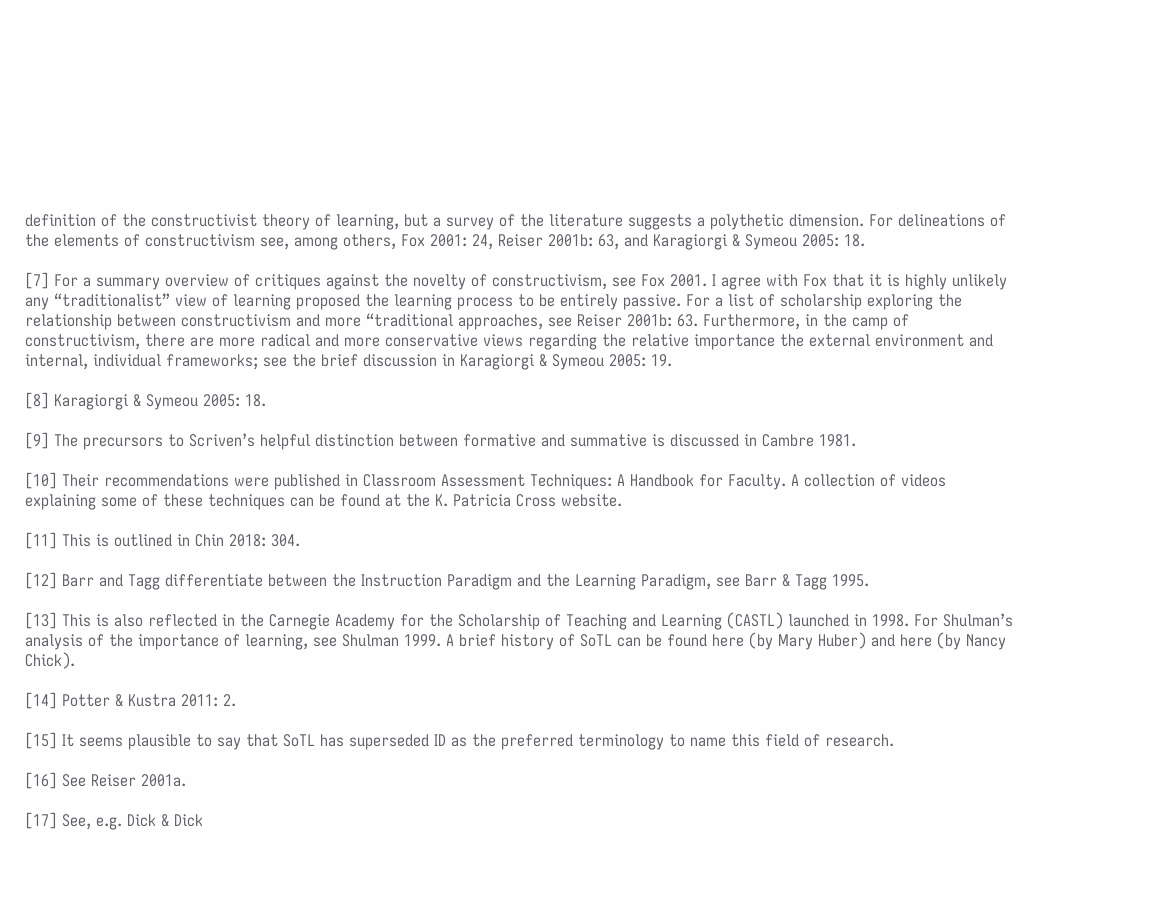definition of the constructivist theory of learning, but a survey of the literature suggests a polythetic dimension. For delineations of the elements of constructivism see, among others, Fox 2001: 24, Reiser 2001b: 63, and Karagiorgi & Symeou 2005: 18.

[7] For a summary overview of critiques against the novelty of constructivism, see Fox 2001. I agree with Fox that it is highly unlikely any “traditionalist” view of learning proposed the learning process to be entirely passive. For a list of scholarship exploring the relationship between constructivism and more “traditional approaches, see Reiser 2001b: 63. Furthermore, in the camp of constructivism, there are more radical and more conservative views regarding the relative importance the external environment and internal, individual frameworks; see the brief discussion in Karagiorgi & Symeou 2005: 19.

[8] Karagiorgi & Symeou 2005: 18.

[9] The precursors to Scriven’s helpful distinction between formative and summative is discussed in Cambre 1981.

[10] Their recommendations were published in Classroom Assessment Techniques: A Handbook for Faculty. A collection of videos explaining some of these techniques can be found at the K. Patricia Cross website.

[11] This is outlined in Chin 2018: 304.

[12] Barr and Tagg differentiate between the Instruction Paradigm and the Learning Paradigm, see Barr & Tagg 1995.

[13] This is also reflected in the Carnegie Academy for the Scholarship of Teaching and Learning (CASTL) launched in 1998. For Shulman’s analysis of the importance of learning, see Shulman 1999. A brief history of SoTL can be found here (by Mary Huber) and here (by Nancy Chick).

[14] Potter & Kustra 2011: 2.

[15] It seems plausible to say that SoTL has superseded ID as the preferred terminology to name this field of research.

[16] See Reiser 2001a.

[17] See, e.g. Dick & Dick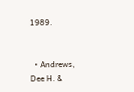1989.


  • Andrews, Dee H. &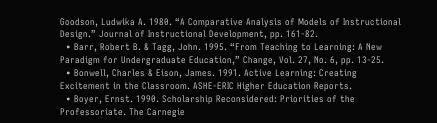Goodson, Ludwika A. 1980. “A Comparative Analysis of Models of Instructional Design.” Journal of Instructional Development, pp. 161-82.
  • Barr, Robert B. & Tagg, John. 1995. “From Teaching to Learning: A New Paradigm for Undergraduate Education,” Change, Vol. 27, No. 6, pp. 13-25.
  • Bonwell, Charles & Eison, James. 1991. Active Learning: Creating Excitement in the Classroom. ASHE-ERIC Higher Education Reports.
  • Boyer, Ernst. 1990. Scholarship Reconsidered: Priorities of the Professoriate. The Carnegie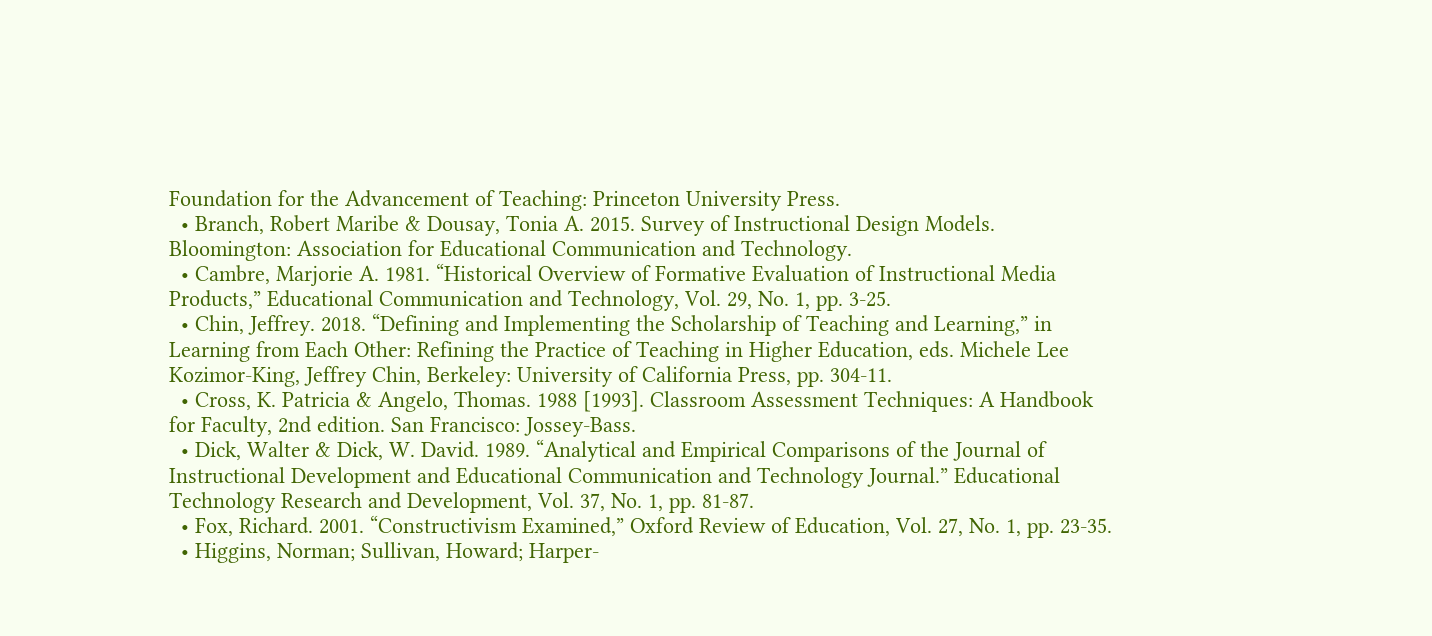Foundation for the Advancement of Teaching: Princeton University Press.
  • Branch, Robert Maribe & Dousay, Tonia A. 2015. Survey of Instructional Design Models. Bloomington: Association for Educational Communication and Technology.
  • Cambre, Marjorie A. 1981. “Historical Overview of Formative Evaluation of Instructional Media Products,” Educational Communication and Technology, Vol. 29, No. 1, pp. 3-25.
  • Chin, Jeffrey. 2018. “Defining and Implementing the Scholarship of Teaching and Learning,” in Learning from Each Other: Refining the Practice of Teaching in Higher Education, eds. Michele Lee Kozimor-King, Jeffrey Chin, Berkeley: University of California Press, pp. 304-11.
  • Cross, K. Patricia & Angelo, Thomas. 1988 [1993]. Classroom Assessment Techniques: A Handbook for Faculty, 2nd edition. San Francisco: Jossey-Bass.
  • Dick, Walter & Dick, W. David. 1989. “Analytical and Empirical Comparisons of the Journal of Instructional Development and Educational Communication and Technology Journal.” Educational Technology Research and Development, Vol. 37, No. 1, pp. 81-87.
  • Fox, Richard. 2001. “Constructivism Examined,” Oxford Review of Education, Vol. 27, No. 1, pp. 23-35.
  • Higgins, Norman; Sullivan, Howard; Harper-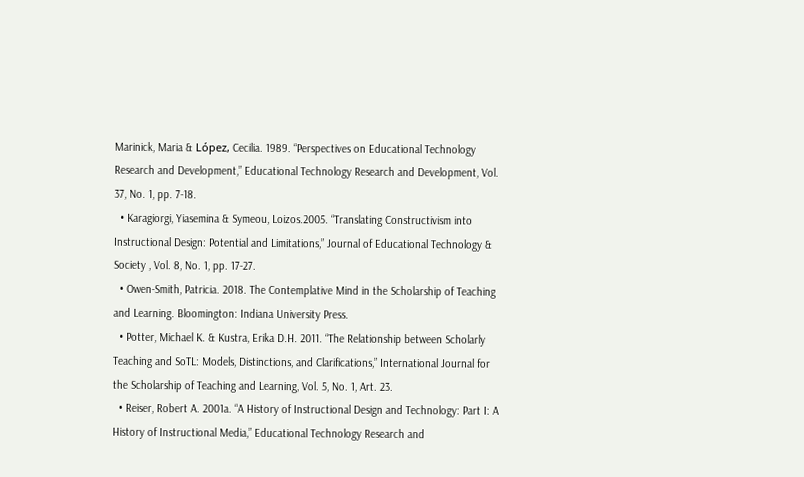Marinick, Maria & López, Cecilia. 1989. “Perspectives on Educational Technology Research and Development,” Educational Technology Research and Development, Vol. 37, No. 1, pp. 7-18.
  • Karagiorgi, Yiasemina & Symeou, Loizos.2005. “Translating Constructivism into Instructional Design: Potential and Limitations,” Journal of Educational Technology & Society , Vol. 8, No. 1, pp. 17-27.
  • Owen-Smith, Patricia. 2018. The Contemplative Mind in the Scholarship of Teaching and Learning. Bloomington: Indiana University Press.
  • Potter, Michael K. & Kustra, Erika D.H. 2011. “The Relationship between Scholarly Teaching and SoTL: Models, Distinctions, and Clarifications,” International Journal for the Scholarship of Teaching and Learning, Vol. 5, No. 1, Art. 23.
  • Reiser, Robert A. 2001a. “A History of Instructional Design and Technology: Part I: A History of Instructional Media,” Educational Technology Research and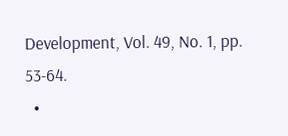Development, Vol. 49, No. 1, pp. 53-64.
  •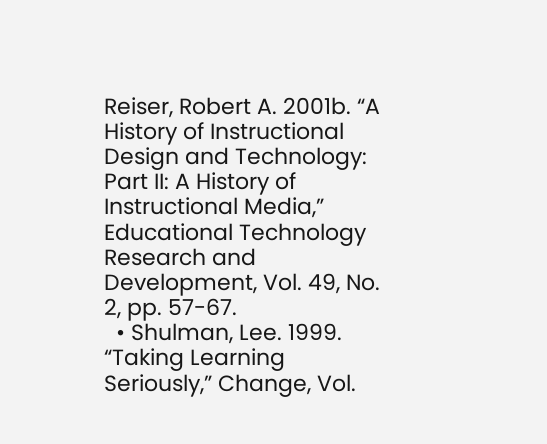Reiser, Robert A. 2001b. “A History of Instructional Design and Technology: Part II: A History of Instructional Media,” Educational Technology Research and Development, Vol. 49, No. 2, pp. 57-67.
  • Shulman, Lee. 1999. “Taking Learning Seriously,” Change, Vol.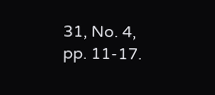31, No. 4, pp. 11-17.